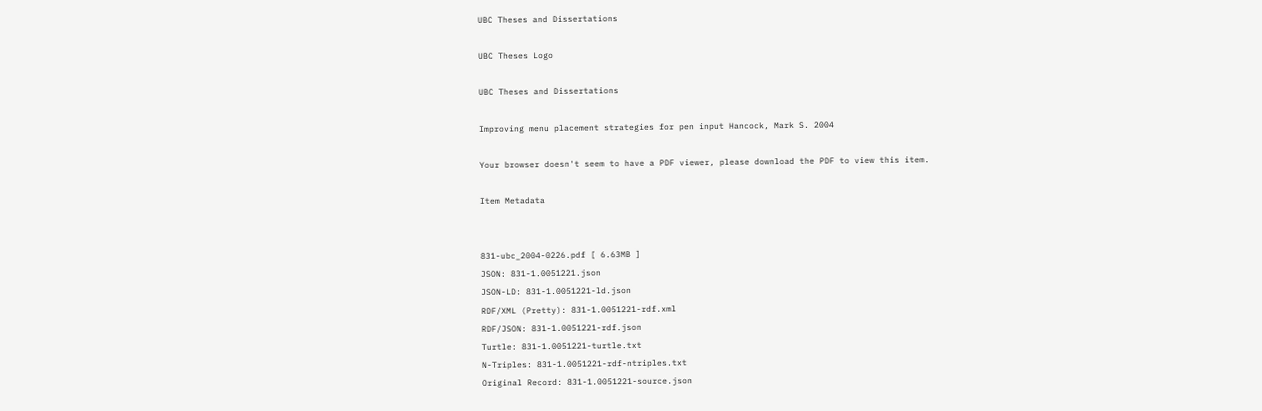UBC Theses and Dissertations

UBC Theses Logo

UBC Theses and Dissertations

Improving menu placement strategies for pen input Hancock, Mark S. 2004

Your browser doesn't seem to have a PDF viewer, please download the PDF to view this item.

Item Metadata


831-ubc_2004-0226.pdf [ 6.63MB ]
JSON: 831-1.0051221.json
JSON-LD: 831-1.0051221-ld.json
RDF/XML (Pretty): 831-1.0051221-rdf.xml
RDF/JSON: 831-1.0051221-rdf.json
Turtle: 831-1.0051221-turtle.txt
N-Triples: 831-1.0051221-rdf-ntriples.txt
Original Record: 831-1.0051221-source.json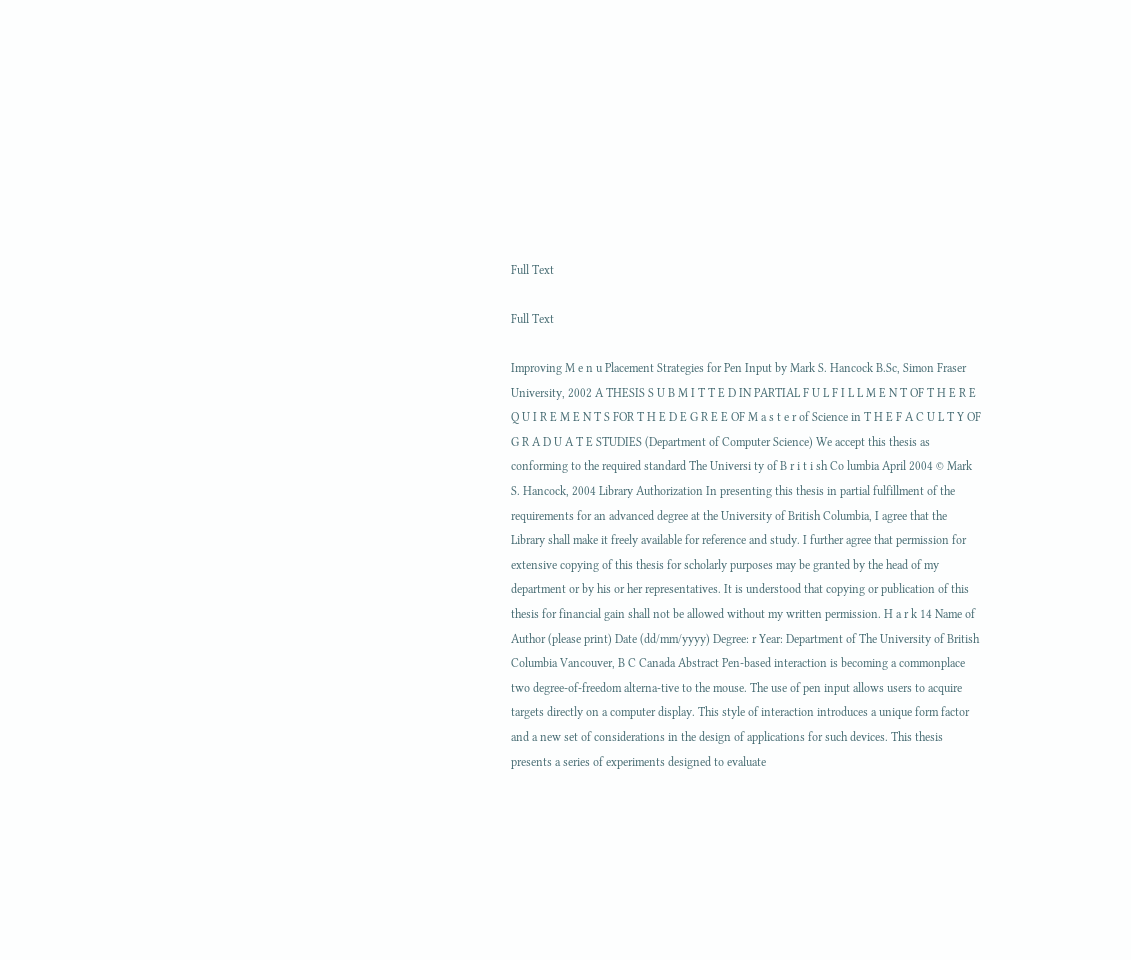Full Text

Full Text

Improving M e n u Placement Strategies for Pen Input by Mark S. Hancock B.Sc, Simon Fraser University, 2002 A THESIS S U B M I T T E D IN PARTIAL F U L F I L L M E N T OF T H E R E Q U I R E M E N T S FOR T H E D E G R E E OF M a s t e r of Science in T H E F A C U L T Y OF G R A D U A T E STUDIES (Department of Computer Science) We accept this thesis as conforming to the required standard The Universi ty of B r i t i sh Co lumbia April 2004 © Mark S. Hancock, 2004 Library Authorization In presenting this thesis in partial fulfillment of the requirements for an advanced degree at the University of British Columbia, I agree that the Library shall make it freely available for reference and study. I further agree that permission for extensive copying of this thesis for scholarly purposes may be granted by the head of my department or by his or her representatives. It is understood that copying or publication of this thesis for financial gain shall not be allowed without my written permission. H a r k 14 Name of Author (please print) Date (dd/mm/yyyy) Degree: r Year: Department of The University of British Columbia Vancouver, B C Canada Abstract Pen-based interaction is becoming a commonplace two degree-of-freedom alterna-tive to the mouse. The use of pen input allows users to acquire targets directly on a computer display. This style of interaction introduces a unique form factor and a new set of considerations in the design of applications for such devices. This thesis presents a series of experiments designed to evaluate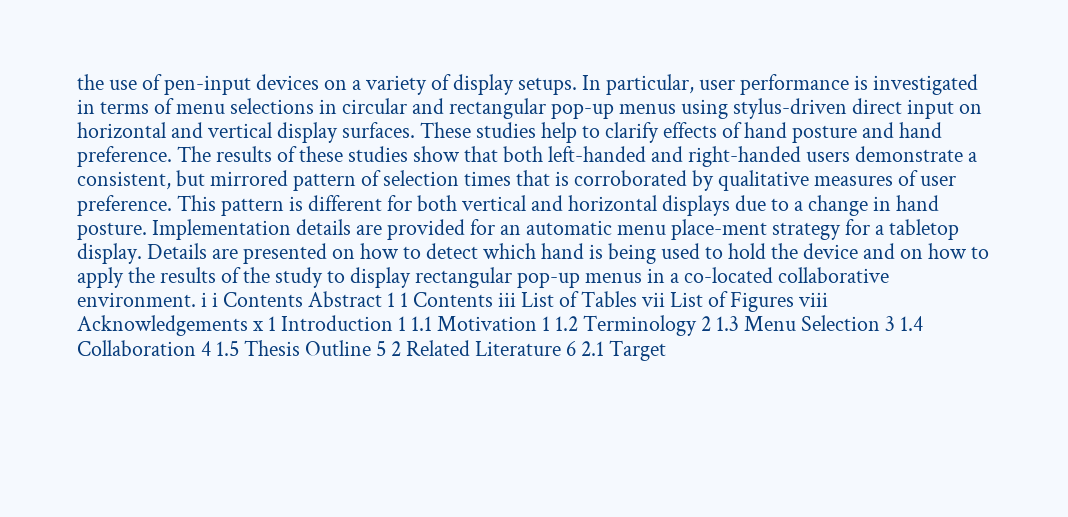the use of pen-input devices on a variety of display setups. In particular, user performance is investigated in terms of menu selections in circular and rectangular pop-up menus using stylus-driven direct input on horizontal and vertical display surfaces. These studies help to clarify effects of hand posture and hand preference. The results of these studies show that both left-handed and right-handed users demonstrate a consistent, but mirrored pattern of selection times that is corroborated by qualitative measures of user preference. This pattern is different for both vertical and horizontal displays due to a change in hand posture. Implementation details are provided for an automatic menu place-ment strategy for a tabletop display. Details are presented on how to detect which hand is being used to hold the device and on how to apply the results of the study to display rectangular pop-up menus in a co-located collaborative environment. i i Contents Abstract 1 1 Contents iii List of Tables vii List of Figures viii Acknowledgements x 1 Introduction 1 1.1 Motivation 1 1.2 Terminology 2 1.3 Menu Selection 3 1.4 Collaboration 4 1.5 Thesis Outline 5 2 Related Literature 6 2.1 Target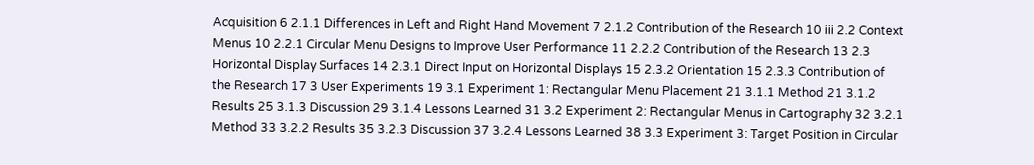Acquisition 6 2.1.1 Differences in Left and Right Hand Movement 7 2.1.2 Contribution of the Research 10 iii 2.2 Context Menus 10 2.2.1 Circular Menu Designs to Improve User Performance 11 2.2.2 Contribution of the Research 13 2.3 Horizontal Display Surfaces 14 2.3.1 Direct Input on Horizontal Displays 15 2.3.2 Orientation 15 2.3.3 Contribution of the Research 17 3 User Experiments 19 3.1 Experiment 1: Rectangular Menu Placement 21 3.1.1 Method 21 3.1.2 Results 25 3.1.3 Discussion 29 3.1.4 Lessons Learned 31 3.2 Experiment 2: Rectangular Menus in Cartography 32 3.2.1 Method 33 3.2.2 Results 35 3.2.3 Discussion 37 3.2.4 Lessons Learned 38 3.3 Experiment 3: Target Position in Circular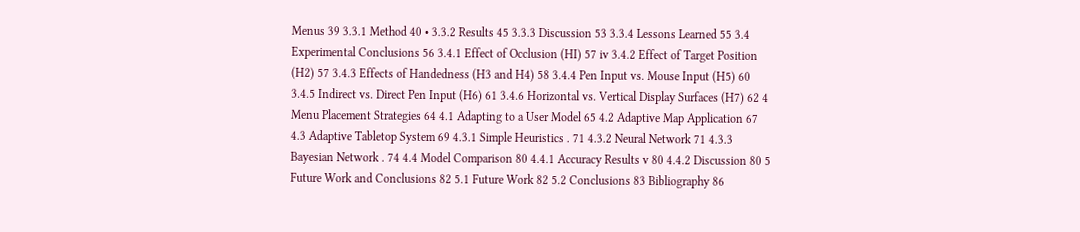Menus 39 3.3.1 Method 40 • 3.3.2 Results 45 3.3.3 Discussion 53 3.3.4 Lessons Learned 55 3.4 Experimental Conclusions 56 3.4.1 Effect of Occlusion (HI) 57 iv 3.4.2 Effect of Target Position (H2) 57 3.4.3 Effects of Handedness (H3 and H4) 58 3.4.4 Pen Input vs. Mouse Input (H5) 60 3.4.5 Indirect vs. Direct Pen Input (H6) 61 3.4.6 Horizontal vs. Vertical Display Surfaces (H7) 62 4 Menu Placement Strategies 64 4.1 Adapting to a User Model 65 4.2 Adaptive Map Application 67 4.3 Adaptive Tabletop System 69 4.3.1 Simple Heuristics . 71 4.3.2 Neural Network 71 4.3.3 Bayesian Network . 74 4.4 Model Comparison 80 4.4.1 Accuracy Results v 80 4.4.2 Discussion 80 5 Future Work and Conclusions 82 5.1 Future Work 82 5.2 Conclusions 83 Bibliography 86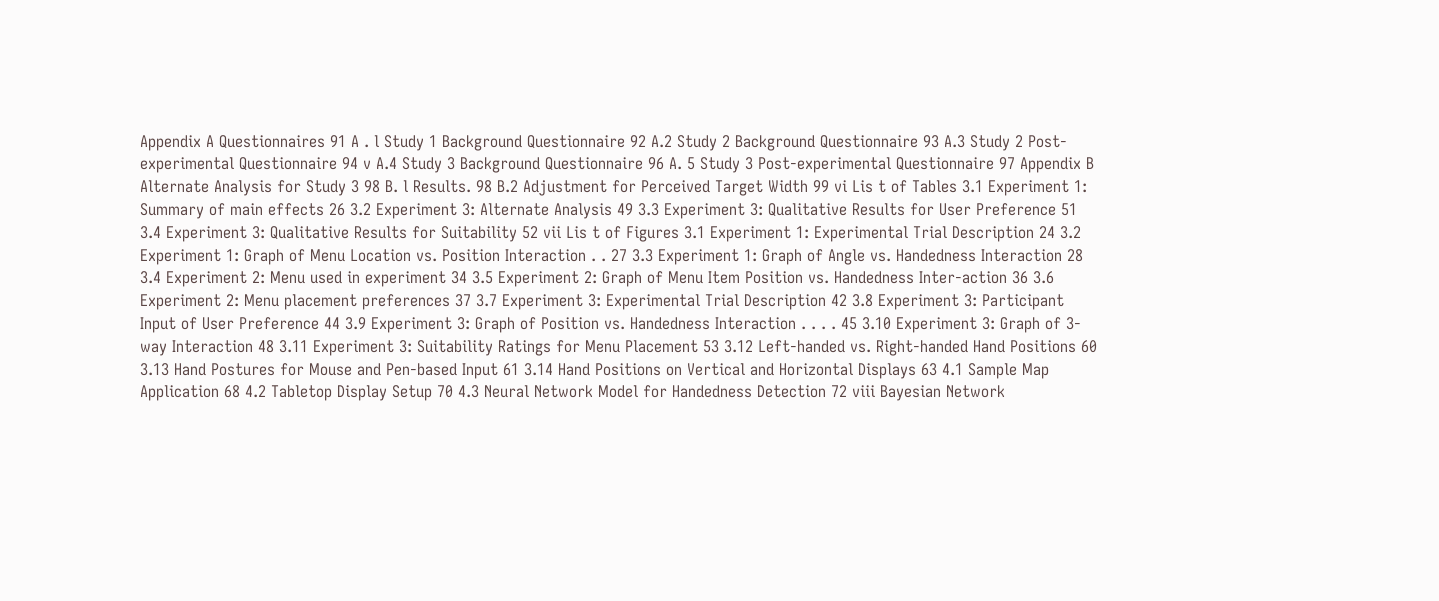Appendix A Questionnaires 91 A . l Study 1 Background Questionnaire 92 A.2 Study 2 Background Questionnaire 93 A.3 Study 2 Post-experimental Questionnaire 94 v A.4 Study 3 Background Questionnaire 96 A. 5 Study 3 Post-experimental Questionnaire 97 Appendix B Alternate Analysis for Study 3 98 B. l Results. 98 B.2 Adjustment for Perceived Target Width 99 vi Lis t of Tables 3.1 Experiment 1: Summary of main effects 26 3.2 Experiment 3: Alternate Analysis 49 3.3 Experiment 3: Qualitative Results for User Preference 51 3.4 Experiment 3: Qualitative Results for Suitability 52 vii Lis t of Figures 3.1 Experiment 1: Experimental Trial Description 24 3.2 Experiment 1: Graph of Menu Location vs. Position Interaction . . 27 3.3 Experiment 1: Graph of Angle vs. Handedness Interaction 28 3.4 Experiment 2: Menu used in experiment 34 3.5 Experiment 2: Graph of Menu Item Position vs. Handedness Inter-action 36 3.6 Experiment 2: Menu placement preferences 37 3.7 Experiment 3: Experimental Trial Description 42 3.8 Experiment 3: Participant Input of User Preference 44 3.9 Experiment 3: Graph of Position vs. Handedness Interaction . . . . 45 3.10 Experiment 3: Graph of 3-way Interaction 48 3.11 Experiment 3: Suitability Ratings for Menu Placement 53 3.12 Left-handed vs. Right-handed Hand Positions 60 3.13 Hand Postures for Mouse and Pen-based Input 61 3.14 Hand Positions on Vertical and Horizontal Displays 63 4.1 Sample Map Application 68 4.2 Tabletop Display Setup 70 4.3 Neural Network Model for Handedness Detection 72 viii Bayesian Network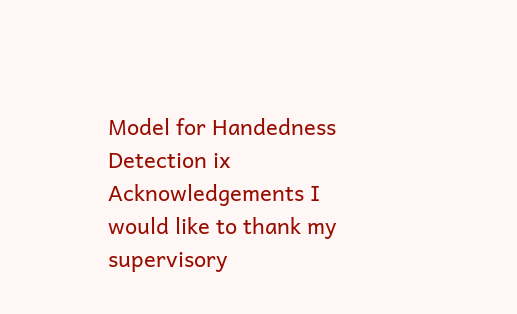Model for Handedness Detection ix Acknowledgements I would like to thank my supervisory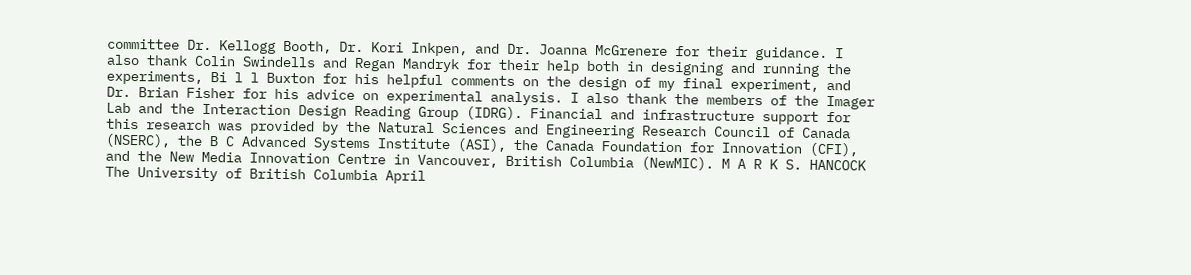committee Dr. Kellogg Booth, Dr. Kori Inkpen, and Dr. Joanna McGrenere for their guidance. I also thank Colin Swindells and Regan Mandryk for their help both in designing and running the experiments, Bi l l Buxton for his helpful comments on the design of my final experiment, and Dr. Brian Fisher for his advice on experimental analysis. I also thank the members of the Imager Lab and the Interaction Design Reading Group (IDRG). Financial and infrastructure support for this research was provided by the Natural Sciences and Engineering Research Council of Canada (NSERC), the B C Advanced Systems Institute (ASI), the Canada Foundation for Innovation (CFI), and the New Media Innovation Centre in Vancouver, British Columbia (NewMIC). M A R K S. HANCOCK The University of British Columbia April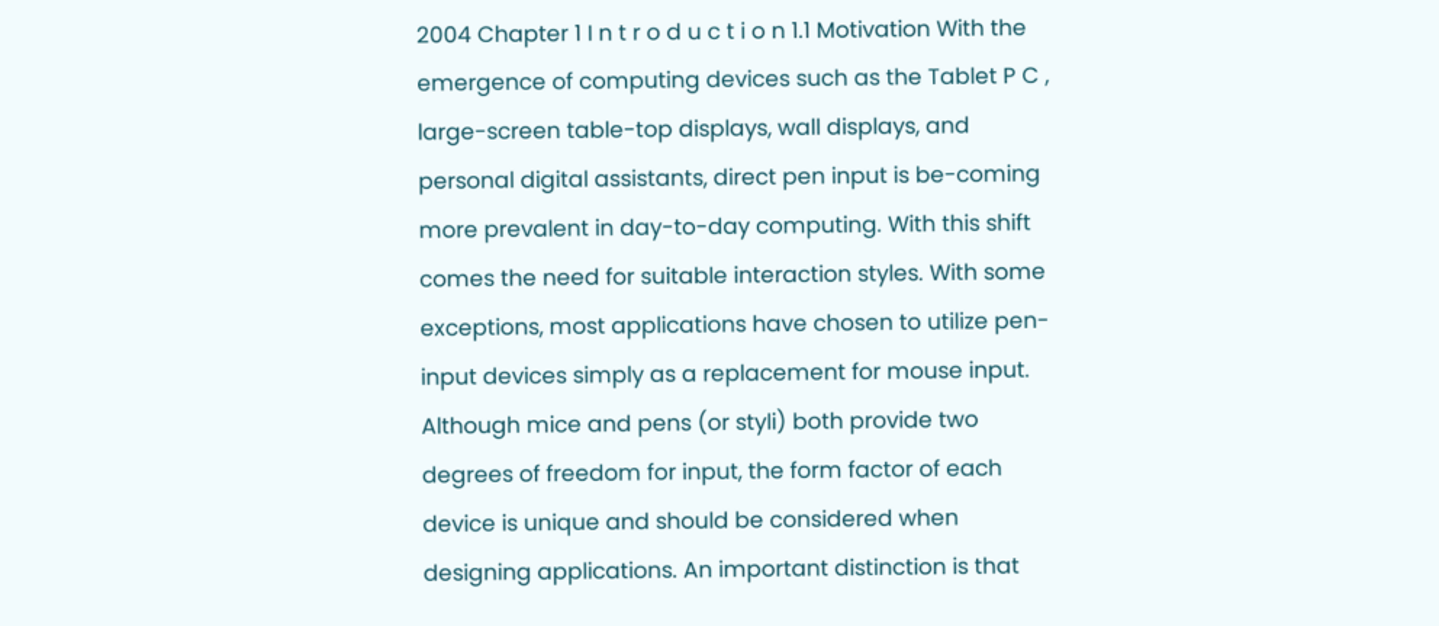2004 Chapter 1 I n t r o d u c t i o n 1.1 Motivation With the emergence of computing devices such as the Tablet P C , large-screen table-top displays, wall displays, and personal digital assistants, direct pen input is be-coming more prevalent in day-to-day computing. With this shift comes the need for suitable interaction styles. With some exceptions, most applications have chosen to utilize pen-input devices simply as a replacement for mouse input. Although mice and pens (or styli) both provide two degrees of freedom for input, the form factor of each device is unique and should be considered when designing applications. An important distinction is that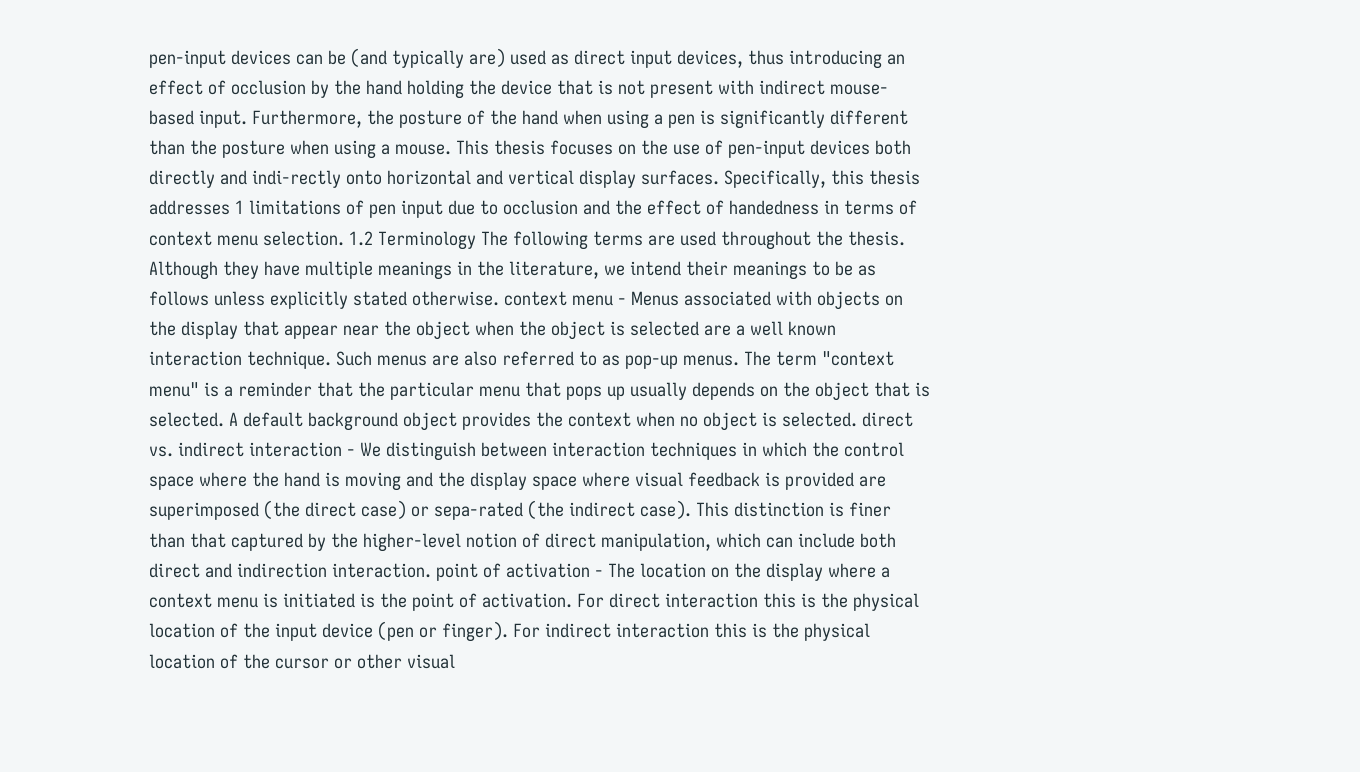pen-input devices can be (and typically are) used as direct input devices, thus introducing an effect of occlusion by the hand holding the device that is not present with indirect mouse-based input. Furthermore, the posture of the hand when using a pen is significantly different than the posture when using a mouse. This thesis focuses on the use of pen-input devices both directly and indi-rectly onto horizontal and vertical display surfaces. Specifically, this thesis addresses 1 limitations of pen input due to occlusion and the effect of handedness in terms of context menu selection. 1.2 Terminology The following terms are used throughout the thesis. Although they have multiple meanings in the literature, we intend their meanings to be as follows unless explicitly stated otherwise. context menu - Menus associated with objects on the display that appear near the object when the object is selected are a well known interaction technique. Such menus are also referred to as pop-up menus. The term "context menu" is a reminder that the particular menu that pops up usually depends on the object that is selected. A default background object provides the context when no object is selected. direct vs. indirect interaction - We distinguish between interaction techniques in which the control space where the hand is moving and the display space where visual feedback is provided are superimposed (the direct case) or sepa-rated (the indirect case). This distinction is finer than that captured by the higher-level notion of direct manipulation, which can include both direct and indirection interaction. point of activation - The location on the display where a context menu is initiated is the point of activation. For direct interaction this is the physical location of the input device (pen or finger). For indirect interaction this is the physical location of the cursor or other visual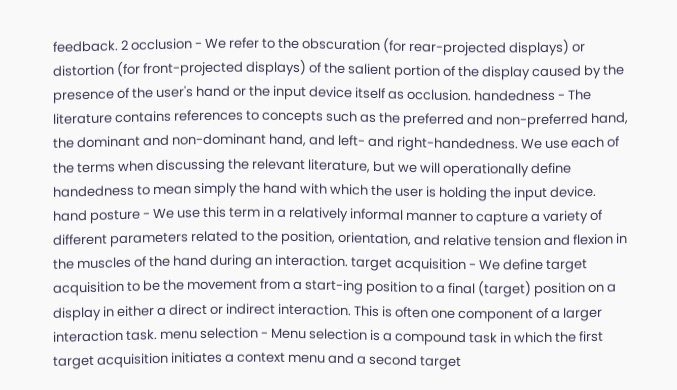feedback. 2 occlusion - We refer to the obscuration (for rear-projected displays) or distortion (for front-projected displays) of the salient portion of the display caused by the presence of the user's hand or the input device itself as occlusion. handedness - The literature contains references to concepts such as the preferred and non-preferred hand, the dominant and non-dominant hand, and left- and right-handedness. We use each of the terms when discussing the relevant literature, but we will operationally define handedness to mean simply the hand with which the user is holding the input device. hand posture - We use this term in a relatively informal manner to capture a variety of different parameters related to the position, orientation, and relative tension and flexion in the muscles of the hand during an interaction. target acquisition - We define target acquisition to be the movement from a start-ing position to a final (target) position on a display in either a direct or indirect interaction. This is often one component of a larger interaction task. menu selection - Menu selection is a compound task in which the first target acquisition initiates a context menu and a second target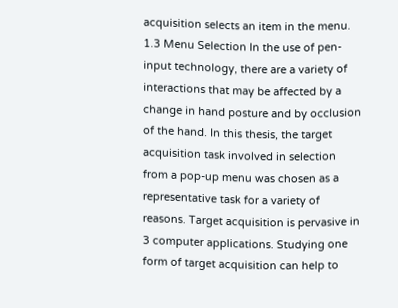acquisition selects an item in the menu. 1.3 Menu Selection In the use of pen-input technology, there are a variety of interactions that may be affected by a change in hand posture and by occlusion of the hand. In this thesis, the target acquisition task involved in selection from a pop-up menu was chosen as a representative task for a variety of reasons. Target acquisition is pervasive in 3 computer applications. Studying one form of target acquisition can help to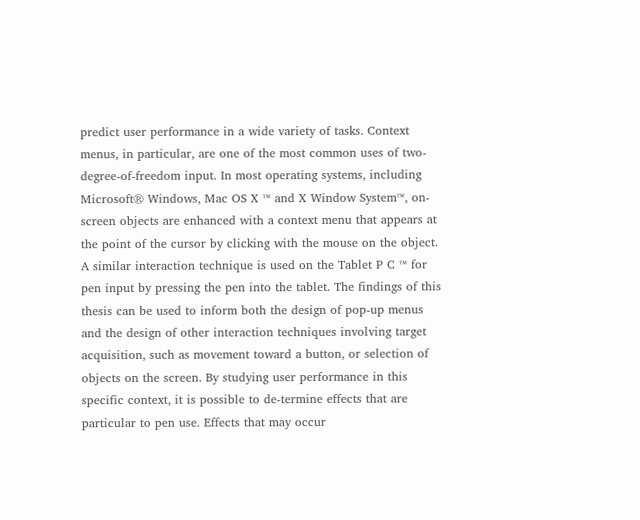predict user performance in a wide variety of tasks. Context menus, in particular, are one of the most common uses of two-degree-of-freedom input. In most operating systems, including Microsoft® Windows, Mac OS X ™ and X Window System™, on-screen objects are enhanced with a context menu that appears at the point of the cursor by clicking with the mouse on the object. A similar interaction technique is used on the Tablet P C ™ for pen input by pressing the pen into the tablet. The findings of this thesis can be used to inform both the design of pop-up menus and the design of other interaction techniques involving target acquisition, such as movement toward a button, or selection of objects on the screen. By studying user performance in this specific context, it is possible to de-termine effects that are particular to pen use. Effects that may occur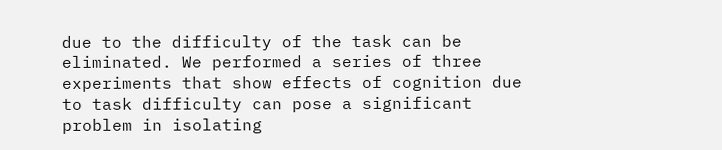due to the difficulty of the task can be eliminated. We performed a series of three experiments that show effects of cognition due to task difficulty can pose a significant problem in isolating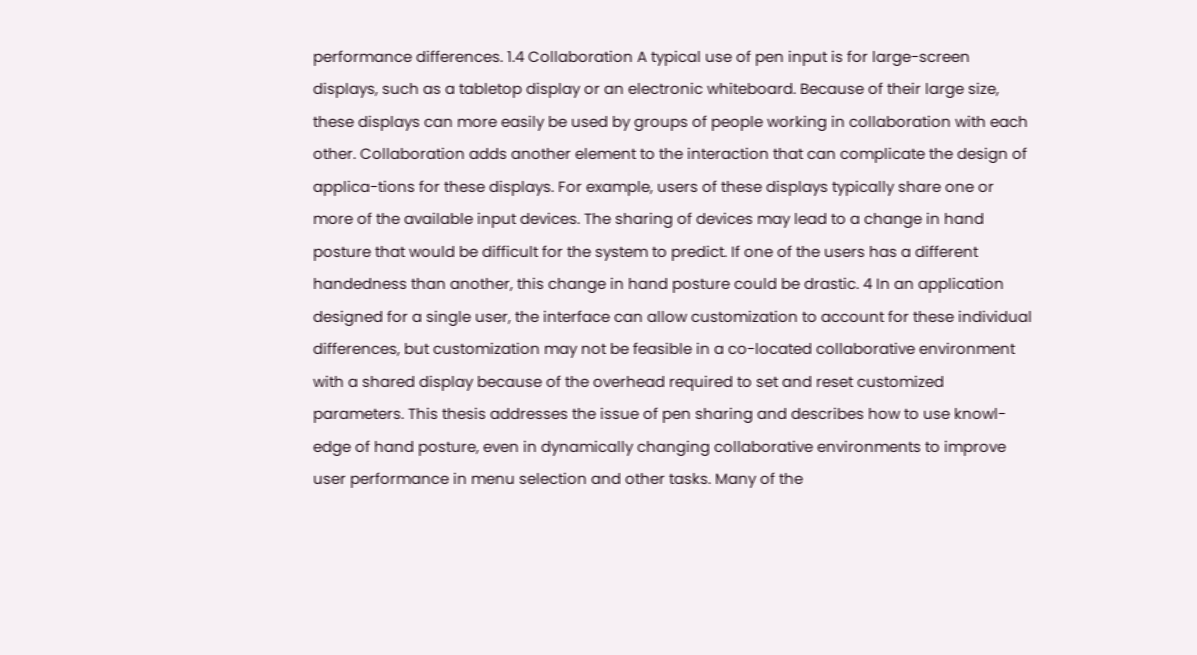performance differences. 1.4 Collaboration A typical use of pen input is for large-screen displays, such as a tabletop display or an electronic whiteboard. Because of their large size, these displays can more easily be used by groups of people working in collaboration with each other. Collaboration adds another element to the interaction that can complicate the design of applica-tions for these displays. For example, users of these displays typically share one or more of the available input devices. The sharing of devices may lead to a change in hand posture that would be difficult for the system to predict. If one of the users has a different handedness than another, this change in hand posture could be drastic. 4 In an application designed for a single user, the interface can allow customization to account for these individual differences, but customization may not be feasible in a co-located collaborative environment with a shared display because of the overhead required to set and reset customized parameters. This thesis addresses the issue of pen sharing and describes how to use knowl-edge of hand posture, even in dynamically changing collaborative environments to improve user performance in menu selection and other tasks. Many of the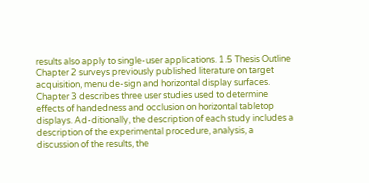results also apply to single-user applications. 1.5 Thesis Outline Chapter 2 surveys previously published literature on target acquisition, menu de-sign and horizontal display surfaces. Chapter 3 describes three user studies used to determine effects of handedness and occlusion on horizontal tabletop displays. Ad-ditionally, the description of each study includes a description of the experimental procedure, analysis, a discussion of the results, the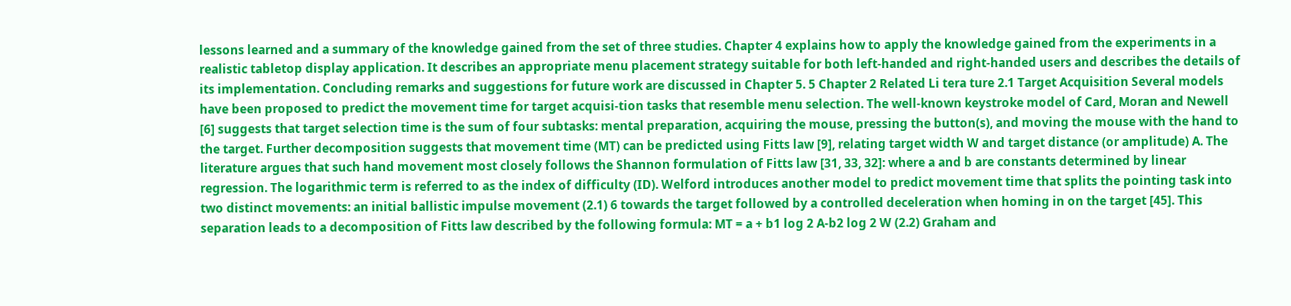lessons learned and a summary of the knowledge gained from the set of three studies. Chapter 4 explains how to apply the knowledge gained from the experiments in a realistic tabletop display application. It describes an appropriate menu placement strategy suitable for both left-handed and right-handed users and describes the details of its implementation. Concluding remarks and suggestions for future work are discussed in Chapter 5. 5 Chapter 2 Related Li tera ture 2.1 Target Acquisition Several models have been proposed to predict the movement time for target acquisi-tion tasks that resemble menu selection. The well-known keystroke model of Card, Moran and Newell [6] suggests that target selection time is the sum of four subtasks: mental preparation, acquiring the mouse, pressing the button(s), and moving the mouse with the hand to the target. Further decomposition suggests that movement time (MT) can be predicted using Fitts law [9], relating target width W and target distance (or amplitude) A. The literature argues that such hand movement most closely follows the Shannon formulation of Fitts law [31, 33, 32]: where a and b are constants determined by linear regression. The logarithmic term is referred to as the index of difficulty (ID). Welford introduces another model to predict movement time that splits the pointing task into two distinct movements: an initial ballistic impulse movement (2.1) 6 towards the target followed by a controlled deceleration when homing in on the target [45]. This separation leads to a decomposition of Fitts law described by the following formula: MT = a + b1 log 2 A-b2 log 2 W (2.2) Graham and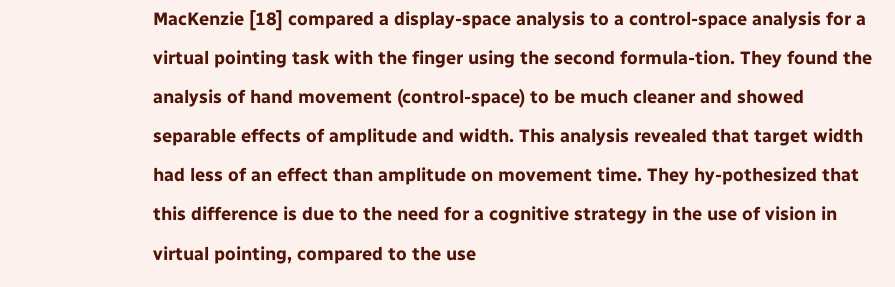MacKenzie [18] compared a display-space analysis to a control-space analysis for a virtual pointing task with the finger using the second formula-tion. They found the analysis of hand movement (control-space) to be much cleaner and showed separable effects of amplitude and width. This analysis revealed that target width had less of an effect than amplitude on movement time. They hy-pothesized that this difference is due to the need for a cognitive strategy in the use of vision in virtual pointing, compared to the use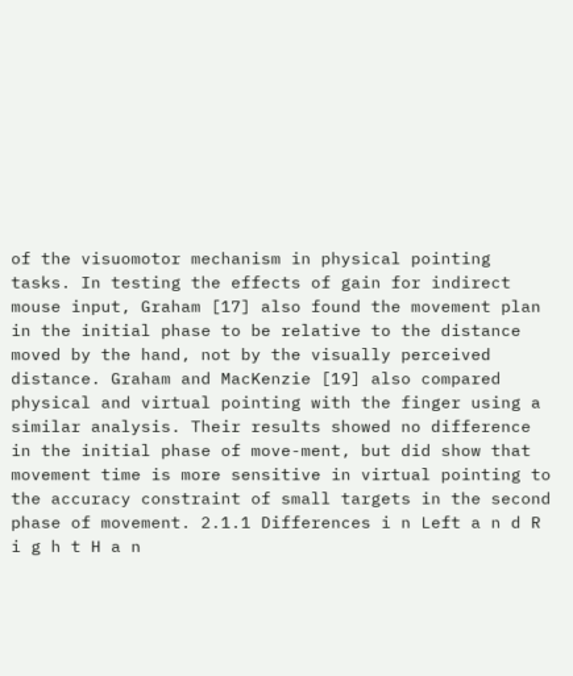of the visuomotor mechanism in physical pointing tasks. In testing the effects of gain for indirect mouse input, Graham [17] also found the movement plan in the initial phase to be relative to the distance moved by the hand, not by the visually perceived distance. Graham and MacKenzie [19] also compared physical and virtual pointing with the finger using a similar analysis. Their results showed no difference in the initial phase of move-ment, but did show that movement time is more sensitive in virtual pointing to the accuracy constraint of small targets in the second phase of movement. 2.1.1 Differences i n Left a n d R i g h t H a n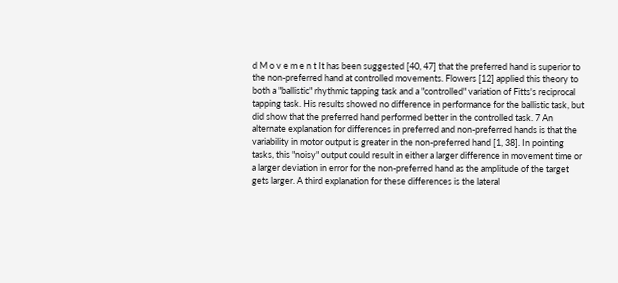d M o v e m e n t It has been suggested [40, 47] that the preferred hand is superior to the non-preferred hand at controlled movements. Flowers [12] applied this theory to both a "ballistic" rhythmic tapping task and a "controlled" variation of Fitts's reciprocal tapping task. His results showed no difference in performance for the ballistic task, but did show that the preferred hand performed better in the controlled task. 7 An alternate explanation for differences in preferred and non-preferred hands is that the variability in motor output is greater in the non-preferred hand [1, 38]. In pointing tasks, this "noisy" output could result in either a larger difference in movement time or a larger deviation in error for the non-preferred hand as the amplitude of the target gets larger. A third explanation for these differences is the lateral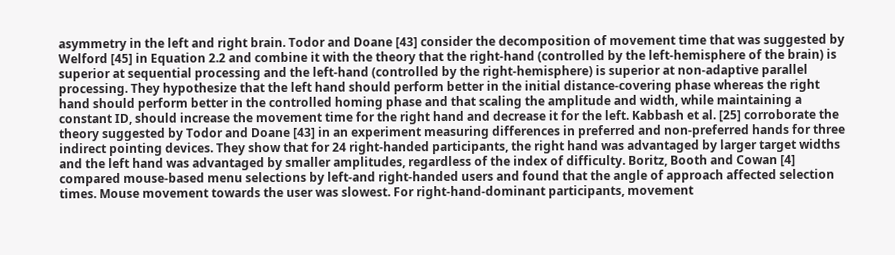asymmetry in the left and right brain. Todor and Doane [43] consider the decomposition of movement time that was suggested by Welford [45] in Equation 2.2 and combine it with the theory that the right-hand (controlled by the left-hemisphere of the brain) is superior at sequential processing and the left-hand (controlled by the right-hemisphere) is superior at non-adaptive parallel processing. They hypothesize that the left hand should perform better in the initial distance-covering phase whereas the right hand should perform better in the controlled homing phase and that scaling the amplitude and width, while maintaining a constant ID, should increase the movement time for the right hand and decrease it for the left. Kabbash et al. [25] corroborate the theory suggested by Todor and Doane [43] in an experiment measuring differences in preferred and non-preferred hands for three indirect pointing devices. They show that for 24 right-handed participants, the right hand was advantaged by larger target widths and the left hand was advantaged by smaller amplitudes, regardless of the index of difficulty. Boritz, Booth and Cowan [4] compared mouse-based menu selections by left-and right-handed users and found that the angle of approach affected selection times. Mouse movement towards the user was slowest. For right-hand-dominant participants, movement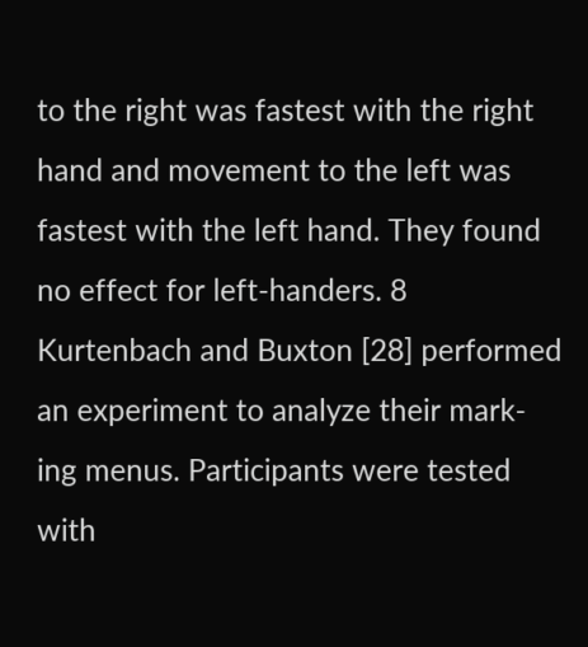to the right was fastest with the right hand and movement to the left was fastest with the left hand. They found no effect for left-handers. 8 Kurtenbach and Buxton [28] performed an experiment to analyze their mark-ing menus. Participants were tested with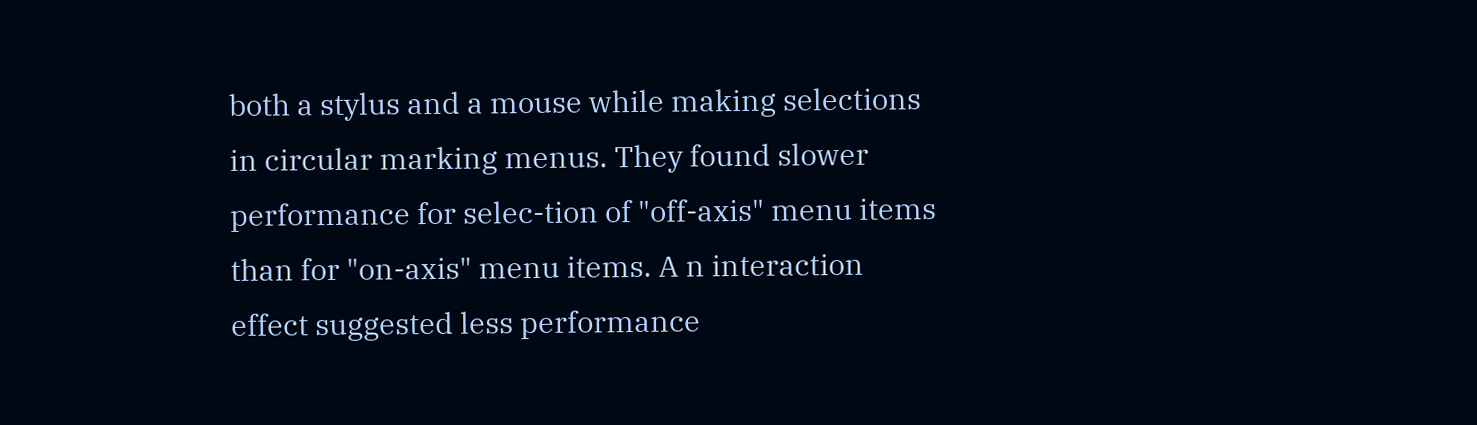both a stylus and a mouse while making selections in circular marking menus. They found slower performance for selec-tion of "off-axis" menu items than for "on-axis" menu items. A n interaction effect suggested less performance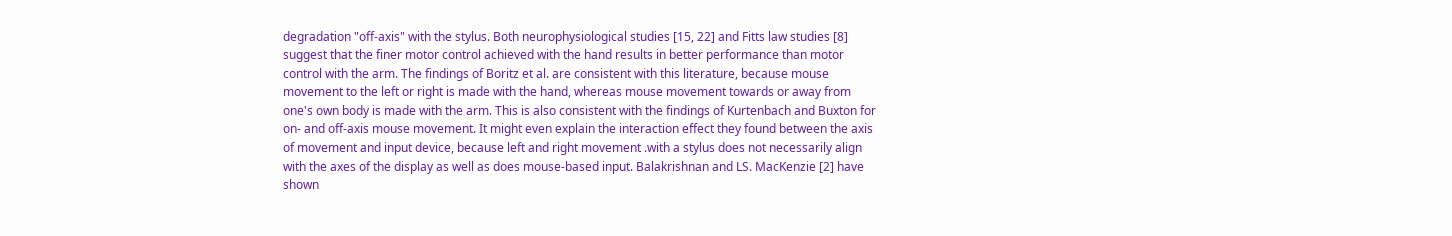degradation "off-axis" with the stylus. Both neurophysiological studies [15, 22] and Fitts law studies [8] suggest that the finer motor control achieved with the hand results in better performance than motor control with the arm. The findings of Boritz et al. are consistent with this literature, because mouse movement to the left or right is made with the hand, whereas mouse movement towards or away from one's own body is made with the arm. This is also consistent with the findings of Kurtenbach and Buxton for on- and off-axis mouse movement. It might even explain the interaction effect they found between the axis of movement and input device, because left and right movement .with a stylus does not necessarily align with the axes of the display as well as does mouse-based input. Balakrishnan and LS. MacKenzie [2] have shown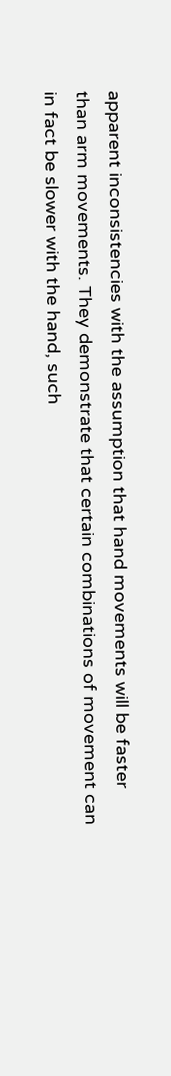apparent inconsistencies with the assumption that hand movements will be faster than arm movements. They demonstrate that certain combinations of movement can in fact be slower with the hand, such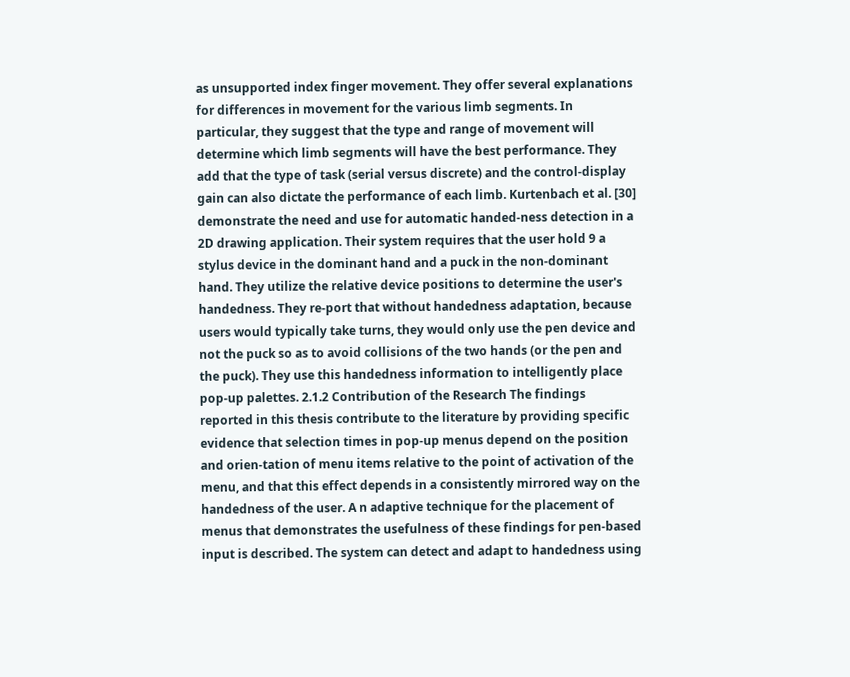as unsupported index finger movement. They offer several explanations for differences in movement for the various limb segments. In particular, they suggest that the type and range of movement will determine which limb segments will have the best performance. They add that the type of task (serial versus discrete) and the control-display gain can also dictate the performance of each limb. Kurtenbach et al. [30] demonstrate the need and use for automatic handed-ness detection in a 2D drawing application. Their system requires that the user hold 9 a stylus device in the dominant hand and a puck in the non-dominant hand. They utilize the relative device positions to determine the user's handedness. They re-port that without handedness adaptation, because users would typically take turns, they would only use the pen device and not the puck so as to avoid collisions of the two hands (or the pen and the puck). They use this handedness information to intelligently place pop-up palettes. 2.1.2 Contribution of the Research The findings reported in this thesis contribute to the literature by providing specific evidence that selection times in pop-up menus depend on the position and orien-tation of menu items relative to the point of activation of the menu, and that this effect depends in a consistently mirrored way on the handedness of the user. A n adaptive technique for the placement of menus that demonstrates the usefulness of these findings for pen-based input is described. The system can detect and adapt to handedness using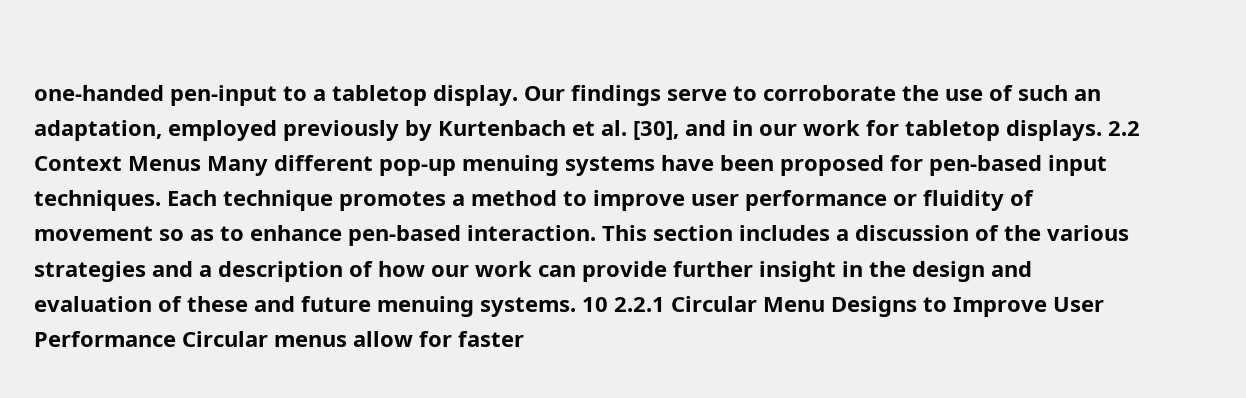one-handed pen-input to a tabletop display. Our findings serve to corroborate the use of such an adaptation, employed previously by Kurtenbach et al. [30], and in our work for tabletop displays. 2.2 Context Menus Many different pop-up menuing systems have been proposed for pen-based input techniques. Each technique promotes a method to improve user performance or fluidity of movement so as to enhance pen-based interaction. This section includes a discussion of the various strategies and a description of how our work can provide further insight in the design and evaluation of these and future menuing systems. 10 2.2.1 Circular Menu Designs to Improve User Performance Circular menus allow for faster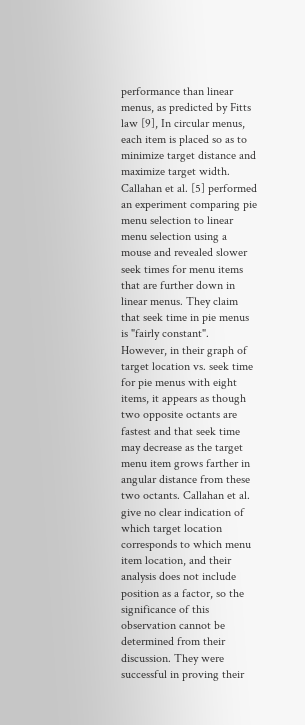performance than linear menus, as predicted by Fitts law [9], In circular menus, each item is placed so as to minimize target distance and maximize target width. Callahan et al. [5] performed an experiment comparing pie menu selection to linear menu selection using a mouse and revealed slower seek times for menu items that are further down in linear menus. They claim that seek time in pie menus is "fairly constant". However, in their graph of target location vs. seek time for pie menus with eight items, it appears as though two opposite octants are fastest and that seek time may decrease as the target menu item grows farther in angular distance from these two octants. Callahan et al. give no clear indication of which target location corresponds to which menu item location, and their analysis does not include position as a factor, so the significance of this observation cannot be determined from their discussion. They were successful in proving their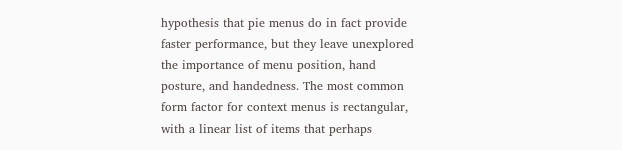hypothesis that pie menus do in fact provide faster performance, but they leave unexplored the importance of menu position, hand posture, and handedness. The most common form factor for context menus is rectangular, with a linear list of items that perhaps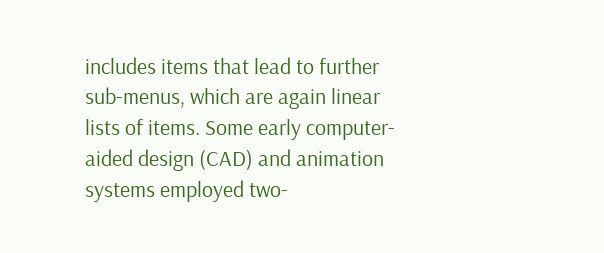includes items that lead to further sub-menus, which are again linear lists of items. Some early computer-aided design (CAD) and animation systems employed two-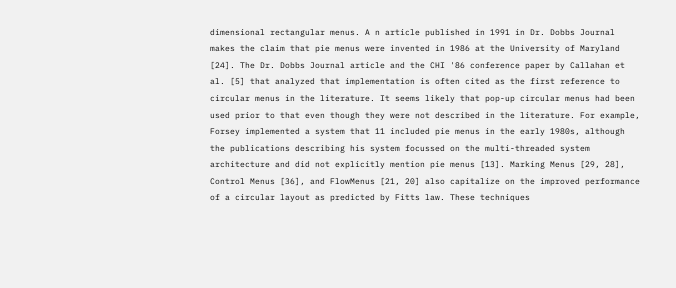dimensional rectangular menus. A n article published in 1991 in Dr. Dobbs Journal makes the claim that pie menus were invented in 1986 at the University of Maryland [24]. The Dr. Dobbs Journal article and the CHI '86 conference paper by Callahan et al. [5] that analyzed that implementation is often cited as the first reference to circular menus in the literature. It seems likely that pop-up circular menus had been used prior to that even though they were not described in the literature. For example, Forsey implemented a system that 11 included pie menus in the early 1980s, although the publications describing his system focussed on the multi-threaded system architecture and did not explicitly mention pie menus [13]. Marking Menus [29, 28], Control Menus [36], and FlowMenus [21, 20] also capitalize on the improved performance of a circular layout as predicted by Fitts law. These techniques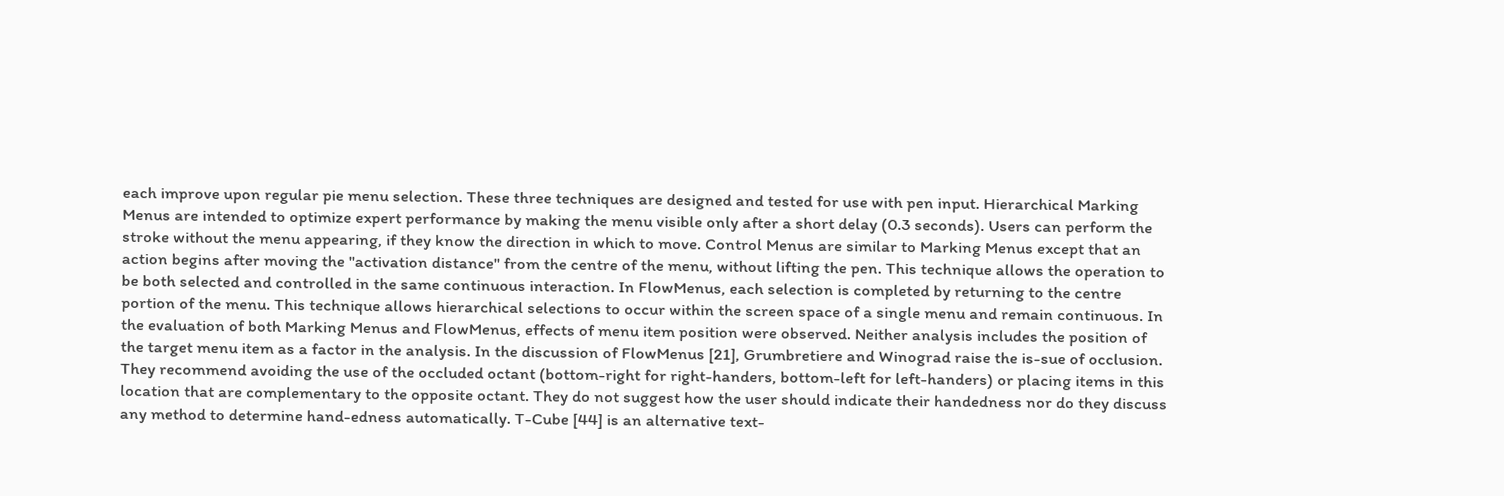each improve upon regular pie menu selection. These three techniques are designed and tested for use with pen input. Hierarchical Marking Menus are intended to optimize expert performance by making the menu visible only after a short delay (0.3 seconds). Users can perform the stroke without the menu appearing, if they know the direction in which to move. Control Menus are similar to Marking Menus except that an action begins after moving the "activation distance" from the centre of the menu, without lifting the pen. This technique allows the operation to be both selected and controlled in the same continuous interaction. In FlowMenus, each selection is completed by returning to the centre portion of the menu. This technique allows hierarchical selections to occur within the screen space of a single menu and remain continuous. In the evaluation of both Marking Menus and FlowMenus, effects of menu item position were observed. Neither analysis includes the position of the target menu item as a factor in the analysis. In the discussion of FlowMenus [21], Grumbretiere and Winograd raise the is-sue of occlusion. They recommend avoiding the use of the occluded octant (bottom-right for right-handers, bottom-left for left-handers) or placing items in this location that are complementary to the opposite octant. They do not suggest how the user should indicate their handedness nor do they discuss any method to determine hand-edness automatically. T-Cube [44] is an alternative text-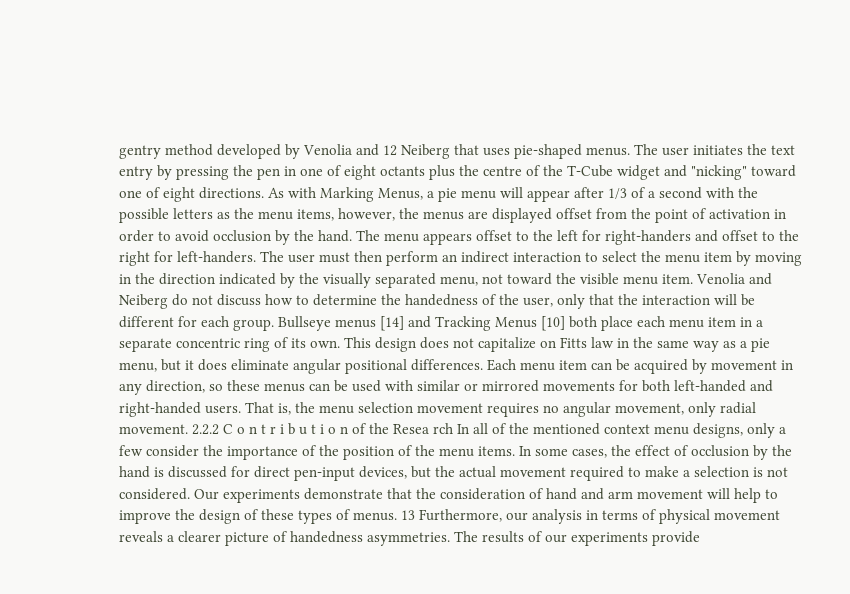gentry method developed by Venolia and 12 Neiberg that uses pie-shaped menus. The user initiates the text entry by pressing the pen in one of eight octants plus the centre of the T-Cube widget and "nicking" toward one of eight directions. As with Marking Menus, a pie menu will appear after 1/3 of a second with the possible letters as the menu items, however, the menus are displayed offset from the point of activation in order to avoid occlusion by the hand. The menu appears offset to the left for right-handers and offset to the right for left-handers. The user must then perform an indirect interaction to select the menu item by moving in the direction indicated by the visually separated menu, not toward the visible menu item. Venolia and Neiberg do not discuss how to determine the handedness of the user, only that the interaction will be different for each group. Bullseye menus [14] and Tracking Menus [10] both place each menu item in a separate concentric ring of its own. This design does not capitalize on Fitts law in the same way as a pie menu, but it does eliminate angular positional differences. Each menu item can be acquired by movement in any direction, so these menus can be used with similar or mirrored movements for both left-handed and right-handed users. That is, the menu selection movement requires no angular movement, only radial movement. 2.2.2 C o n t r i b u t i o n of the Resea rch In all of the mentioned context menu designs, only a few consider the importance of the position of the menu items. In some cases, the effect of occlusion by the hand is discussed for direct pen-input devices, but the actual movement required to make a selection is not considered. Our experiments demonstrate that the consideration of hand and arm movement will help to improve the design of these types of menus. 13 Furthermore, our analysis in terms of physical movement reveals a clearer picture of handedness asymmetries. The results of our experiments provide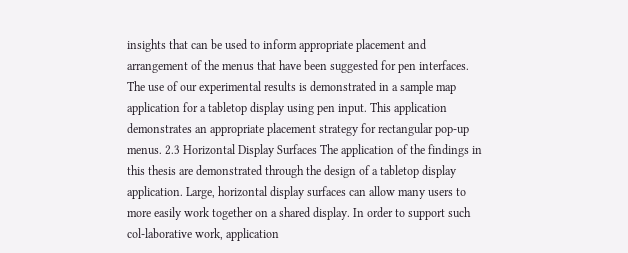insights that can be used to inform appropriate placement and arrangement of the menus that have been suggested for pen interfaces. The use of our experimental results is demonstrated in a sample map application for a tabletop display using pen input. This application demonstrates an appropriate placement strategy for rectangular pop-up menus. 2.3 Horizontal Display Surfaces The application of the findings in this thesis are demonstrated through the design of a tabletop display application. Large, horizontal display surfaces can allow many users to more easily work together on a shared display. In order to support such col-laborative work, application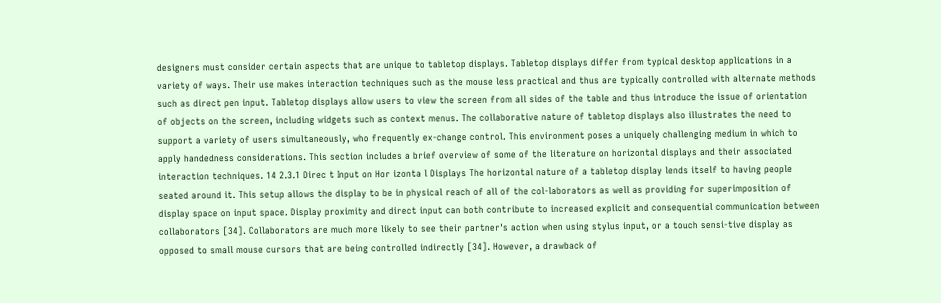designers must consider certain aspects that are unique to tabletop displays. Tabletop displays differ from typical desktop applications in a variety of ways. Their use makes interaction techniques such as the mouse less practical and thus are typically controlled with alternate methods such as direct pen input. Tabletop displays allow users to view the screen from all sides of the table and thus introduce the issue of orientation of objects on the screen, including widgets such as context menus. The collaborative nature of tabletop displays also illustrates the need to support a variety of users simultaneously, who frequently ex-change control. This environment poses a uniquely challenging medium in which to apply handedness considerations. This section includes a brief overview of some of the literature on horizontal displays and their associated interaction techniques. 14 2.3.1 Direc t Input on Hor izonta l Displays The horizontal nature of a tabletop display lends itself to having people seated around it. This setup allows the display to be in physical reach of all of the col-laborators as well as providing for superimposition of display space on input space. Display proximity and direct input can both contribute to increased explicit and consequential communication between collaborators [34]. Collaborators are much more likely to see their partner's action when using stylus input, or a touch sensi-tive display as opposed to small mouse cursors that are being controlled indirectly [34]. However, a drawback of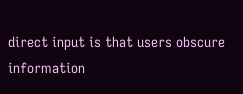direct input is that users obscure information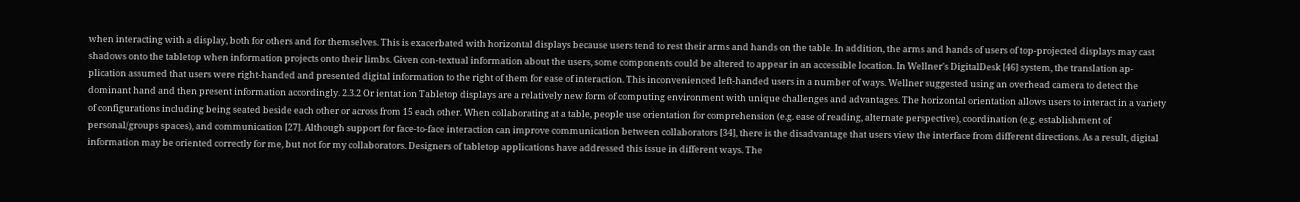when interacting with a display, both for others and for themselves. This is exacerbated with horizontal displays because users tend to rest their arms and hands on the table. In addition, the arms and hands of users of top-projected displays may cast shadows onto the tabletop when information projects onto their limbs. Given con-textual information about the users, some components could be altered to appear in an accessible location. In Wellner's DigitalDesk [46] system, the translation ap-plication assumed that users were right-handed and presented digital information to the right of them for ease of interaction. This inconvenienced left-handed users in a number of ways. Wellner suggested using an overhead camera to detect the dominant hand and then present information accordingly. 2.3.2 Or ientat ion Tabletop displays are a relatively new form of computing environment with unique challenges and advantages. The horizontal orientation allows users to interact in a variety of configurations including being seated beside each other or across from 15 each other. When collaborating at a table, people use orientation for comprehension (e.g. ease of reading, alternate perspective), coordination (e.g. establishment of personal/groups spaces), and communication [27]. Although support for face-to-face interaction can improve communication between collaborators [34], there is the disadvantage that users view the interface from different directions. As a result, digital information may be oriented correctly for me, but not for my collaborators. Designers of tabletop applications have addressed this issue in different ways. The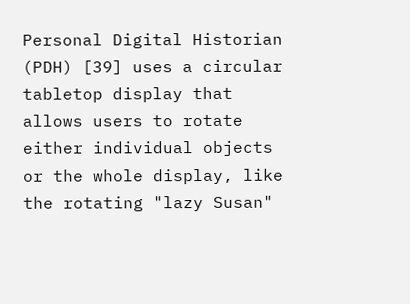Personal Digital Historian (PDH) [39] uses a circular tabletop display that allows users to rotate either individual objects or the whole display, like the rotating "lazy Susan"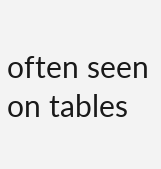often seen on tables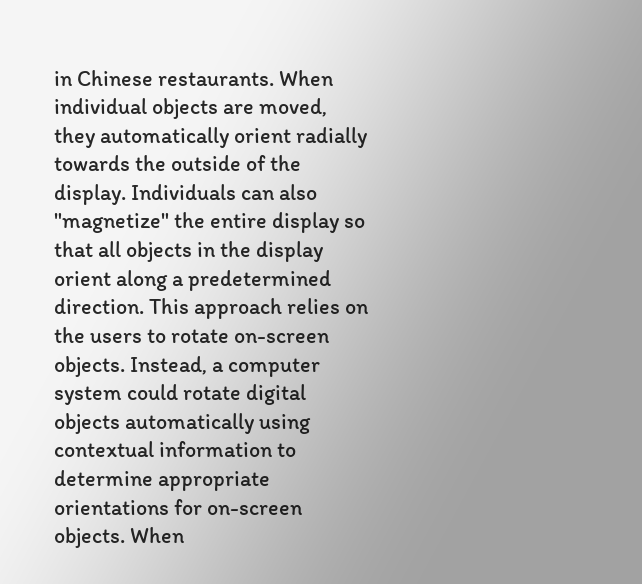in Chinese restaurants. When individual objects are moved, they automatically orient radially towards the outside of the display. Individuals can also "magnetize" the entire display so that all objects in the display orient along a predetermined direction. This approach relies on the users to rotate on-screen objects. Instead, a computer system could rotate digital objects automatically using contextual information to determine appropriate orientations for on-screen objects. When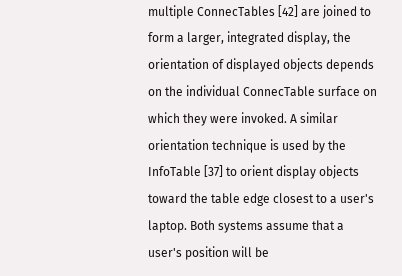multiple ConnecTables [42] are joined to form a larger, integrated display, the orientation of displayed objects depends on the individual ConnecTable surface on which they were invoked. A similar orientation technique is used by the InfoTable [37] to orient display objects toward the table edge closest to a user's laptop. Both systems assume that a user's position will be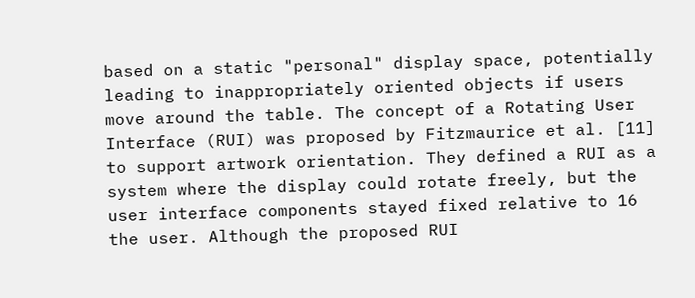based on a static "personal" display space, potentially leading to inappropriately oriented objects if users move around the table. The concept of a Rotating User Interface (RUI) was proposed by Fitzmaurice et al. [11] to support artwork orientation. They defined a RUI as a system where the display could rotate freely, but the user interface components stayed fixed relative to 16 the user. Although the proposed RUI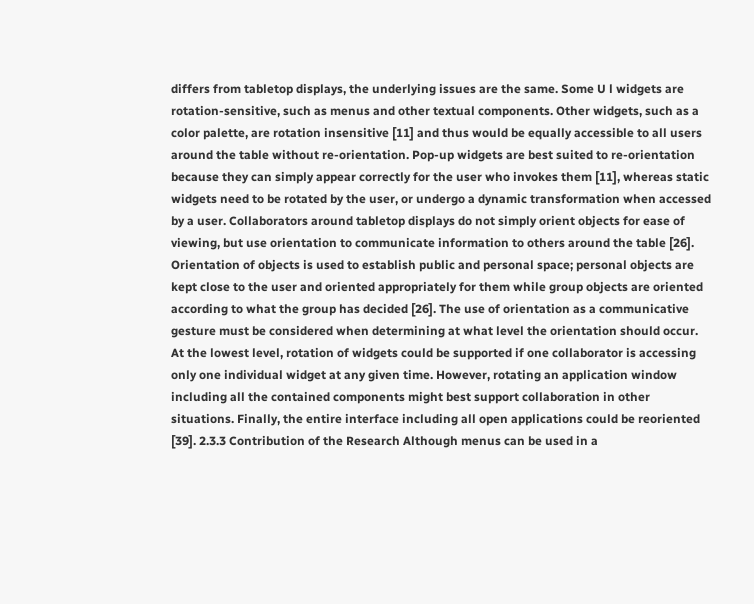differs from tabletop displays, the underlying issues are the same. Some U l widgets are rotation-sensitive, such as menus and other textual components. Other widgets, such as a color palette, are rotation insensitive [11] and thus would be equally accessible to all users around the table without re-orientation. Pop-up widgets are best suited to re-orientation because they can simply appear correctly for the user who invokes them [11], whereas static widgets need to be rotated by the user, or undergo a dynamic transformation when accessed by a user. Collaborators around tabletop displays do not simply orient objects for ease of viewing, but use orientation to communicate information to others around the table [26]. Orientation of objects is used to establish public and personal space; personal objects are kept close to the user and oriented appropriately for them while group objects are oriented according to what the group has decided [26]. The use of orientation as a communicative gesture must be considered when determining at what level the orientation should occur. At the lowest level, rotation of widgets could be supported if one collaborator is accessing only one individual widget at any given time. However, rotating an application window including all the contained components might best support collaboration in other situations. Finally, the entire interface including all open applications could be reoriented [39]. 2.3.3 Contribution of the Research Although menus can be used in a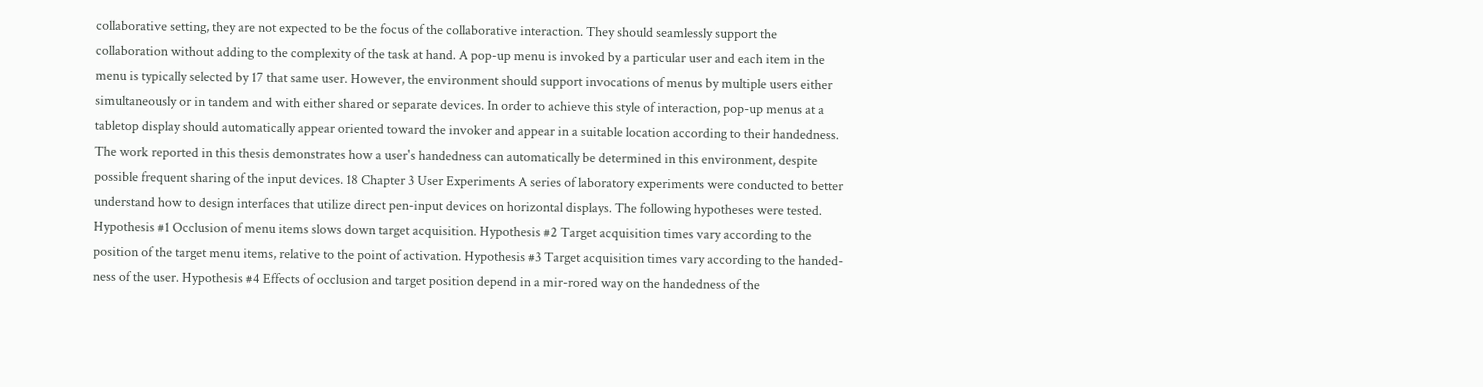collaborative setting, they are not expected to be the focus of the collaborative interaction. They should seamlessly support the collaboration without adding to the complexity of the task at hand. A pop-up menu is invoked by a particular user and each item in the menu is typically selected by 17 that same user. However, the environment should support invocations of menus by multiple users either simultaneously or in tandem and with either shared or separate devices. In order to achieve this style of interaction, pop-up menus at a tabletop display should automatically appear oriented toward the invoker and appear in a suitable location according to their handedness. The work reported in this thesis demonstrates how a user's handedness can automatically be determined in this environment, despite possible frequent sharing of the input devices. 18 Chapter 3 User Experiments A series of laboratory experiments were conducted to better understand how to design interfaces that utilize direct pen-input devices on horizontal displays. The following hypotheses were tested. Hypothesis #1 Occlusion of menu items slows down target acquisition. Hypothesis #2 Target acquisition times vary according to the position of the target menu items, relative to the point of activation. Hypothesis #3 Target acquisition times vary according to the handed-ness of the user. Hypothesis #4 Effects of occlusion and target position depend in a mir-rored way on the handedness of the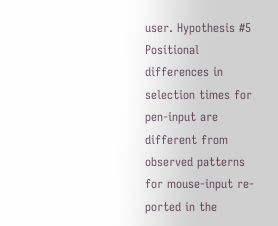user. Hypothesis #5 Positional differences in selection times for pen-input are different from observed patterns for mouse-input re-ported in the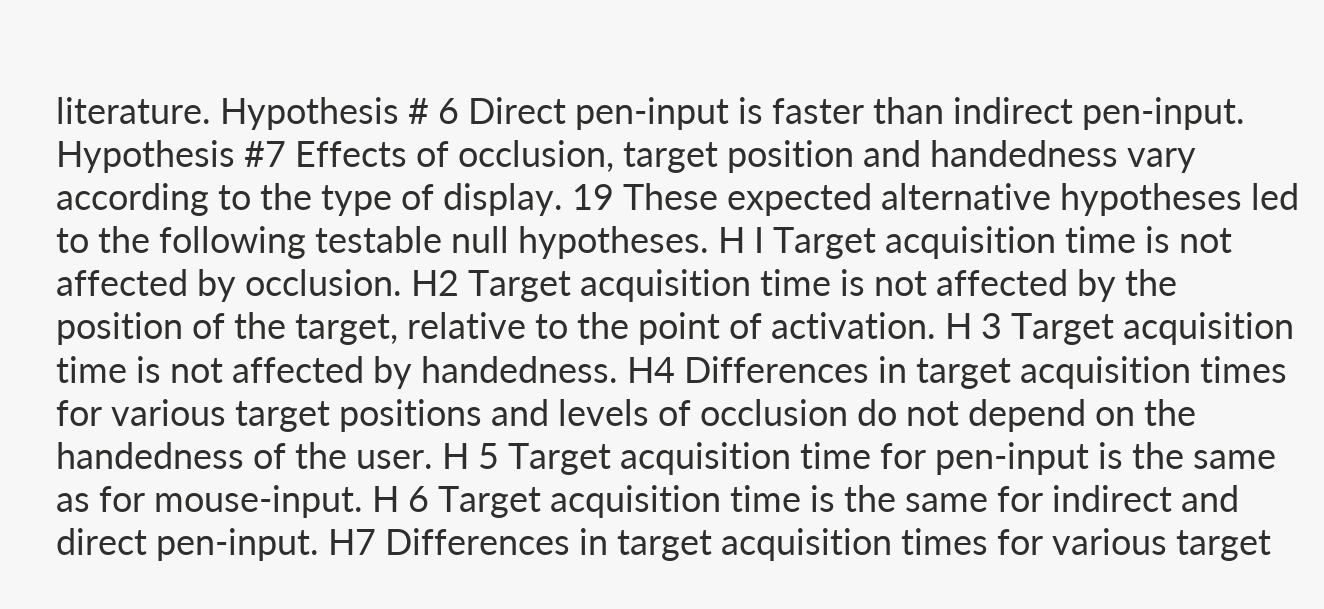literature. Hypothesis # 6 Direct pen-input is faster than indirect pen-input. Hypothesis #7 Effects of occlusion, target position and handedness vary according to the type of display. 19 These expected alternative hypotheses led to the following testable null hypotheses. H I Target acquisition time is not affected by occlusion. H2 Target acquisition time is not affected by the position of the target, relative to the point of activation. H 3 Target acquisition time is not affected by handedness. H4 Differences in target acquisition times for various target positions and levels of occlusion do not depend on the handedness of the user. H 5 Target acquisition time for pen-input is the same as for mouse-input. H 6 Target acquisition time is the same for indirect and direct pen-input. H7 Differences in target acquisition times for various target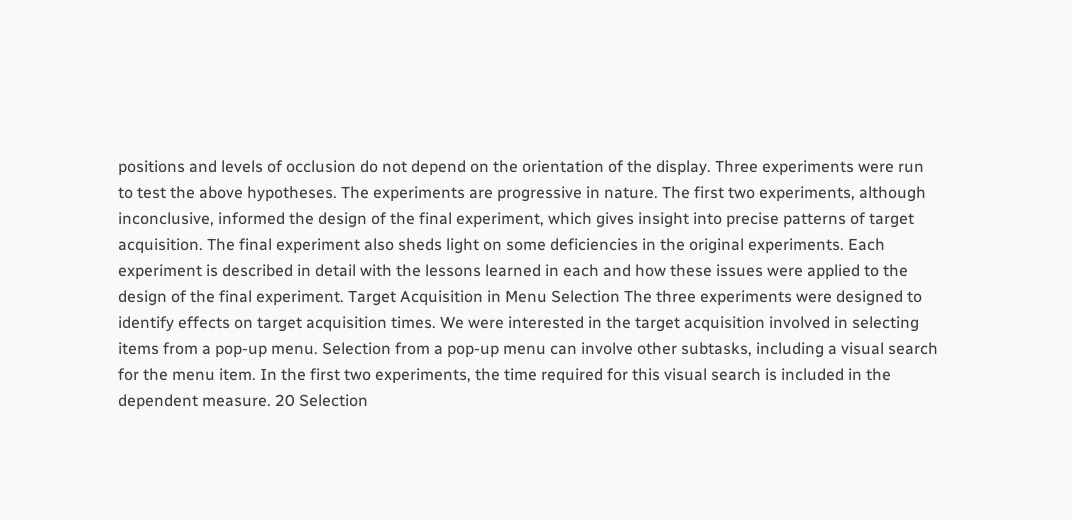positions and levels of occlusion do not depend on the orientation of the display. Three experiments were run to test the above hypotheses. The experiments are progressive in nature. The first two experiments, although inconclusive, informed the design of the final experiment, which gives insight into precise patterns of target acquisition. The final experiment also sheds light on some deficiencies in the original experiments. Each experiment is described in detail with the lessons learned in each and how these issues were applied to the design of the final experiment. Target Acquisition in Menu Selection The three experiments were designed to identify effects on target acquisition times. We were interested in the target acquisition involved in selecting items from a pop-up menu. Selection from a pop-up menu can involve other subtasks, including a visual search for the menu item. In the first two experiments, the time required for this visual search is included in the dependent measure. 20 Selection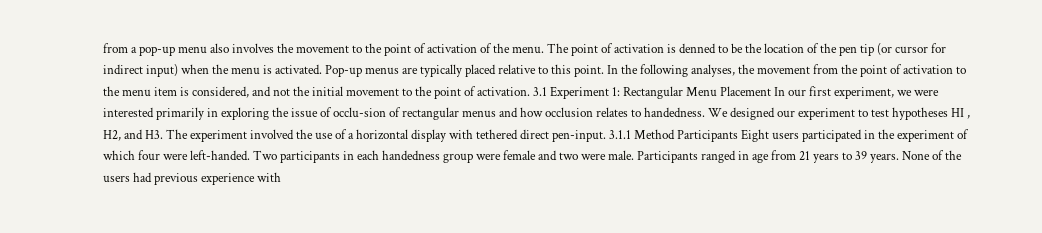from a pop-up menu also involves the movement to the point of activation of the menu. The point of activation is denned to be the location of the pen tip (or cursor for indirect input) when the menu is activated. Pop-up menus are typically placed relative to this point. In the following analyses, the movement from the point of activation to the menu item is considered, and not the initial movement to the point of activation. 3.1 Experiment 1: Rectangular Menu Placement In our first experiment, we were interested primarily in exploring the issue of occlu-sion of rectangular menus and how occlusion relates to handedness. We designed our experiment to test hypotheses HI , H2, and H3. The experiment involved the use of a horizontal display with tethered direct pen-input. 3.1.1 Method Participants Eight users participated in the experiment of which four were left-handed. Two participants in each handedness group were female and two were male. Participants ranged in age from 21 years to 39 years. None of the users had previous experience with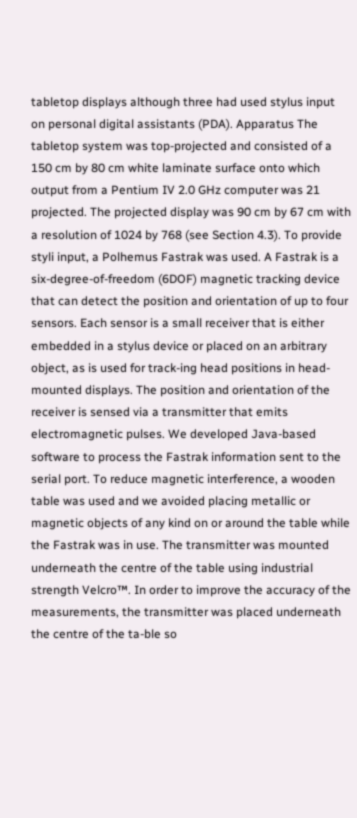tabletop displays although three had used stylus input on personal digital assistants (PDA). Apparatus The tabletop system was top-projected and consisted of a 150 cm by 80 cm white laminate surface onto which output from a Pentium IV 2.0 GHz computer was 21 projected. The projected display was 90 cm by 67 cm with a resolution of 1024 by 768 (see Section 4.3). To provide styli input, a Polhemus Fastrak was used. A Fastrak is a six-degree-of-freedom (6DOF) magnetic tracking device that can detect the position and orientation of up to four sensors. Each sensor is a small receiver that is either embedded in a stylus device or placed on an arbitrary object, as is used for track-ing head positions in head-mounted displays. The position and orientation of the receiver is sensed via a transmitter that emits electromagnetic pulses. We developed Java-based software to process the Fastrak information sent to the serial port. To reduce magnetic interference, a wooden table was used and we avoided placing metallic or magnetic objects of any kind on or around the table while the Fastrak was in use. The transmitter was mounted underneath the centre of the table using industrial strength Velcro™. In order to improve the accuracy of the measurements, the transmitter was placed underneath the centre of the ta-ble so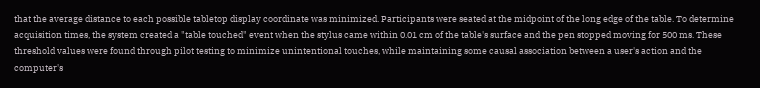that the average distance to each possible tabletop display coordinate was minimized. Participants were seated at the midpoint of the long edge of the table. To determine acquisition times, the system created a "table touched" event when the stylus came within 0.01 cm of the table's surface and the pen stopped moving for 500 ms. These threshold values were found through pilot testing to minimize unintentional touches, while maintaining some causal association between a user's action and the computer's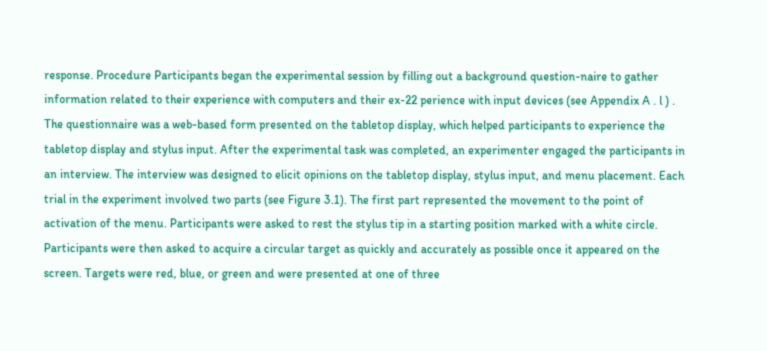response. Procedure Participants began the experimental session by filling out a background question-naire to gather information related to their experience with computers and their ex-22 perience with input devices (see Appendix A . l ) . The questionnaire was a web-based form presented on the tabletop display, which helped participants to experience the tabletop display and stylus input. After the experimental task was completed, an experimenter engaged the participants in an interview. The interview was designed to elicit opinions on the tabletop display, stylus input, and menu placement. Each trial in the experiment involved two parts (see Figure 3.1). The first part represented the movement to the point of activation of the menu. Participants were asked to rest the stylus tip in a starting position marked with a white circle. Participants were then asked to acquire a circular target as quickly and accurately as possible once it appeared on the screen. Targets were red, blue, or green and were presented at one of three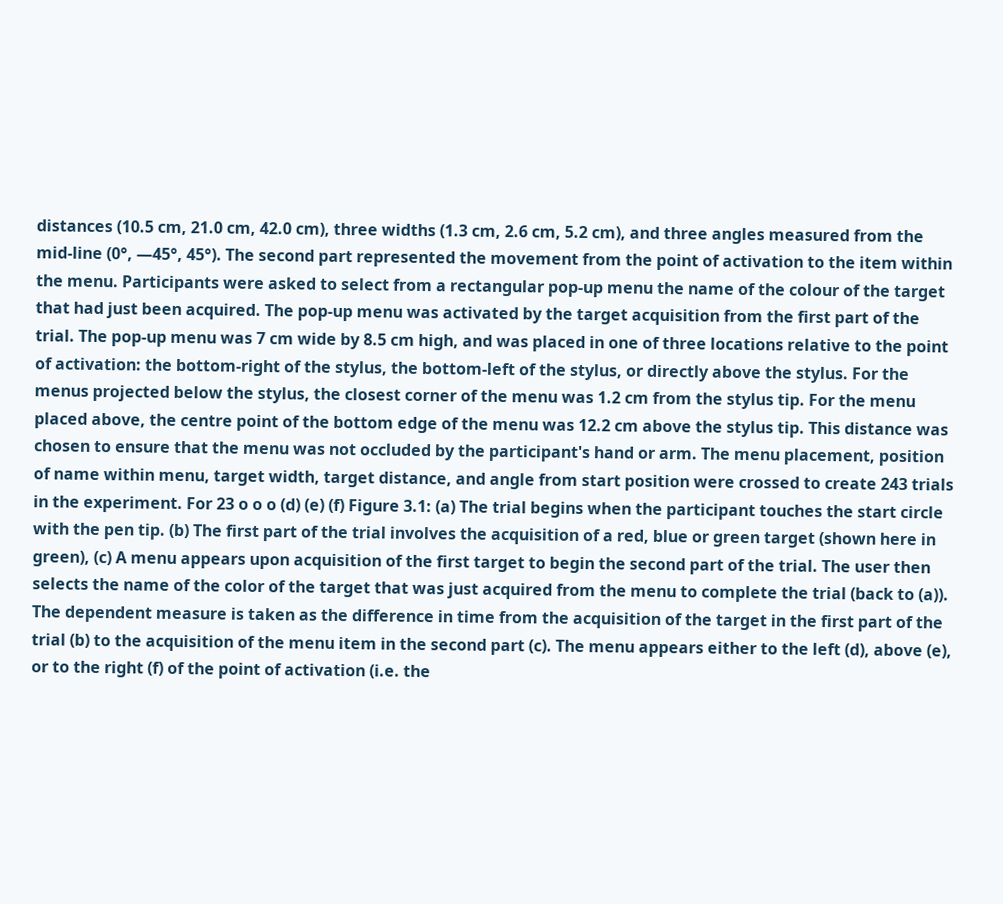distances (10.5 cm, 21.0 cm, 42.0 cm), three widths (1.3 cm, 2.6 cm, 5.2 cm), and three angles measured from the mid-line (0°, —45°, 45°). The second part represented the movement from the point of activation to the item within the menu. Participants were asked to select from a rectangular pop-up menu the name of the colour of the target that had just been acquired. The pop-up menu was activated by the target acquisition from the first part of the trial. The pop-up menu was 7 cm wide by 8.5 cm high, and was placed in one of three locations relative to the point of activation: the bottom-right of the stylus, the bottom-left of the stylus, or directly above the stylus. For the menus projected below the stylus, the closest corner of the menu was 1.2 cm from the stylus tip. For the menu placed above, the centre point of the bottom edge of the menu was 12.2 cm above the stylus tip. This distance was chosen to ensure that the menu was not occluded by the participant's hand or arm. The menu placement, position of name within menu, target width, target distance, and angle from start position were crossed to create 243 trials in the experiment. For 23 o o o (d) (e) (f) Figure 3.1: (a) The trial begins when the participant touches the start circle with the pen tip. (b) The first part of the trial involves the acquisition of a red, blue or green target (shown here in green), (c) A menu appears upon acquisition of the first target to begin the second part of the trial. The user then selects the name of the color of the target that was just acquired from the menu to complete the trial (back to (a)). The dependent measure is taken as the difference in time from the acquisition of the target in the first part of the trial (b) to the acquisition of the menu item in the second part (c). The menu appears either to the left (d), above (e), or to the right (f) of the point of activation (i.e. the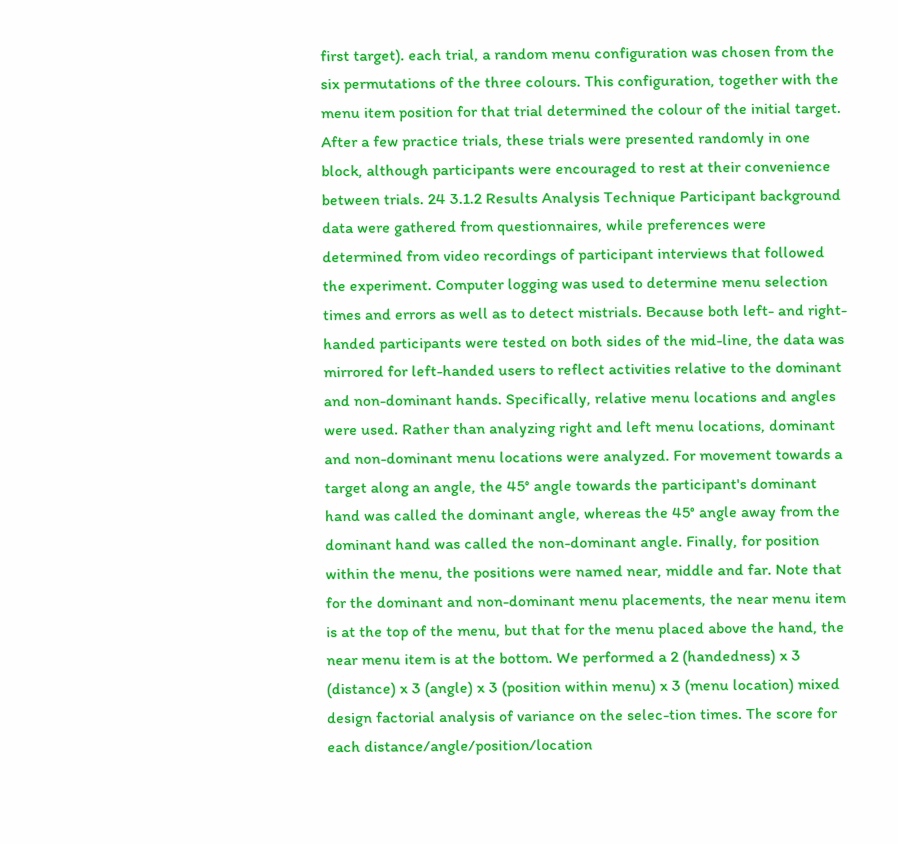first target). each trial, a random menu configuration was chosen from the six permutations of the three colours. This configuration, together with the menu item position for that trial determined the colour of the initial target. After a few practice trials, these trials were presented randomly in one block, although participants were encouraged to rest at their convenience between trials. 24 3.1.2 Results Analysis Technique Participant background data were gathered from questionnaires, while preferences were determined from video recordings of participant interviews that followed the experiment. Computer logging was used to determine menu selection times and errors as well as to detect mistrials. Because both left- and right-handed participants were tested on both sides of the mid-line, the data was mirrored for left-handed users to reflect activities relative to the dominant and non-dominant hands. Specifically, relative menu locations and angles were used. Rather than analyzing right and left menu locations, dominant and non-dominant menu locations were analyzed. For movement towards a target along an angle, the 45° angle towards the participant's dominant hand was called the dominant angle, whereas the 45° angle away from the dominant hand was called the non-dominant angle. Finally, for position within the menu, the positions were named near, middle and far. Note that for the dominant and non-dominant menu placements, the near menu item is at the top of the menu, but that for the menu placed above the hand, the near menu item is at the bottom. We performed a 2 (handedness) x 3 (distance) x 3 (angle) x 3 (position within menu) x 3 (menu location) mixed design factorial analysis of variance on the selec-tion times. The score for each distance/angle/position/location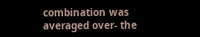combination was averaged over- the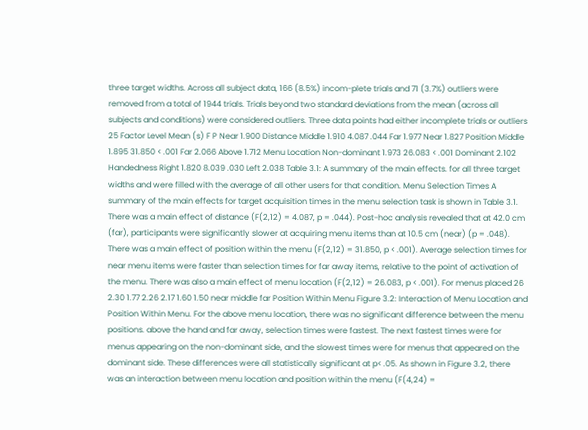three target widths. Across all subject data, 166 (8.5%) incom-plete trials and 71 (3.7%) outliers were removed from a total of 1944 trials. Trials beyond two standard deviations from the mean (across all subjects and conditions) were considered outliers. Three data points had either incomplete trials or outliers 25 Factor Level Mean (s) F P Near 1.900 Distance Middle 1.910 4.087 .044 Far 1.977 Near 1.827 Position Middle 1.895 31.850 < .001 Far 2.066 Above 1.712 Menu Location Non-dominant 1.973 26.083 < .001 Dominant 2.102 Handedness Right 1.820 8.039 .030 Left 2.038 Table 3.1: A summary of the main effects. for all three target widths and were filled with the average of all other users for that condition. Menu Selection Times A summary of the main effects for target acquisition times in the menu selection task is shown in Table 3.1. There was a main effect of distance (F(2,12) = 4.087, p = .044). Post-hoc analysis revealed that at 42.0 cm (far), participants were significantly slower at acquiring menu items than at 10.5 cm (near) (p = .048). There was a main effect of position within the menu (F(2,12) = 31.850, p < .001). Average selection times for near menu items were faster than selection times for far away items, relative to the point of activation of the menu. There was also a main effect of menu location (F(2,12) = 26.083, p < .001). For menus placed 26 2.30 1.77 2.26 2.17 1.60 1.50 near middle far Position Within Menu Figure 3.2: Interaction of Menu Location and Position Within Menu. For the above menu location, there was no significant difference between the menu positions. above the hand and far away, selection times were fastest. The next fastest times were for menus appearing on the non-dominant side, and the slowest times were for menus that appeared on the dominant side. These differences were all statistically significant at p< .05. As shown in Figure 3.2, there was an interaction between menu location and position within the menu (F(4,24) =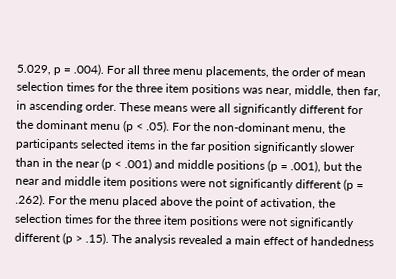5.029, p = .004). For all three menu placements, the order of mean selection times for the three item positions was near, middle, then far, in ascending order. These means were all significantly different for the dominant menu (p < .05). For the non-dominant menu, the participants selected items in the far position significantly slower than in the near (p < .001) and middle positions (p = .001), but the near and middle item positions were not significantly different (p = .262). For the menu placed above the point of activation, the selection times for the three item positions were not significantly different (p > .15). The analysis revealed a main effect of handedness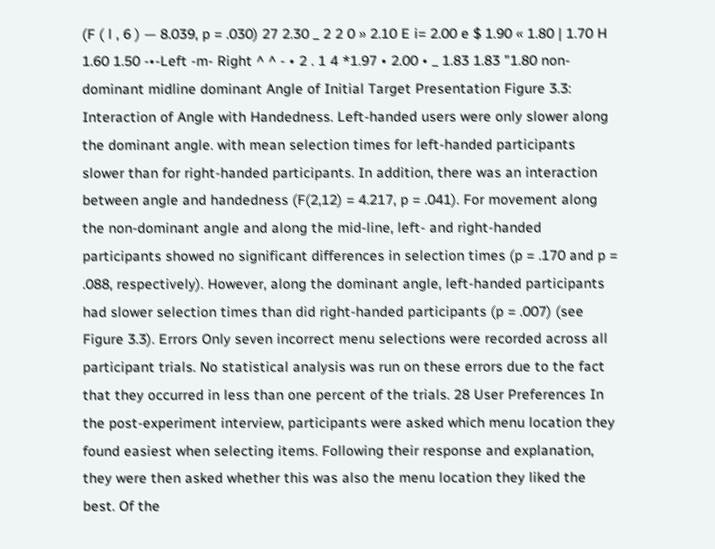(F ( l , 6 ) — 8.039, p = .030) 27 2.30 _ 2 2 0 » 2.10 E i= 2.00 e $ 1.90 « 1.80 | 1.70 H 1.60 1.50 -•-Left -m- Right ^ ^ - • 2 . 1 4 *1.97 • 2.00 • _ 1.83 1.83 "1.80 non-dominant midline dominant Angle of Initial Target Presentation Figure 3.3: Interaction of Angle with Handedness. Left-handed users were only slower along the dominant angle. with mean selection times for left-handed participants slower than for right-handed participants. In addition, there was an interaction between angle and handedness (F(2,12) = 4.217, p = .041). For movement along the non-dominant angle and along the mid-line, left- and right-handed participants showed no significant differences in selection times (p = .170 and p = .088, respectively). However, along the dominant angle, left-handed participants had slower selection times than did right-handed participants (p = .007) (see Figure 3.3). Errors Only seven incorrect menu selections were recorded across all participant trials. No statistical analysis was run on these errors due to the fact that they occurred in less than one percent of the trials. 28 User Preferences In the post-experiment interview, participants were asked which menu location they found easiest when selecting items. Following their response and explanation, they were then asked whether this was also the menu location they liked the best. Of the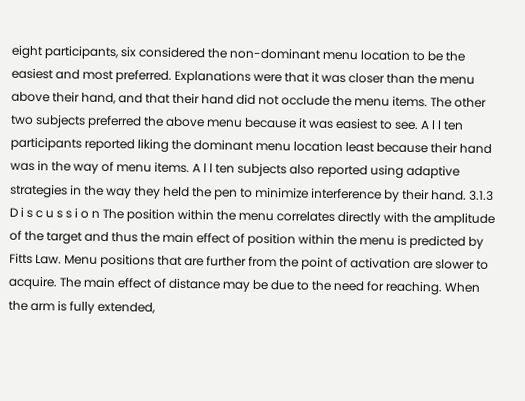eight participants, six considered the non-dominant menu location to be the easiest and most preferred. Explanations were that it was closer than the menu above their hand, and that their hand did not occlude the menu items. The other two subjects preferred the above menu because it was easiest to see. A l l ten participants reported liking the dominant menu location least because their hand was in the way of menu items. A l l ten subjects also reported using adaptive strategies in the way they held the pen to minimize interference by their hand. 3.1.3 D i s c u s s i o n The position within the menu correlates directly with the amplitude of the target and thus the main effect of position within the menu is predicted by Fitts Law. Menu positions that are further from the point of activation are slower to acquire. The main effect of distance may be due to the need for reaching. When the arm is fully extended,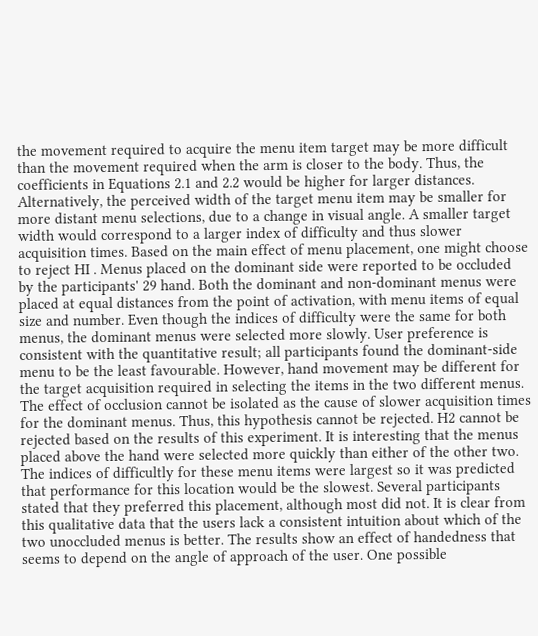the movement required to acquire the menu item target may be more difficult than the movement required when the arm is closer to the body. Thus, the coefficients in Equations 2.1 and 2.2 would be higher for larger distances. Alternatively, the perceived width of the target menu item may be smaller for more distant menu selections, due to a change in visual angle. A smaller target width would correspond to a larger index of difficulty and thus slower acquisition times. Based on the main effect of menu placement, one might choose to reject HI . Menus placed on the dominant side were reported to be occluded by the participants' 29 hand. Both the dominant and non-dominant menus were placed at equal distances from the point of activation, with menu items of equal size and number. Even though the indices of difficulty were the same for both menus, the dominant menus were selected more slowly. User preference is consistent with the quantitative result; all participants found the dominant-side menu to be the least favourable. However, hand movement may be different for the target acquisition required in selecting the items in the two different menus. The effect of occlusion cannot be isolated as the cause of slower acquisition times for the dominant menus. Thus, this hypothesis cannot be rejected. H2 cannot be rejected based on the results of this experiment. It is interesting that the menus placed above the hand were selected more quickly than either of the other two. The indices of difficultly for these menu items were largest so it was predicted that performance for this location would be the slowest. Several participants stated that they preferred this placement, although most did not. It is clear from this qualitative data that the users lack a consistent intuition about which of the two unoccluded menus is better. The results show an effect of handedness that seems to depend on the angle of approach of the user. One possible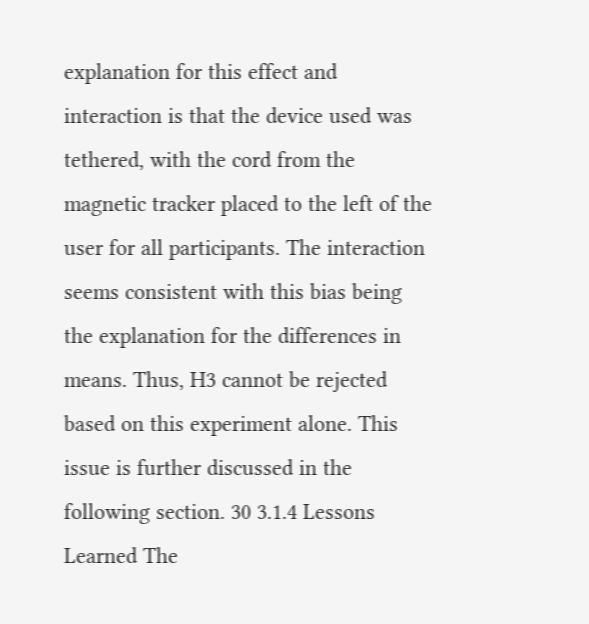explanation for this effect and interaction is that the device used was tethered, with the cord from the magnetic tracker placed to the left of the user for all participants. The interaction seems consistent with this bias being the explanation for the differences in means. Thus, H3 cannot be rejected based on this experiment alone. This issue is further discussed in the following section. 30 3.1.4 Lessons Learned The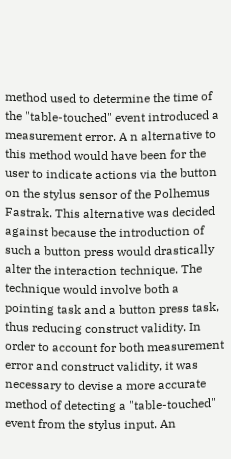method used to determine the time of the "table-touched" event introduced a measurement error. A n alternative to this method would have been for the user to indicate actions via the button on the stylus sensor of the Polhemus Fastrak. This alternative was decided against because the introduction of such a button press would drastically alter the interaction technique. The technique would involve both a pointing task and a button press task, thus reducing construct validity. In order to account for both measurement error and construct validity, it was necessary to devise a more accurate method of detecting a "table-touched" event from the stylus input. An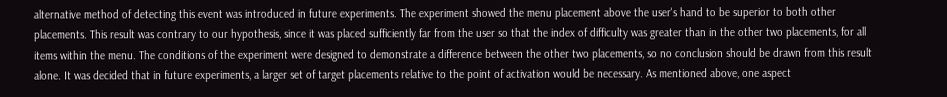alternative method of detecting this event was introduced in future experiments. The experiment showed the menu placement above the user's hand to be superior to both other placements. This result was contrary to our hypothesis, since it was placed sufficiently far from the user so that the index of difficulty was greater than in the other two placements, for all items within the menu. The conditions of the experiment were designed to demonstrate a difference between the other two placements, so no conclusion should be drawn from this result alone. It was decided that in future experiments, a larger set of target placements relative to the point of activation would be necessary. As mentioned above, one aspect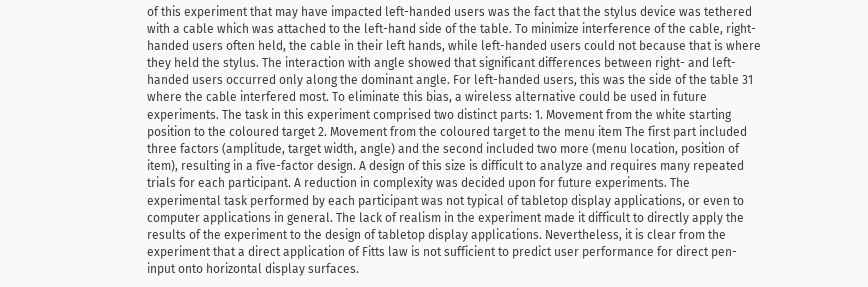of this experiment that may have impacted left-handed users was the fact that the stylus device was tethered with a cable which was attached to the left-hand side of the table. To minimize interference of the cable, right-handed users often held, the cable in their left hands, while left-handed users could not because that is where they held the stylus. The interaction with angle showed that significant differences between right- and left-handed users occurred only along the dominant angle. For left-handed users, this was the side of the table 31 where the cable interfered most. To eliminate this bias, a wireless alternative could be used in future experiments. The task in this experiment comprised two distinct parts: 1. Movement from the white starting position to the coloured target 2. Movement from the coloured target to the menu item The first part included three factors (amplitude, target width, angle) and the second included two more (menu location, position of item), resulting in a five-factor design. A design of this size is difficult to analyze and requires many repeated trials for each participant. A reduction in complexity was decided upon for future experiments. The experimental task performed by each participant was not typical of tabletop display applications, or even to computer applications in general. The lack of realism in the experiment made it difficult to directly apply the results of the experiment to the design of tabletop display applications. Nevertheless, it is clear from the experiment that a direct application of Fitts law is not sufficient to predict user performance for direct pen-input onto horizontal display surfaces.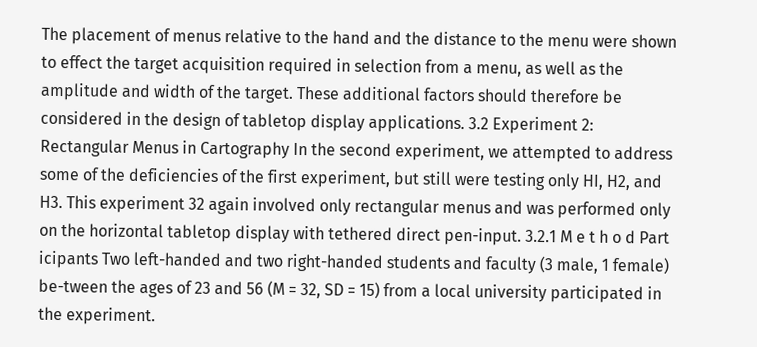The placement of menus relative to the hand and the distance to the menu were shown to effect the target acquisition required in selection from a menu, as well as the amplitude and width of the target. These additional factors should therefore be considered in the design of tabletop display applications. 3.2 Experiment 2: Rectangular Menus in Cartography In the second experiment, we attempted to address some of the deficiencies of the first experiment, but still were testing only HI, H2, and H3. This experiment 32 again involved only rectangular menus and was performed only on the horizontal tabletop display with tethered direct pen-input. 3.2.1 M e t h o d Part icipants Two left-handed and two right-handed students and faculty (3 male, 1 female) be-tween the ages of 23 and 56 (M = 32, SD = 15) from a local university participated in the experiment.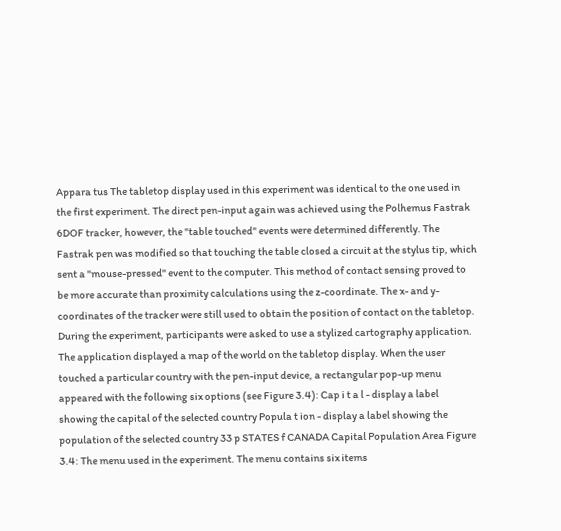Appara tus The tabletop display used in this experiment was identical to the one used in the first experiment. The direct pen-input again was achieved using the Polhemus Fastrak 6DOF tracker, however, the "table touched" events were determined differently. The Fastrak pen was modified so that touching the table closed a circuit at the stylus tip, which sent a "mouse-pressed" event to the computer. This method of contact sensing proved to be more accurate than proximity calculations using the z-coordinate. The x- and y-coordinates of the tracker were still used to obtain the position of contact on the tabletop. During the experiment, participants were asked to use a stylized cartography application. The application displayed a map of the world on the tabletop display. When the user touched a particular country with the pen-input device, a rectangular pop-up menu appeared with the following six options (see Figure 3.4): Cap i t a l - display a label showing the capital of the selected country Popula t ion - display a label showing the population of the selected country 33 p STATES f CANADA Capital Population Area Figure 3.4: The menu used in the experiment. The menu contains six items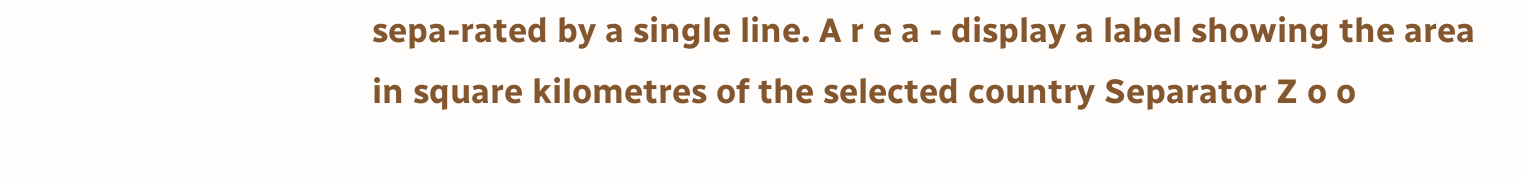sepa-rated by a single line. A r e a - display a label showing the area in square kilometres of the selected country Separator Z o o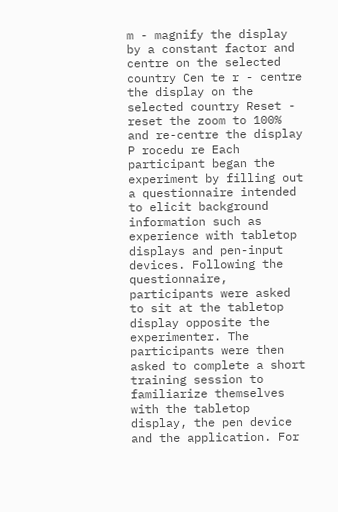m - magnify the display by a constant factor and centre on the selected country Cen te r - centre the display on the selected country Reset - reset the zoom to 100% and re-centre the display P rocedu re Each participant began the experiment by filling out a questionnaire intended to elicit background information such as experience with tabletop displays and pen-input devices. Following the questionnaire, participants were asked to sit at the tabletop display opposite the experimenter. The participants were then asked to complete a short training session to familiarize themselves with the tabletop display, the pen device and the application. For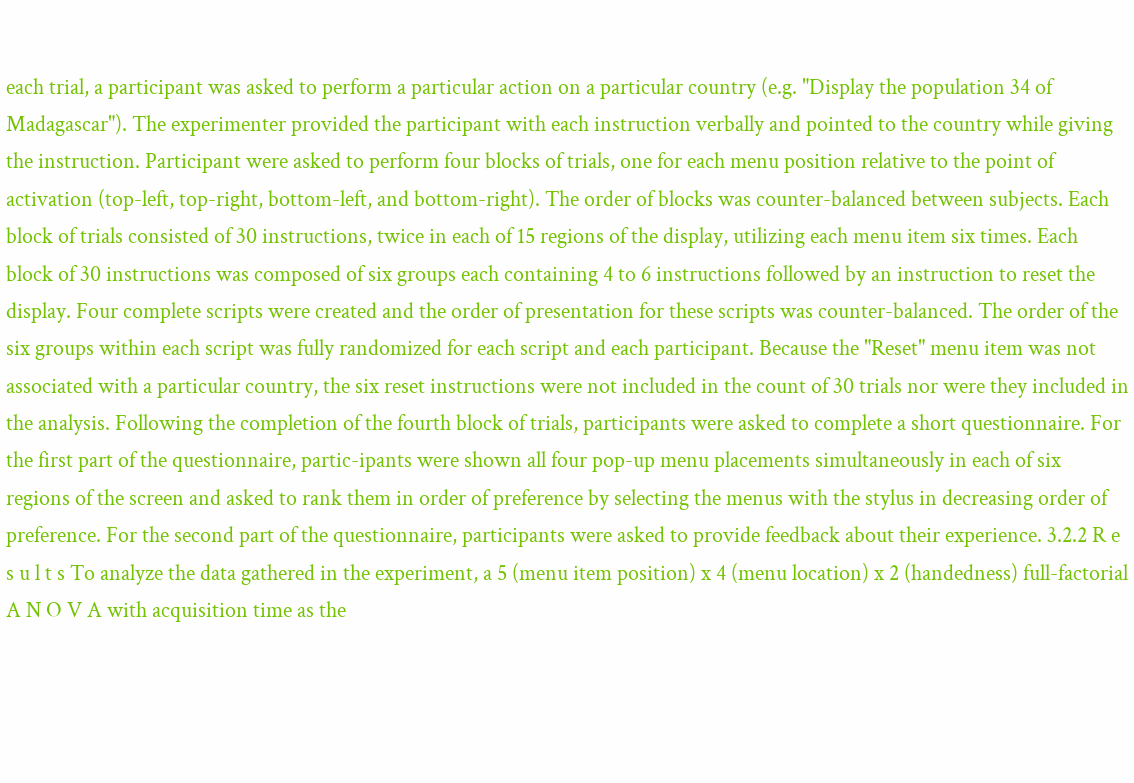each trial, a participant was asked to perform a particular action on a particular country (e.g. "Display the population 34 of Madagascar"). The experimenter provided the participant with each instruction verbally and pointed to the country while giving the instruction. Participant were asked to perform four blocks of trials, one for each menu position relative to the point of activation (top-left, top-right, bottom-left, and bottom-right). The order of blocks was counter-balanced between subjects. Each block of trials consisted of 30 instructions, twice in each of 15 regions of the display, utilizing each menu item six times. Each block of 30 instructions was composed of six groups each containing 4 to 6 instructions followed by an instruction to reset the display. Four complete scripts were created and the order of presentation for these scripts was counter-balanced. The order of the six groups within each script was fully randomized for each script and each participant. Because the "Reset" menu item was not associated with a particular country, the six reset instructions were not included in the count of 30 trials nor were they included in the analysis. Following the completion of the fourth block of trials, participants were asked to complete a short questionnaire. For the first part of the questionnaire, partic-ipants were shown all four pop-up menu placements simultaneously in each of six regions of the screen and asked to rank them in order of preference by selecting the menus with the stylus in decreasing order of preference. For the second part of the questionnaire, participants were asked to provide feedback about their experience. 3.2.2 R e s u l t s To analyze the data gathered in the experiment, a 5 (menu item position) x 4 (menu location) x 2 (handedness) full-factorial A N O V A with acquisition time as the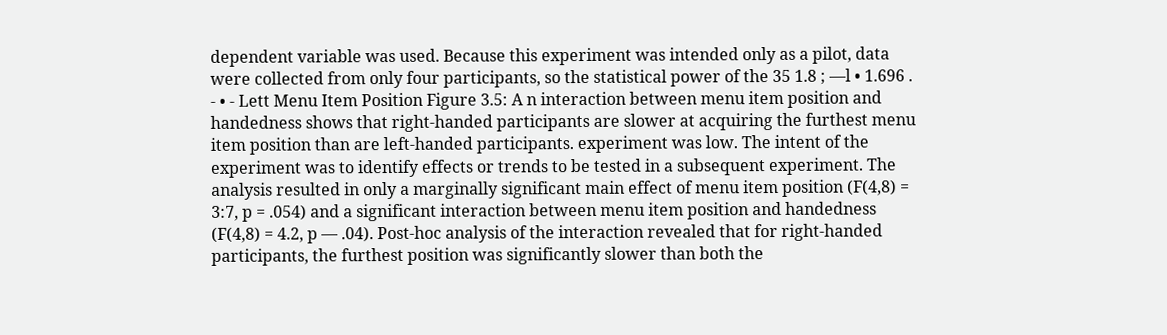dependent variable was used. Because this experiment was intended only as a pilot, data were collected from only four participants, so the statistical power of the 35 1.8 ; —l • 1.696 . - • - Lett Menu Item Position Figure 3.5: A n interaction between menu item position and handedness shows that right-handed participants are slower at acquiring the furthest menu item position than are left-handed participants. experiment was low. The intent of the experiment was to identify effects or trends to be tested in a subsequent experiment. The analysis resulted in only a marginally significant main effect of menu item position (F(4,8) = 3:7, p = .054) and a significant interaction between menu item position and handedness (F(4,8) = 4.2, p — .04). Post-hoc analysis of the interaction revealed that for right-handed participants, the furthest position was significantly slower than both the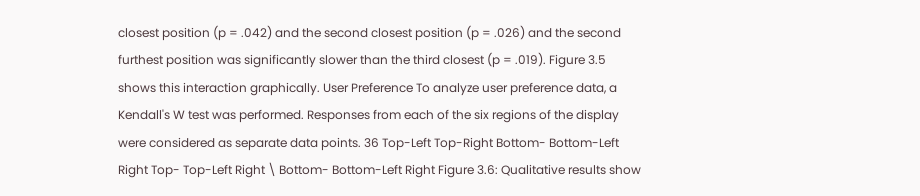closest position (p = .042) and the second closest position (p = .026) and the second furthest position was significantly slower than the third closest (p = .019). Figure 3.5 shows this interaction graphically. User Preference To analyze user preference data, a Kendall's W test was performed. Responses from each of the six regions of the display were considered as separate data points. 36 Top-Left Top-Right Bottom- Bottom-Left Right Top- Top-Left Right \ Bottom- Bottom-Left Right Figure 3.6: Qualitative results show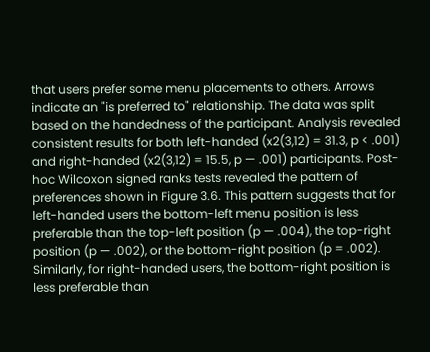that users prefer some menu placements to others. Arrows indicate an "is preferred to" relationship. The data was split based on the handedness of the participant. Analysis revealed consistent results for both left-handed (x2(3,12) = 31.3, p < .001) and right-handed (x2(3,12) = 15.5, p — .001) participants. Post-hoc Wilcoxon signed ranks tests revealed the pattern of preferences shown in Figure 3.6. This pattern suggests that for left-handed users the bottom-left menu position is less preferable than the top-left position (p — .004), the top-right position (p — .002), or the bottom-right position (p = .002). Similarly, for right-handed users, the bottom-right position is less preferable than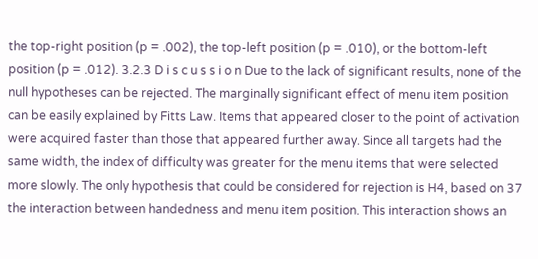the top-right position (p = .002), the top-left position (p = .010), or the bottom-left position (p = .012). 3.2.3 D i s c u s s i o n Due to the lack of significant results, none of the null hypotheses can be rejected. The marginally significant effect of menu item position can be easily explained by Fitts Law. Items that appeared closer to the point of activation were acquired faster than those that appeared further away. Since all targets had the same width, the index of difficulty was greater for the menu items that were selected more slowly. The only hypothesis that could be considered for rejection is H4, based on 37 the interaction between handedness and menu item position. This interaction shows an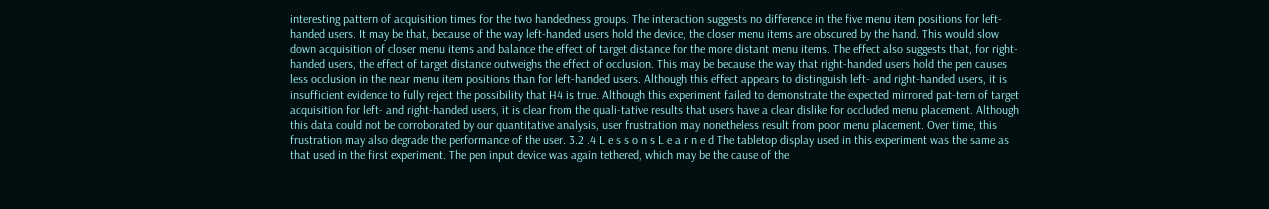interesting pattern of acquisition times for the two handedness groups. The interaction suggests no difference in the five menu item positions for left-handed users. It may be that, because of the way left-handed users hold the device, the closer menu items are obscured by the hand. This would slow down acquisition of closer menu items and balance the effect of target distance for the more distant menu items. The effect also suggests that, for right-handed users, the effect of target distance outweighs the effect of occlusion. This may be because the way that right-handed users hold the pen causes less occlusion in the near menu item positions than for left-handed users. Although this effect appears to distinguish left- and right-handed users, it is insufficient evidence to fully reject the possibility that H4 is true. Although this experiment failed to demonstrate the expected mirrored pat-tern of target acquisition for left- and right-handed users, it is clear from the quali-tative results that users have a clear dislike for occluded menu placement. Although this data could not be corroborated by our quantitative analysis, user frustration may nonetheless result from poor menu placement. Over time, this frustration may also degrade the performance of the user. 3.2 .4 L e s s o n s L e a r n e d The tabletop display used in this experiment was the same as that used in the first experiment. The pen input device was again tethered, which may be the cause of the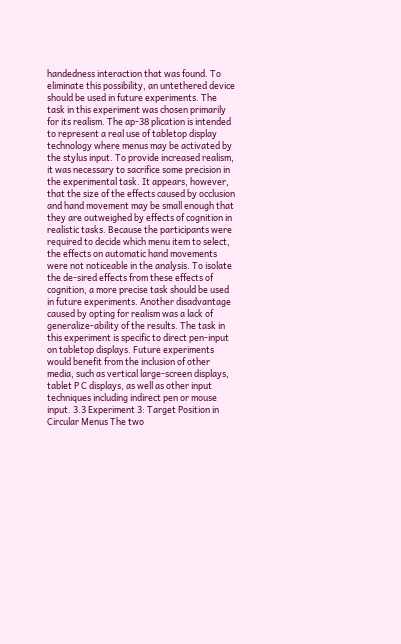handedness interaction that was found. To eliminate this possibility, an untethered device should be used in future experiments. The task in this experiment was chosen primarily for its realism. The ap-38 plication is intended to represent a real use of tabletop display technology where menus may be activated by the stylus input. To provide increased realism, it was necessary to sacrifice some precision in the experimental task. It appears, however, that the size of the effects caused by occlusion and hand movement may be small enough that they are outweighed by effects of cognition in realistic tasks. Because the participants were required to decide which menu item to select, the effects on automatic hand movements were not noticeable in the analysis. To isolate the de-sired effects from these effects of cognition, a more precise task should be used in future experiments. Another disadvantage caused by opting for realism was a lack of generalize-ability of the results. The task in this experiment is specific to direct pen-input on tabletop displays. Future experiments would benefit from the inclusion of other media, such as vertical large-screen displays, tablet P C displays, as well as other input techniques including indirect pen or mouse input. 3.3 Experiment 3: Target Position in Circular Menus The two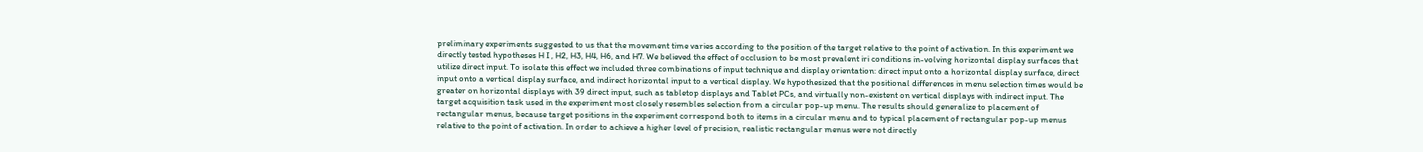preliminary experiments suggested to us that the movement time varies according to the position of the target relative to the point of activation. In this experiment we directly tested hypotheses H I , H2, H3, H4, H6, and H7. We believed the effect of occlusion to be most prevalent iri conditions in-volving horizontal display surfaces that utilize direct input. To isolate this effect we included three combinations of input technique and display orientation: direct input onto a horizontal display surface, direct input onto a vertical display surface, and indirect horizontal input to a vertical display. We hypothesized that the positional differences in menu selection times would be greater on horizontal displays with 39 direct input, such as tabletop displays and Tablet PCs, and virtually non-existent on vertical displays with indirect input. The target acquisition task used in the experiment most closely resembles selection from a circular pop-up menu. The results should generalize to placement of rectangular menus, because target positions in the experiment correspond both to items in a circular menu and to typical placement of rectangular pop-up menus relative to the point of activation. In order to achieve a higher level of precision, realistic rectangular menus were not directly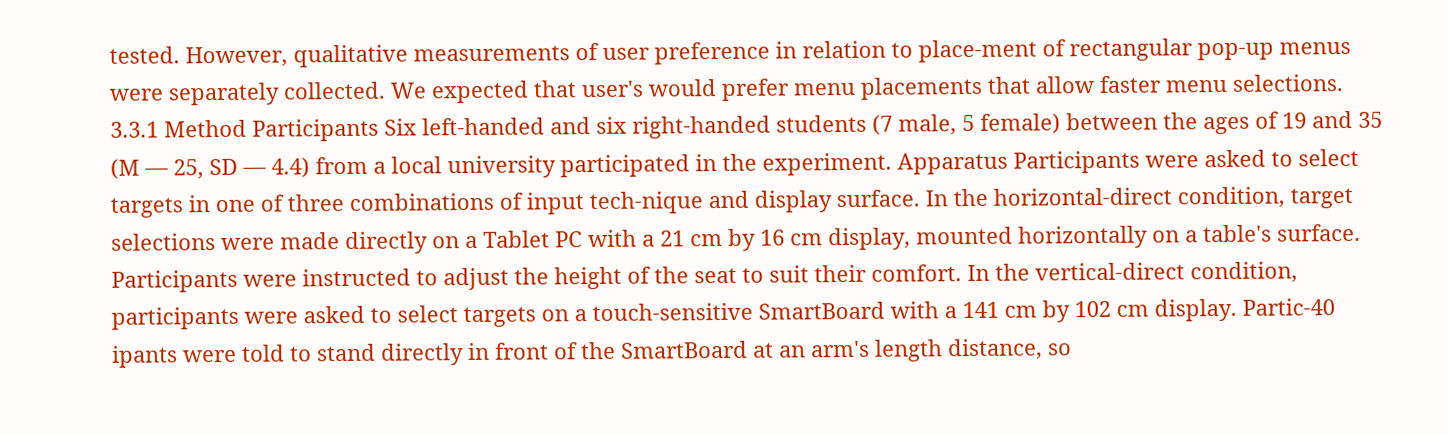tested. However, qualitative measurements of user preference in relation to place-ment of rectangular pop-up menus were separately collected. We expected that user's would prefer menu placements that allow faster menu selections. 3.3.1 Method Participants Six left-handed and six right-handed students (7 male, 5 female) between the ages of 19 and 35 (M — 25, SD — 4.4) from a local university participated in the experiment. Apparatus Participants were asked to select targets in one of three combinations of input tech-nique and display surface. In the horizontal-direct condition, target selections were made directly on a Tablet PC with a 21 cm by 16 cm display, mounted horizontally on a table's surface. Participants were instructed to adjust the height of the seat to suit their comfort. In the vertical-direct condition, participants were asked to select targets on a touch-sensitive SmartBoard with a 141 cm by 102 cm display. Partic-40 ipants were told to stand directly in front of the SmartBoard at an arm's length distance, so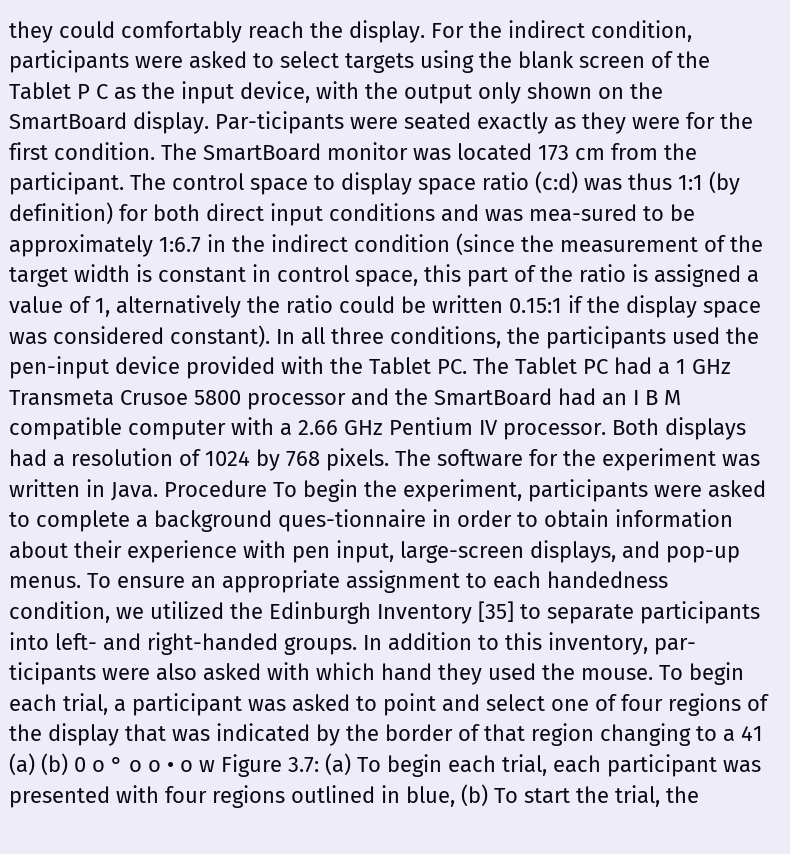they could comfortably reach the display. For the indirect condition, participants were asked to select targets using the blank screen of the Tablet P C as the input device, with the output only shown on the SmartBoard display. Par-ticipants were seated exactly as they were for the first condition. The SmartBoard monitor was located 173 cm from the participant. The control space to display space ratio (c:d) was thus 1:1 (by definition) for both direct input conditions and was mea-sured to be approximately 1:6.7 in the indirect condition (since the measurement of the target width is constant in control space, this part of the ratio is assigned a value of 1, alternatively the ratio could be written 0.15:1 if the display space was considered constant). In all three conditions, the participants used the pen-input device provided with the Tablet PC. The Tablet PC had a 1 GHz Transmeta Crusoe 5800 processor and the SmartBoard had an I B M compatible computer with a 2.66 GHz Pentium IV processor. Both displays had a resolution of 1024 by 768 pixels. The software for the experiment was written in Java. Procedure To begin the experiment, participants were asked to complete a background ques-tionnaire in order to obtain information about their experience with pen input, large-screen displays, and pop-up menus. To ensure an appropriate assignment to each handedness condition, we utilized the Edinburgh Inventory [35] to separate participants into left- and right-handed groups. In addition to this inventory, par-ticipants were also asked with which hand they used the mouse. To begin each trial, a participant was asked to point and select one of four regions of the display that was indicated by the border of that region changing to a 41 (a) (b) 0 o ° o o • o w Figure 3.7: (a) To begin each trial, each participant was presented with four regions outlined in blue, (b) To start the trial, the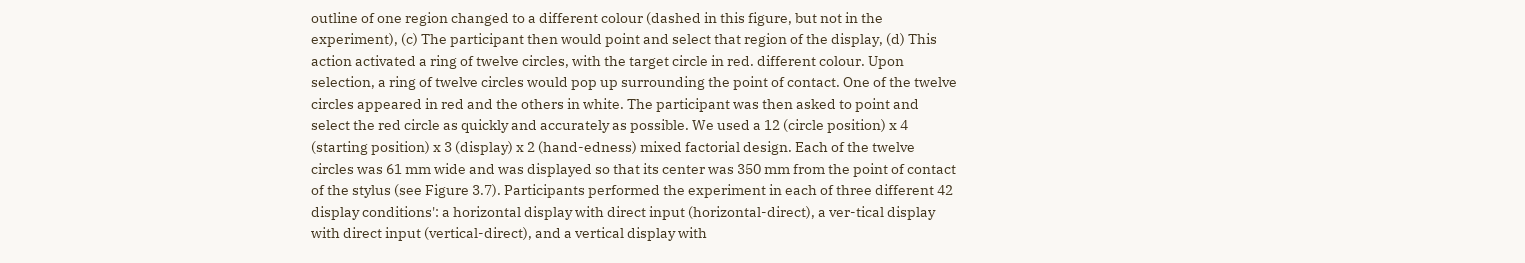outline of one region changed to a different colour (dashed in this figure, but not in the experiment), (c) The participant then would point and select that region of the display, (d) This action activated a ring of twelve circles, with the target circle in red. different colour. Upon selection, a ring of twelve circles would pop up surrounding the point of contact. One of the twelve circles appeared in red and the others in white. The participant was then asked to point and select the red circle as quickly and accurately as possible. We used a 12 (circle position) x 4 (starting position) x 3 (display) x 2 (hand-edness) mixed factorial design. Each of the twelve circles was 61 mm wide and was displayed so that its center was 350 mm from the point of contact of the stylus (see Figure 3.7). Participants performed the experiment in each of three different 42 display conditions': a horizontal display with direct input (horizontal-direct), a ver-tical display with direct input (vertical-direct), and a vertical display with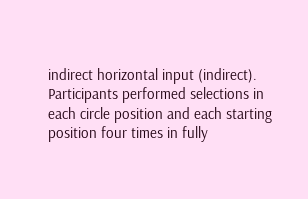indirect horizontal input (indirect). Participants performed selections in each circle position and each starting position four times in fully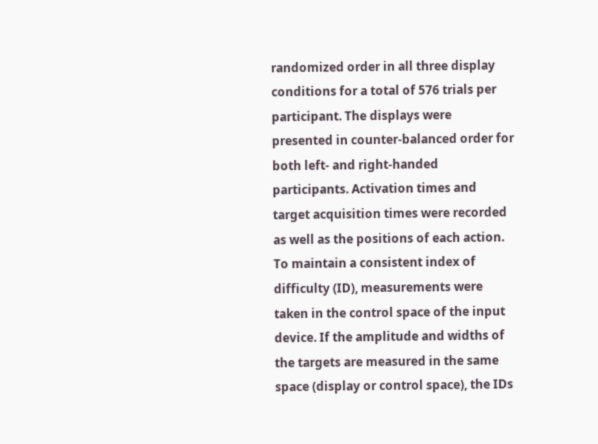randomized order in all three display conditions for a total of 576 trials per participant. The displays were presented in counter-balanced order for both left- and right-handed participants. Activation times and target acquisition times were recorded as well as the positions of each action. To maintain a consistent index of difficulty (ID), measurements were taken in the control space of the input device. If the amplitude and widths of the targets are measured in the same space (display or control space), the IDs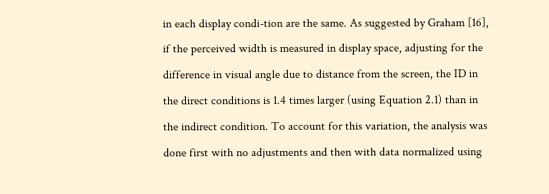in each display condi-tion are the same. As suggested by Graham [16], if the perceived width is measured in display space, adjusting for the difference in visual angle due to distance from the screen, the ID in the direct conditions is 1.4 times larger (using Equation 2.1) than in the indirect condition. To account for this variation, the analysis was done first with no adjustments and then with data normalized using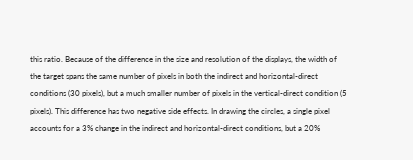this ratio. Because of the difference in the size and resolution of the displays, the width of the target spans the same number of pixels in both the indirect and horizontal-direct conditions (30 pixels), but a much smaller number of pixels in the vertical-direct condition (5 pixels). This difference has two negative side effects. In drawing the circles, a single pixel accounts for a 3% change in the indirect and horizontal-direct conditions, but a 20%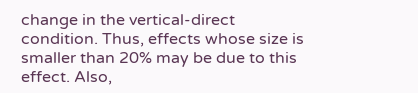change in the vertical-direct condition. Thus, effects whose size is smaller than 20% may be due to this effect. Also,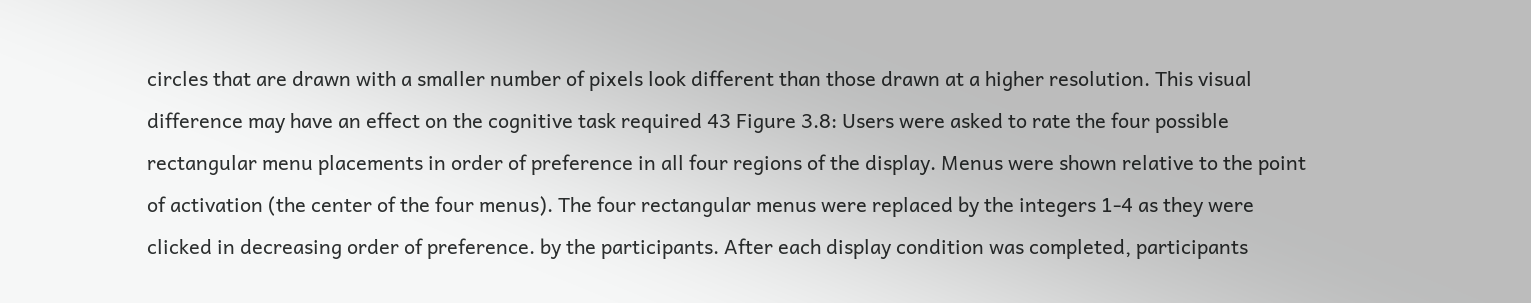circles that are drawn with a smaller number of pixels look different than those drawn at a higher resolution. This visual difference may have an effect on the cognitive task required 43 Figure 3.8: Users were asked to rate the four possible rectangular menu placements in order of preference in all four regions of the display. Menus were shown relative to the point of activation (the center of the four menus). The four rectangular menus were replaced by the integers 1-4 as they were clicked in decreasing order of preference. by the participants. After each display condition was completed, participants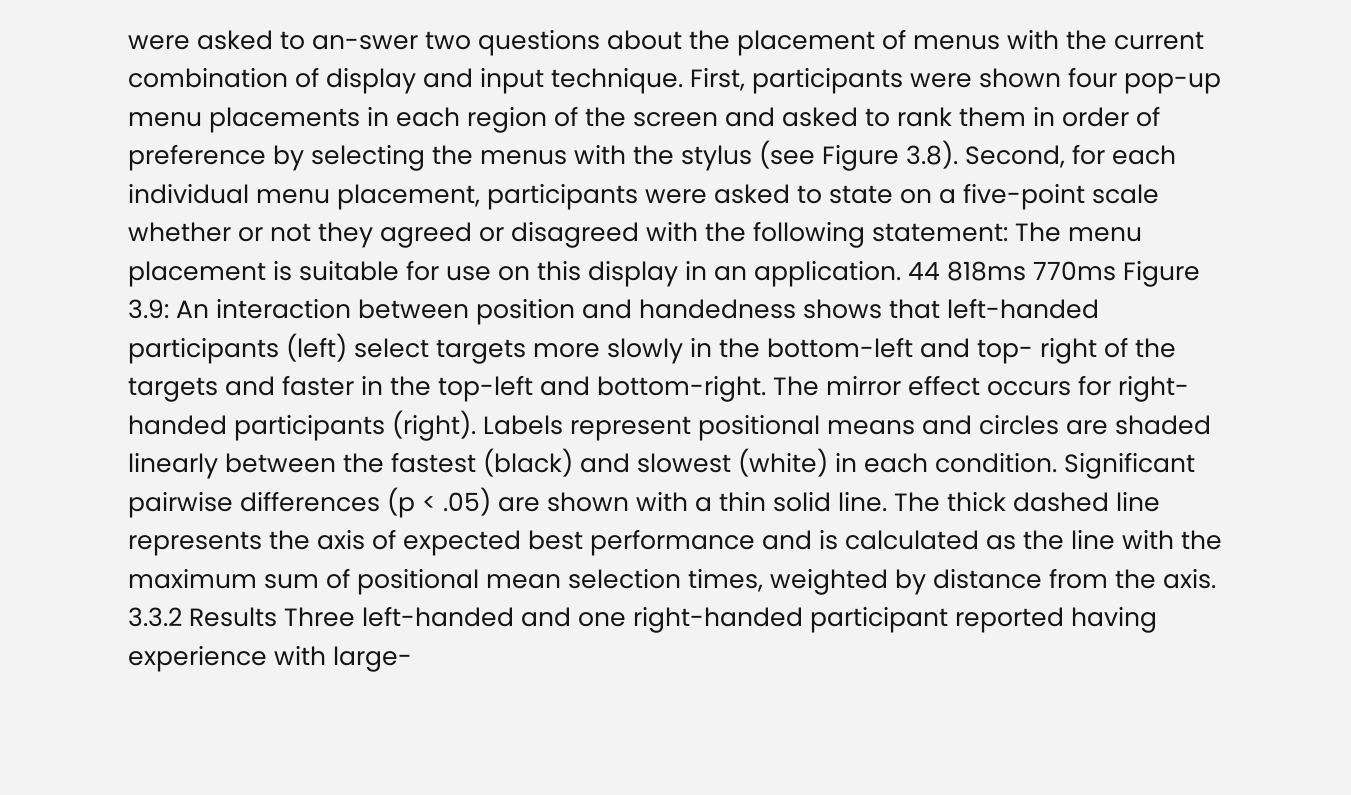were asked to an-swer two questions about the placement of menus with the current combination of display and input technique. First, participants were shown four pop-up menu placements in each region of the screen and asked to rank them in order of preference by selecting the menus with the stylus (see Figure 3.8). Second, for each individual menu placement, participants were asked to state on a five-point scale whether or not they agreed or disagreed with the following statement: The menu placement is suitable for use on this display in an application. 44 818ms 770ms Figure 3.9: An interaction between position and handedness shows that left-handed participants (left) select targets more slowly in the bottom-left and top- right of the targets and faster in the top-left and bottom-right. The mirror effect occurs for right-handed participants (right). Labels represent positional means and circles are shaded linearly between the fastest (black) and slowest (white) in each condition. Significant pairwise differences (p < .05) are shown with a thin solid line. The thick dashed line represents the axis of expected best performance and is calculated as the line with the maximum sum of positional mean selection times, weighted by distance from the axis. 3.3.2 Results Three left-handed and one right-handed participant reported having experience with large-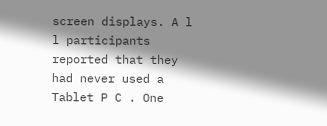screen displays. A l l participants reported that they had never used a Tablet P C . One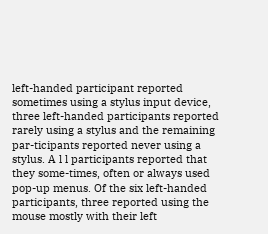left-handed participant reported sometimes using a stylus input device, three left-handed participants reported rarely using a stylus and the remaining par-ticipants reported never using a stylus. A l l participants reported that they some-times, often or always used pop-up menus. Of the six left-handed participants, three reported using the mouse mostly with their left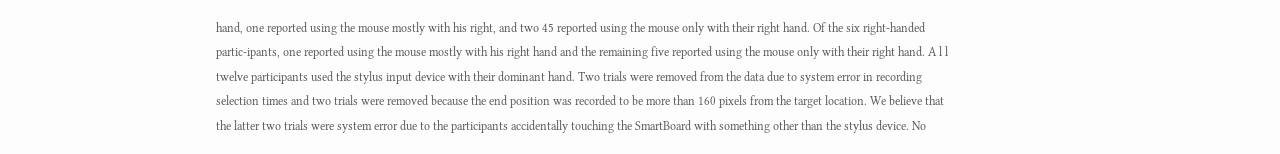hand, one reported using the mouse mostly with his right, and two 45 reported using the mouse only with their right hand. Of the six right-handed partic-ipants, one reported using the mouse mostly with his right hand and the remaining five reported using the mouse only with their right hand. A l l twelve participants used the stylus input device with their dominant hand. Two trials were removed from the data due to system error in recording selection times and two trials were removed because the end position was recorded to be more than 160 pixels from the target location. We believe that the latter two trials were system error due to the participants accidentally touching the SmartBoard with something other than the stylus device. No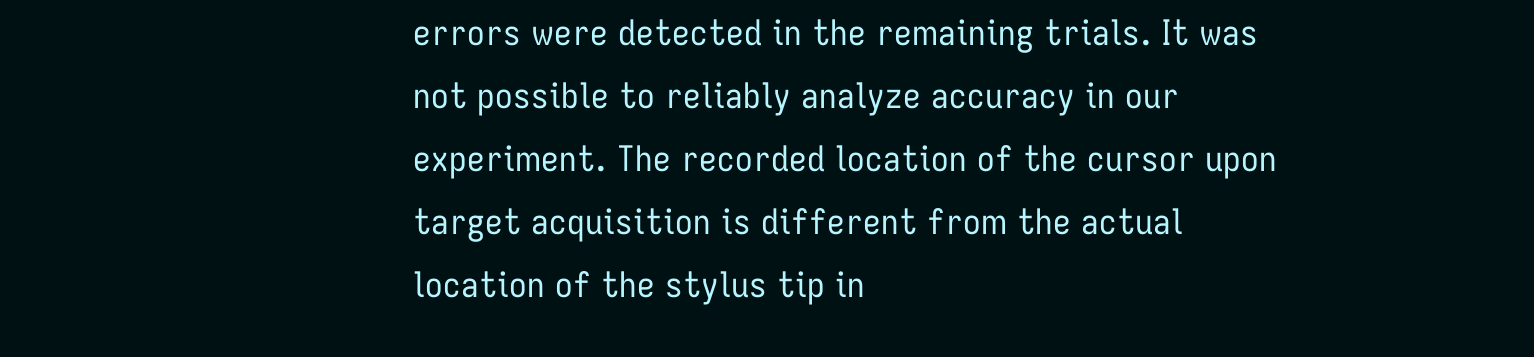errors were detected in the remaining trials. It was not possible to reliably analyze accuracy in our experiment. The recorded location of the cursor upon target acquisition is different from the actual location of the stylus tip in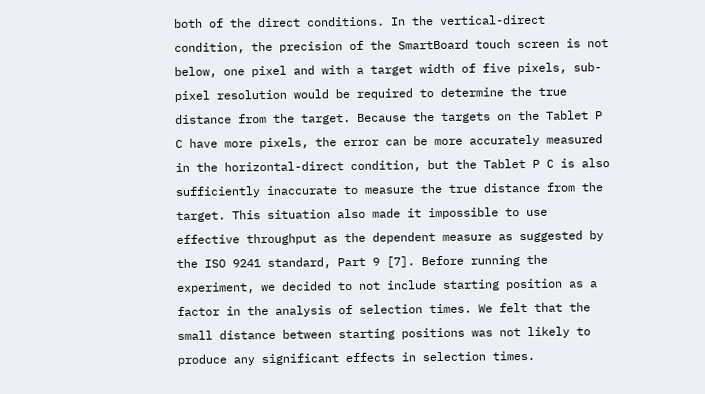both of the direct conditions. In the vertical-direct condition, the precision of the SmartBoard touch screen is not below, one pixel and with a target width of five pixels, sub-pixel resolution would be required to determine the true distance from the target. Because the targets on the Tablet P C have more pixels, the error can be more accurately measured in the horizontal-direct condition, but the Tablet P C is also sufficiently inaccurate to measure the true distance from the target. This situation also made it impossible to use effective throughput as the dependent measure as suggested by the ISO 9241 standard, Part 9 [7]. Before running the experiment, we decided to not include starting position as a factor in the analysis of selection times. We felt that the small distance between starting positions was not likely to produce any significant effects in selection times.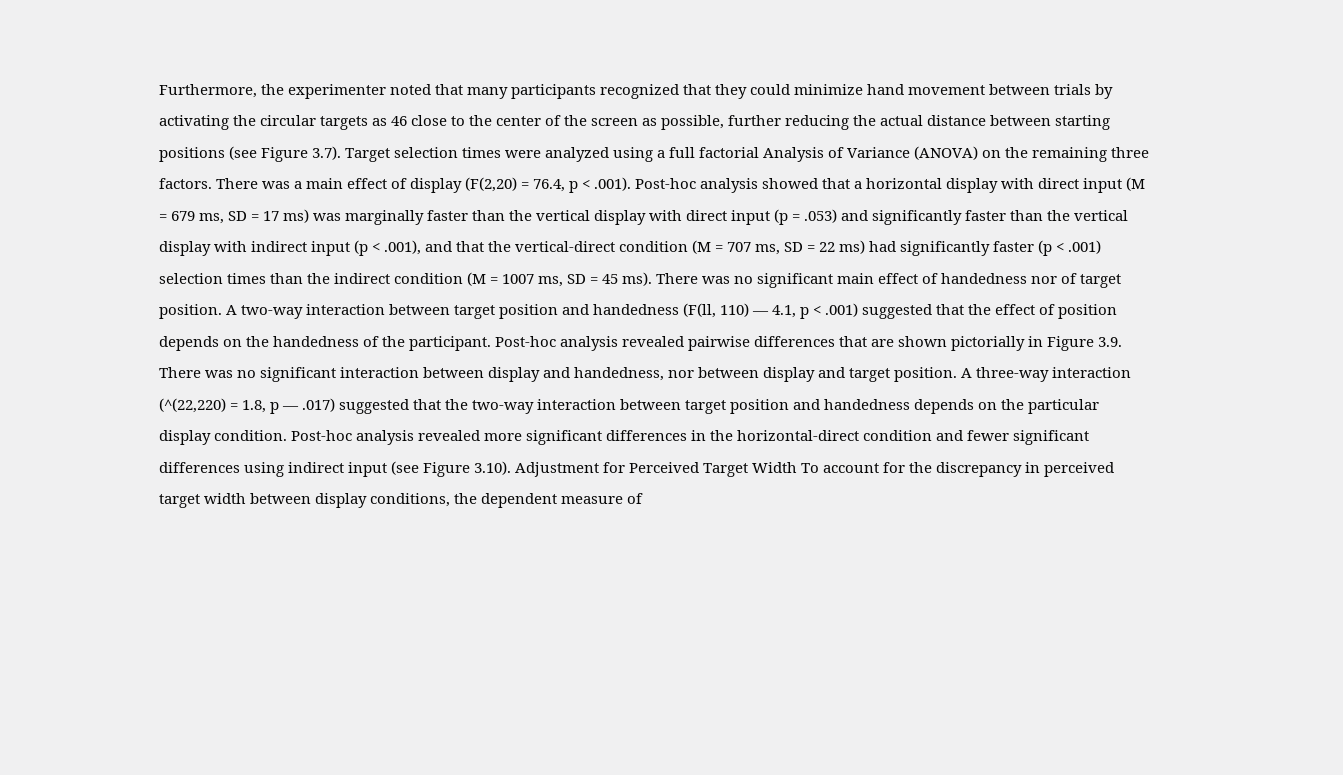Furthermore, the experimenter noted that many participants recognized that they could minimize hand movement between trials by activating the circular targets as 46 close to the center of the screen as possible, further reducing the actual distance between starting positions (see Figure 3.7). Target selection times were analyzed using a full factorial Analysis of Variance (ANOVA) on the remaining three factors. There was a main effect of display (F(2,20) = 76.4, p < .001). Post-hoc analysis showed that a horizontal display with direct input (M = 679 ms, SD = 17 ms) was marginally faster than the vertical display with direct input (p = .053) and significantly faster than the vertical display with indirect input (p < .001), and that the vertical-direct condition (M = 707 ms, SD = 22 ms) had significantly faster (p < .001) selection times than the indirect condition (M = 1007 ms, SD = 45 ms). There was no significant main effect of handedness nor of target position. A two-way interaction between target position and handedness (F(ll, 110) — 4.1, p < .001) suggested that the effect of position depends on the handedness of the participant. Post-hoc analysis revealed pairwise differences that are shown pictorially in Figure 3.9. There was no significant interaction between display and handedness, nor between display and target position. A three-way interaction (^(22,220) = 1.8, p — .017) suggested that the two-way interaction between target position and handedness depends on the particular display condition. Post-hoc analysis revealed more significant differences in the horizontal-direct condition and fewer significant differences using indirect input (see Figure 3.10). Adjustment for Perceived Target Width To account for the discrepancy in perceived target width between display conditions, the dependent measure of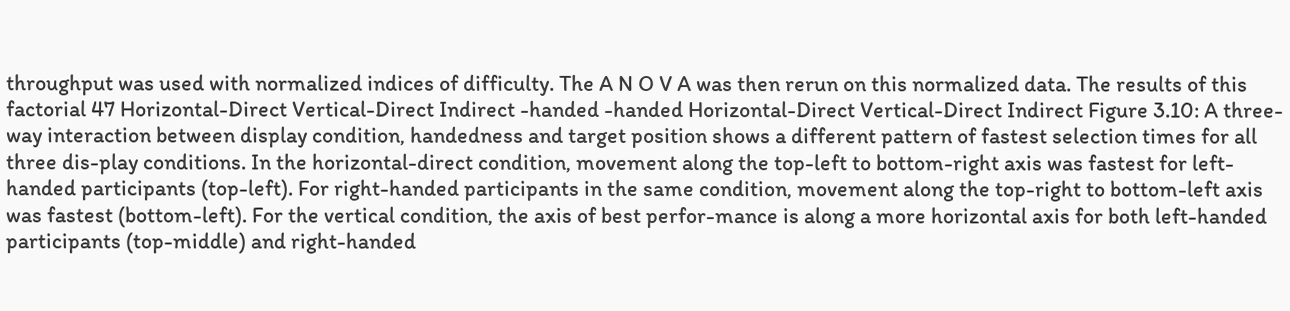throughput was used with normalized indices of difficulty. The A N O V A was then rerun on this normalized data. The results of this factorial 47 Horizontal-Direct Vertical-Direct Indirect -handed -handed Horizontal-Direct Vertical-Direct Indirect Figure 3.10: A three-way interaction between display condition, handedness and target position shows a different pattern of fastest selection times for all three dis-play conditions. In the horizontal-direct condition, movement along the top-left to bottom-right axis was fastest for left-handed participants (top-left). For right-handed participants in the same condition, movement along the top-right to bottom-left axis was fastest (bottom-left). For the vertical condition, the axis of best perfor-mance is along a more horizontal axis for both left-handed participants (top-middle) and right-handed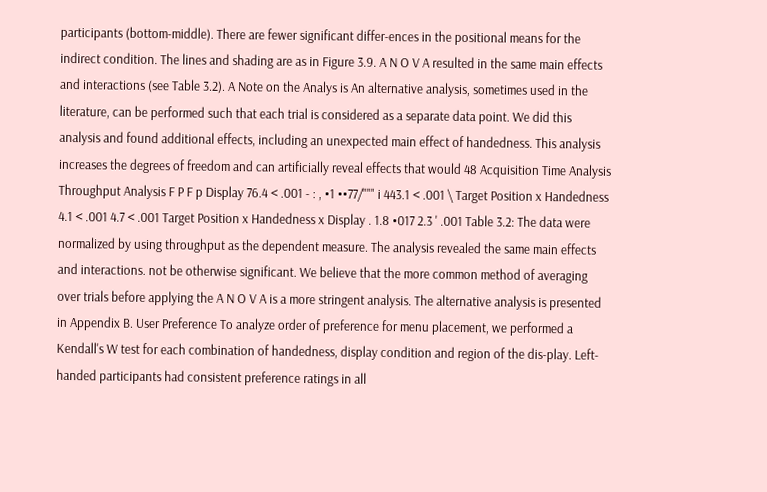participants (bottom-middle). There are fewer significant differ-ences in the positional means for the indirect condition. The lines and shading are as in Figure 3.9. A N O V A resulted in the same main effects and interactions (see Table 3.2). A Note on the Analys is An alternative analysis, sometimes used in the literature, can be performed such that each trial is considered as a separate data point. We did this analysis and found additional effects, including an unexpected main effect of handedness. This analysis increases the degrees of freedom and can artificially reveal effects that would 48 Acquisition Time Analysis Throughput Analysis F P F p Display 76.4 < .001 - : , •1 ••77/""" i 443.1 < .001 \ Target Position x Handedness 4.1 < .001 4.7 < .001 Target Position x Handedness x Display . 1.8 •017 2.3 ' .001 Table 3.2: The data were normalized by using throughput as the dependent measure. The analysis revealed the same main effects and interactions. not be otherwise significant. We believe that the more common method of averaging over trials before applying the A N O V A is a more stringent analysis. The alternative analysis is presented in Appendix B. User Preference To analyze order of preference for menu placement, we performed a Kendall's W test for each combination of handedness, display condition and region of the dis-play. Left-handed participants had consistent preference ratings in all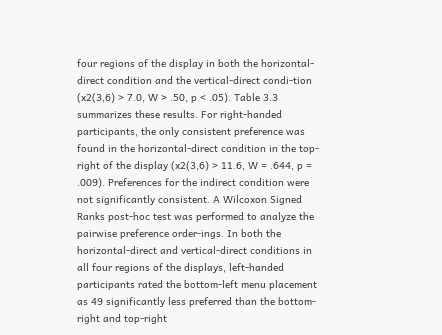four regions of the display in both the horizontal-direct condition and the vertical-direct condi-tion (x2(3,6) > 7.0, W > .50, p < .05). Table 3.3 summarizes these results. For right-handed participants, the only consistent preference was found in the horizontal-direct condition in the top-right of the display (x2(3,6) > 11.6, W = .644, p = .009). Preferences for the indirect condition were not significantly consistent. A Wilcoxon Signed Ranks post-hoc test was performed to analyze the pairwise preference order-ings. In both the horizontal-direct and vertical-direct conditions in all four regions of the displays, left-handed participants rated the bottom-left menu placement as 49 significantly less preferred than the bottom-right and top-right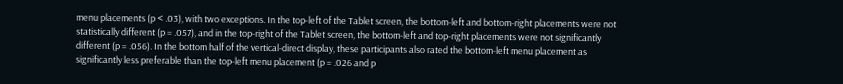menu placements (p < .03), with two exceptions. In the top-left of the Tablet screen, the bottom-left and bottom-right placements were not statistically different (p = .057), and in the top-right of the Tablet screen, the bottom-left and top-right placements were not significantly different (p = .056). In the bottom half of the vertical-direct display, these participants also rated the bottom-left menu placement as significantly less preferable than the top-left menu placement (p = .026 and p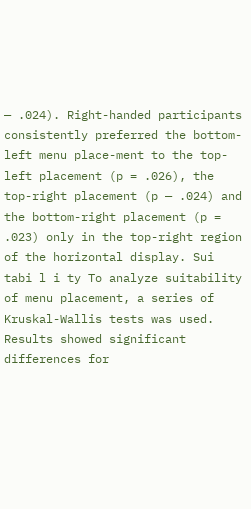— .024). Right-handed participants consistently preferred the bottom-left menu place-ment to the top-left placement (p = .026), the top-right placement (p — .024) and the bottom-right placement (p = .023) only in the top-right region of the horizontal display. Sui tabi l i ty To analyze suitability of menu placement, a series of Kruskal-Wallis tests was used. Results showed significant differences for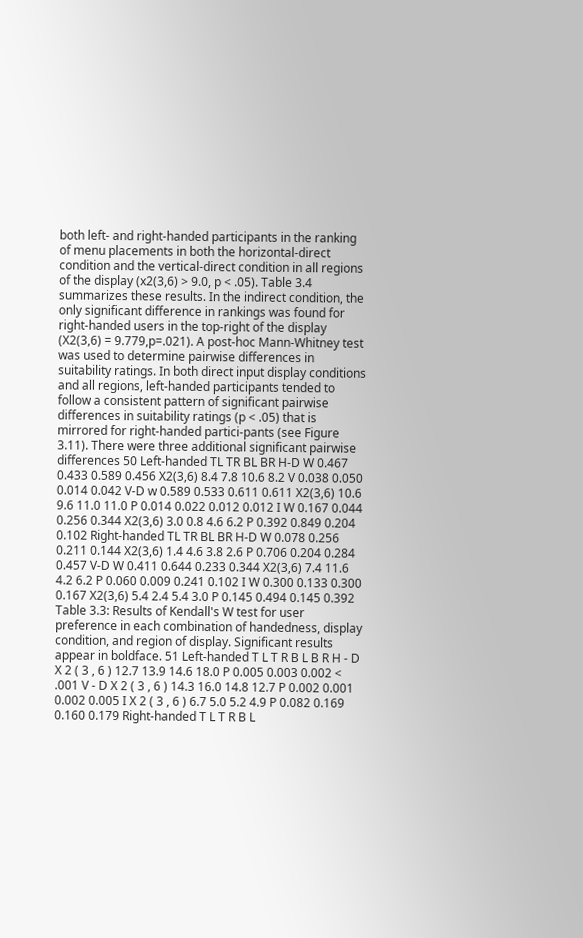both left- and right-handed participants in the ranking of menu placements in both the horizontal-direct condition and the vertical-direct condition in all regions of the display (x2(3,6) > 9.0, p < .05). Table 3.4 summarizes these results. In the indirect condition, the only significant difference in rankings was found for right-handed users in the top-right of the display (X2(3,6) = 9.779,p=.021). A post-hoc Mann-Whitney test was used to determine pairwise differences in suitability ratings. In both direct input display conditions and all regions, left-handed participants tended to follow a consistent pattern of significant pairwise differences in suitability ratings (p < .05) that is mirrored for right-handed partici-pants (see Figure 3.11). There were three additional significant pairwise differences 50 Left-handed TL TR BL BR H-D W 0.467 0.433 0.589 0.456 X2(3,6) 8.4 7.8 10.6 8.2 V 0.038 0.050 0.014 0.042 V-D w 0.589 0.533 0.611 0.611 X2(3,6) 10.6 9.6 11.0 11.0 P 0.014 0.022 0.012 0.012 I W 0.167 0.044 0.256 0.344 X2(3,6) 3.0 0.8 4.6 6.2 P 0.392 0.849 0.204 0.102 Right-handed TL TR BL BR H-D W 0.078 0.256 0.211 0.144 X2(3,6) 1.4 4.6 3.8 2.6 P 0.706 0.204 0.284 0.457 V-D W 0.411 0.644 0.233 0.344 X2(3,6) 7.4 11.6 4.2 6.2 P 0.060 0.009 0.241 0.102 I W 0.300 0.133 0.300 0.167 X2(3,6) 5.4 2.4 5.4 3.0 P 0.145 0.494 0.145 0.392 Table 3.3: Results of Kendall's W test for user preference in each combination of handedness, display condition, and region of display. Significant results appear in boldface. 51 Left-handed T L T R B L B R H - D X 2 ( 3 , 6 ) 12.7 13.9 14.6 18.0 P 0.005 0.003 0.002 < .001 V - D X 2 ( 3 , 6 ) 14.3 16.0 14.8 12.7 P 0.002 0.001 0.002 0.005 I X 2 ( 3 , 6 ) 6.7 5.0 5.2 4.9 P 0.082 0.169 0.160 0.179 Right-handed T L T R B L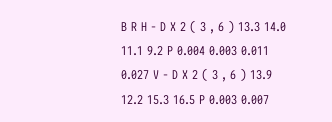B R H - D X 2 ( 3 , 6 ) 13.3 14.0 11.1 9.2 P 0.004 0.003 0.011 0.027 V - D X 2 ( 3 , 6 ) 13.9 12.2 15.3 16.5 P 0.003 0.007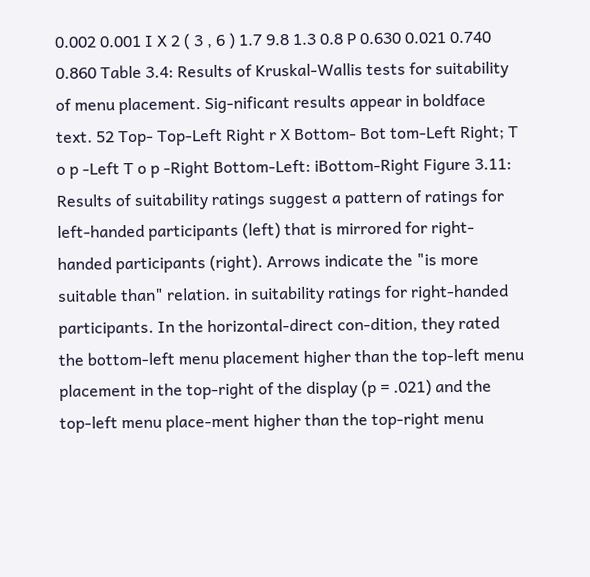0.002 0.001 I X 2 ( 3 , 6 ) 1.7 9.8 1.3 0.8 P 0.630 0.021 0.740 0.860 Table 3.4: Results of Kruskal-Wallis tests for suitability of menu placement. Sig-nificant results appear in boldface text. 52 Top- Top-Left Right r X Bottom- Bot tom-Left Right; T o p -Left T o p -Right Bottom-Left: iBottom-Right Figure 3.11: Results of suitability ratings suggest a pattern of ratings for left-handed participants (left) that is mirrored for right- handed participants (right). Arrows indicate the "is more suitable than" relation. in suitability ratings for right-handed participants. In the horizontal-direct con-dition, they rated the bottom-left menu placement higher than the top-left menu placement in the top-right of the display (p = .021) and the top-left menu place-ment higher than the top-right menu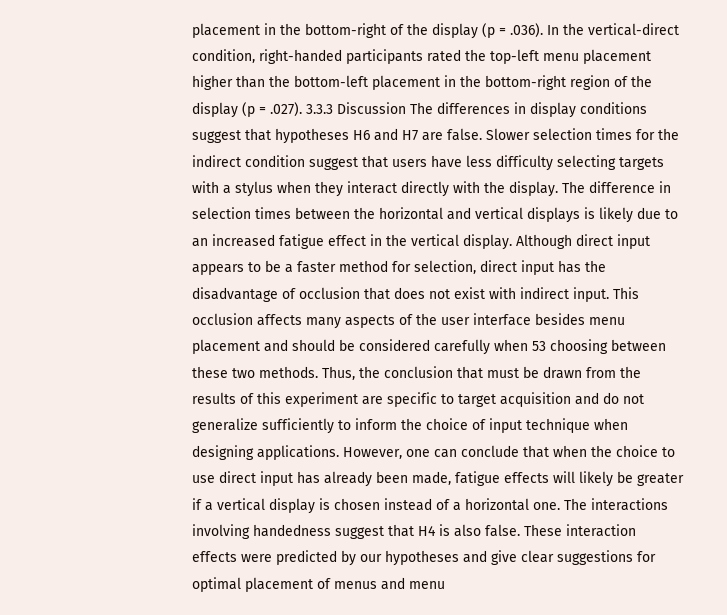placement in the bottom-right of the display (p = .036). In the vertical-direct condition, right-handed participants rated the top-left menu placement higher than the bottom-left placement in the bottom-right region of the display (p = .027). 3.3.3 Discussion The differences in display conditions suggest that hypotheses H6 and H7 are false. Slower selection times for the indirect condition suggest that users have less difficulty selecting targets with a stylus when they interact directly with the display. The difference in selection times between the horizontal and vertical displays is likely due to an increased fatigue effect in the vertical display. Although direct input appears to be a faster method for selection, direct input has the disadvantage of occlusion that does not exist with indirect input. This occlusion affects many aspects of the user interface besides menu placement and should be considered carefully when 53 choosing between these two methods. Thus, the conclusion that must be drawn from the results of this experiment are specific to target acquisition and do not generalize sufficiently to inform the choice of input technique when designing applications. However, one can conclude that when the choice to use direct input has already been made, fatigue effects will likely be greater if a vertical display is chosen instead of a horizontal one. The interactions involving handedness suggest that H4 is also false. These interaction effects were predicted by our hypotheses and give clear suggestions for optimal placement of menus and menu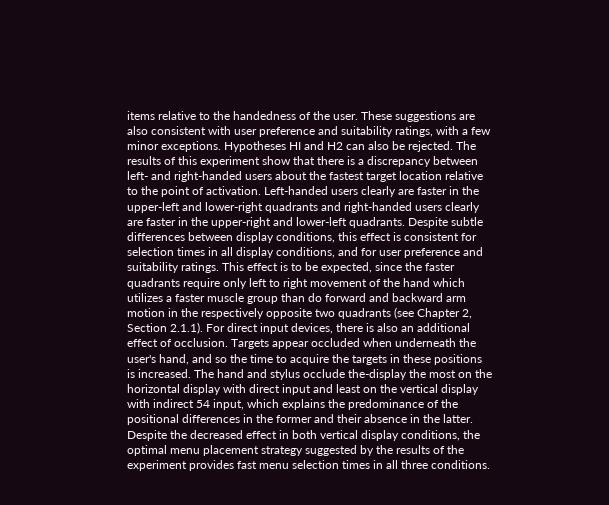items relative to the handedness of the user. These suggestions are also consistent with user preference and suitability ratings, with a few minor exceptions. Hypotheses HI and H2 can also be rejected. The results of this experiment show that there is a discrepancy between left- and right-handed users about the fastest target location relative to the point of activation. Left-handed users clearly are faster in the upper-left and lower-right quadrants and right-handed users clearly are faster in the upper-right and lower-left quadrants. Despite subtle differences between display conditions, this effect is consistent for selection times in all display conditions, and for user preference and suitability ratings. This effect is to be expected, since the faster quadrants require only left to right movement of the hand which utilizes a faster muscle group than do forward and backward arm motion in the respectively opposite two quadrants (see Chapter 2, Section 2.1.1). For direct input devices, there is also an additional effect of occlusion. Targets appear occluded when underneath the user's hand, and so the time to acquire the targets in these positions is increased. The hand and stylus occlude the-display the most on the horizontal display with direct input and least on the vertical display with indirect 54 input, which explains the predominance of the positional differences in the former and their absence in the latter. Despite the decreased effect in both vertical display conditions, the optimal menu placement strategy suggested by the results of the experiment provides fast menu selection times in all three conditions.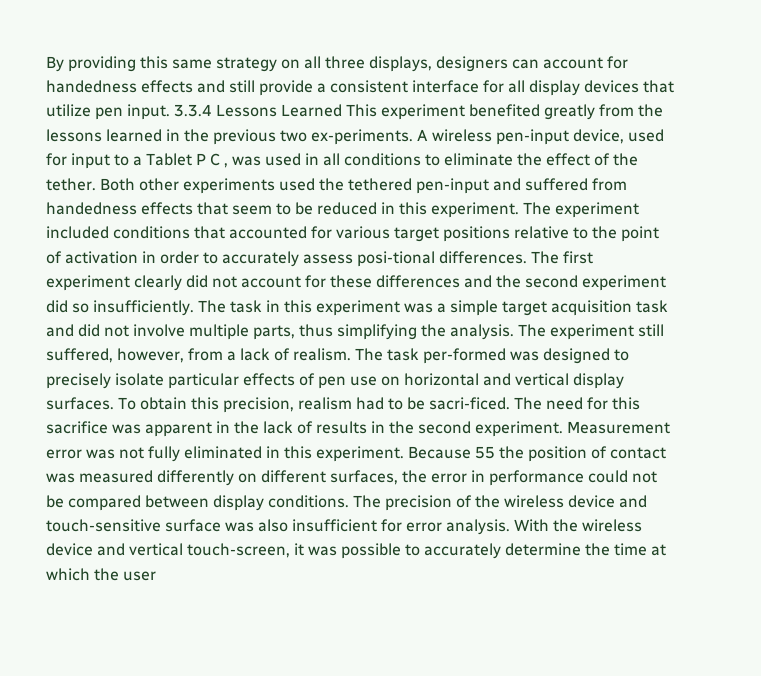By providing this same strategy on all three displays, designers can account for handedness effects and still provide a consistent interface for all display devices that utilize pen input. 3.3.4 Lessons Learned This experiment benefited greatly from the lessons learned in the previous two ex-periments. A wireless pen-input device, used for input to a Tablet P C , was used in all conditions to eliminate the effect of the tether. Both other experiments used the tethered pen-input and suffered from handedness effects that seem to be reduced in this experiment. The experiment included conditions that accounted for various target positions relative to the point of activation in order to accurately assess posi-tional differences. The first experiment clearly did not account for these differences and the second experiment did so insufficiently. The task in this experiment was a simple target acquisition task and did not involve multiple parts, thus simplifying the analysis. The experiment still suffered, however, from a lack of realism. The task per-formed was designed to precisely isolate particular effects of pen use on horizontal and vertical display surfaces. To obtain this precision, realism had to be sacri-ficed. The need for this sacrifice was apparent in the lack of results in the second experiment. Measurement error was not fully eliminated in this experiment. Because 55 the position of contact was measured differently on different surfaces, the error in performance could not be compared between display conditions. The precision of the wireless device and touch-sensitive surface was also insufficient for error analysis. With the wireless device and vertical touch-screen, it was possible to accurately determine the time at which the user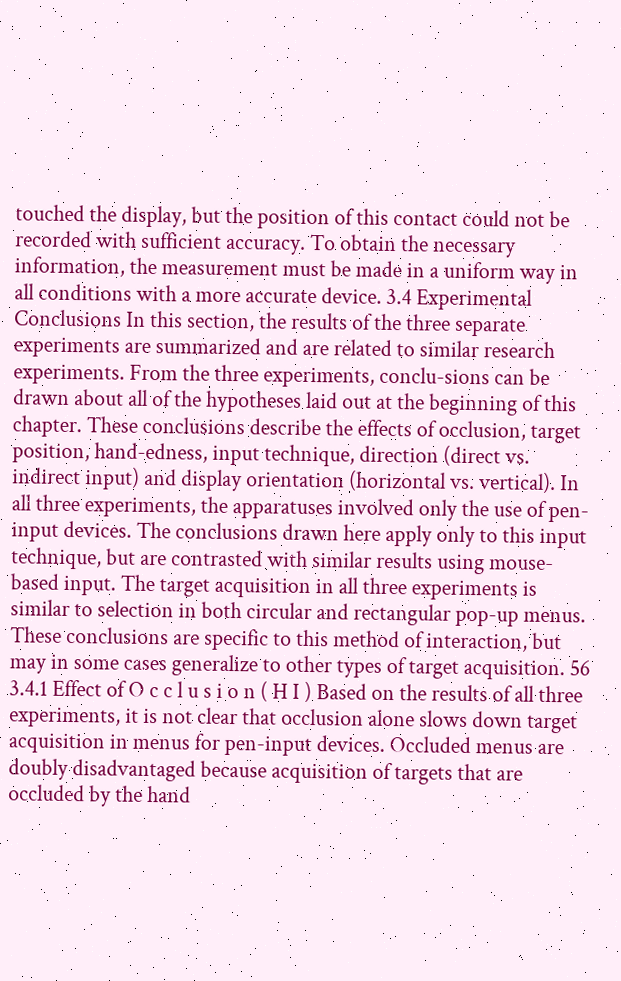touched the display, but the position of this contact could not be recorded with sufficient accuracy. To obtain the necessary information, the measurement must be made in a uniform way in all conditions with a more accurate device. 3.4 Experimental Conclusions In this section, the results of the three separate experiments are summarized and are related to similar research experiments. From the three experiments, conclu-sions can be drawn about all of the hypotheses laid out at the beginning of this chapter. These conclusions describe the effects of occlusion, target position, hand-edness, input technique, direction (direct vs. indirect input) and display orientation (horizontal vs. vertical). In all three experiments, the apparatuses involved only the use of pen-input devices. The conclusions drawn here apply only to this input technique, but are contrasted with similar results using mouse-based input. The target acquisition in all three experiments is similar to selection in both circular and rectangular pop-up menus. These conclusions are specific to this method of interaction, but may in some cases generalize to other types of target acquisition. 56 3.4.1 Effect of O c c l u s i o n ( H I ) Based on the results of all three experiments, it is not clear that occlusion alone slows down target acquisition in menus for pen-input devices. Occluded menus are doubly disadvantaged because acquisition of targets that are occluded by the hand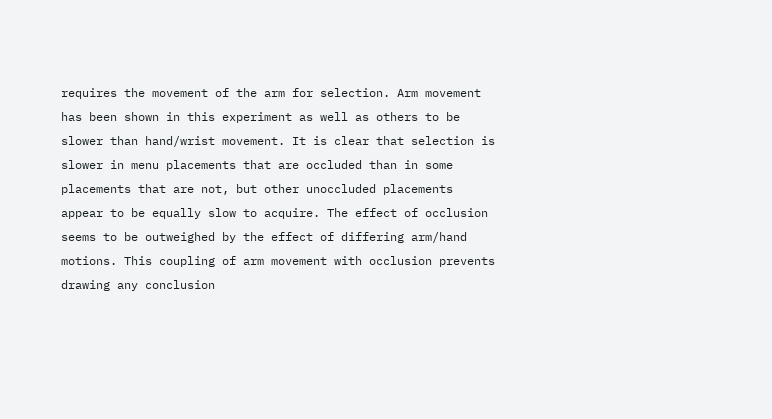requires the movement of the arm for selection. Arm movement has been shown in this experiment as well as others to be slower than hand/wrist movement. It is clear that selection is slower in menu placements that are occluded than in some placements that are not, but other unoccluded placements appear to be equally slow to acquire. The effect of occlusion seems to be outweighed by the effect of differing arm/hand motions. This coupling of arm movement with occlusion prevents drawing any conclusion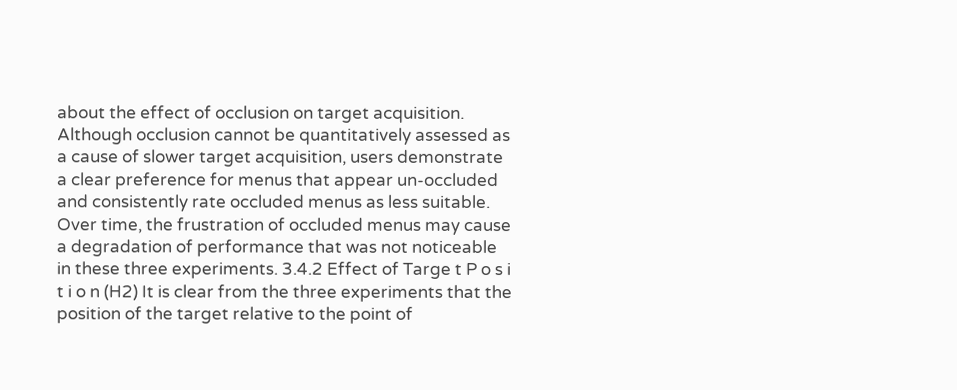about the effect of occlusion on target acquisition. Although occlusion cannot be quantitatively assessed as a cause of slower target acquisition, users demonstrate a clear preference for menus that appear un-occluded and consistently rate occluded menus as less suitable. Over time, the frustration of occluded menus may cause a degradation of performance that was not noticeable in these three experiments. 3.4.2 Effect of Targe t P o s i t i o n (H2) It is clear from the three experiments that the position of the target relative to the point of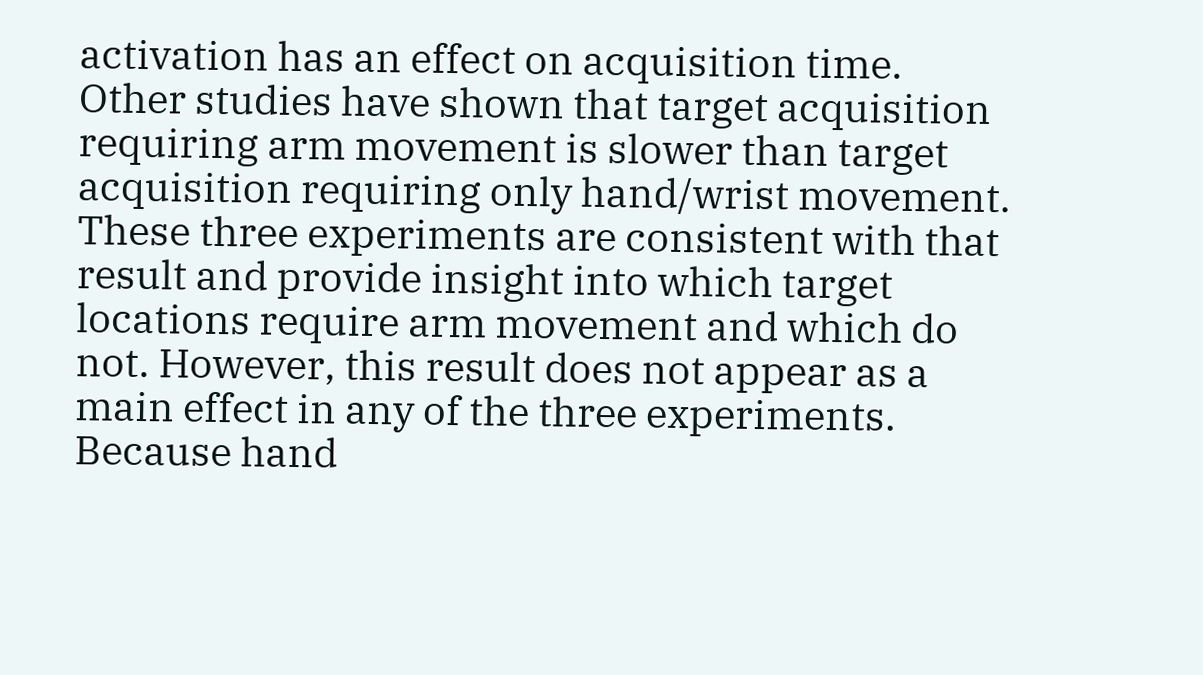activation has an effect on acquisition time. Other studies have shown that target acquisition requiring arm movement is slower than target acquisition requiring only hand/wrist movement. These three experiments are consistent with that result and provide insight into which target locations require arm movement and which do not. However, this result does not appear as a main effect in any of the three experiments. Because hand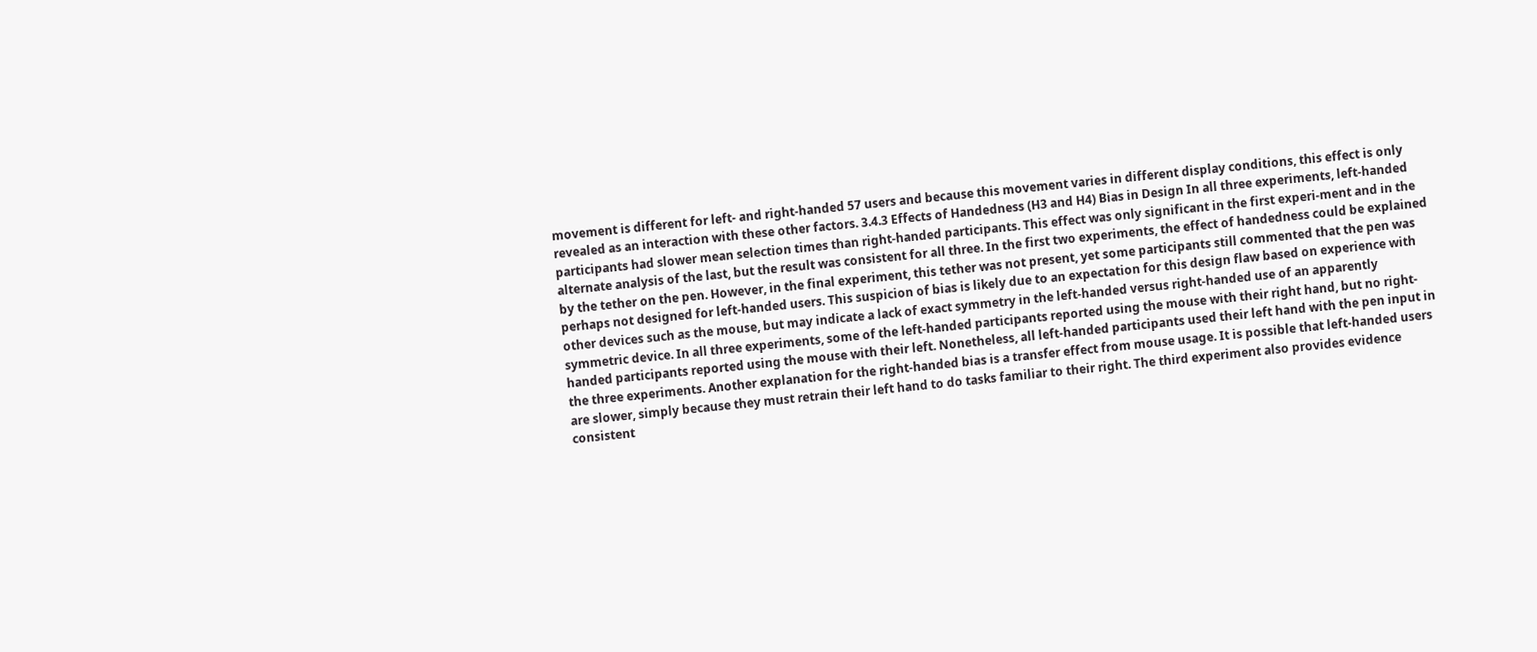movement is different for left- and right-handed 57 users and because this movement varies in different display conditions, this effect is only revealed as an interaction with these other factors. 3.4.3 Effects of Handedness (H3 and H4) Bias in Design In all three experiments, left-handed participants had slower mean selection times than right-handed participants. This effect was only significant in the first experi-ment and in the alternate analysis of the last, but the result was consistent for all three. In the first two experiments, the effect of handedness could be explained by the tether on the pen. However, in the final experiment, this tether was not present, yet some participants still commented that the pen was perhaps not designed for left-handed users. This suspicion of bias is likely due to an expectation for this design flaw based on experience with other devices such as the mouse, but may indicate a lack of exact symmetry in the left-handed versus right-handed use of an apparently symmetric device. In all three experiments, some of the left-handed participants reported using the mouse with their right hand, but no right-handed participants reported using the mouse with their left. Nonetheless, all left-handed participants used their left hand with the pen input in the three experiments. Another explanation for the right-handed bias is a transfer effect from mouse usage. It is possible that left-handed users are slower, simply because they must retrain their left hand to do tasks familiar to their right. The third experiment also provides evidence consistent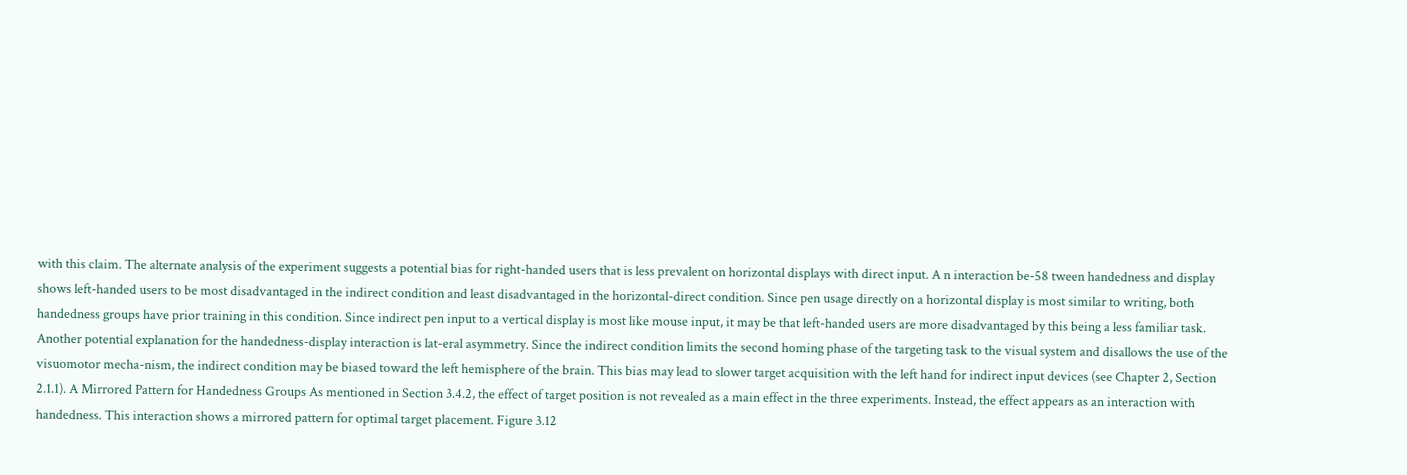with this claim. The alternate analysis of the experiment suggests a potential bias for right-handed users that is less prevalent on horizontal displays with direct input. A n interaction be-58 tween handedness and display shows left-handed users to be most disadvantaged in the indirect condition and least disadvantaged in the horizontal-direct condition. Since pen usage directly on a horizontal display is most similar to writing, both handedness groups have prior training in this condition. Since indirect pen input to a vertical display is most like mouse input, it may be that left-handed users are more disadvantaged by this being a less familiar task. Another potential explanation for the handedness-display interaction is lat-eral asymmetry. Since the indirect condition limits the second homing phase of the targeting task to the visual system and disallows the use of the visuomotor mecha-nism, the indirect condition may be biased toward the left hemisphere of the brain. This bias may lead to slower target acquisition with the left hand for indirect input devices (see Chapter 2, Section 2.1.1). A Mirrored Pattern for Handedness Groups As mentioned in Section 3.4.2, the effect of target position is not revealed as a main effect in the three experiments. Instead, the effect appears as an interaction with handedness. This interaction shows a mirrored pattern for optimal target placement. Figure 3.12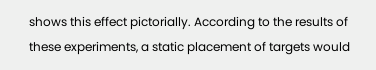shows this effect pictorially. According to the results of these experiments, a static placement of targets would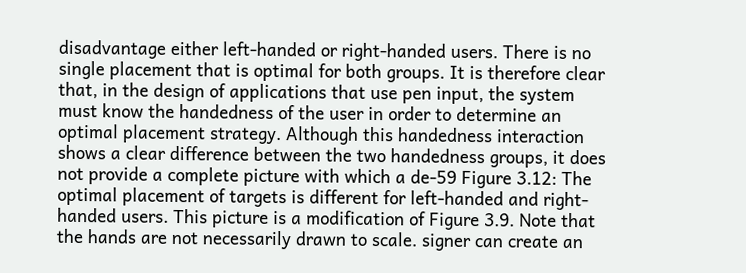disadvantage either left-handed or right-handed users. There is no single placement that is optimal for both groups. It is therefore clear that, in the design of applications that use pen input, the system must know the handedness of the user in order to determine an optimal placement strategy. Although this handedness interaction shows a clear difference between the two handedness groups, it does not provide a complete picture with which a de-59 Figure 3.12: The optimal placement of targets is different for left-handed and right-handed users. This picture is a modification of Figure 3.9. Note that the hands are not necessarily drawn to scale. signer can create an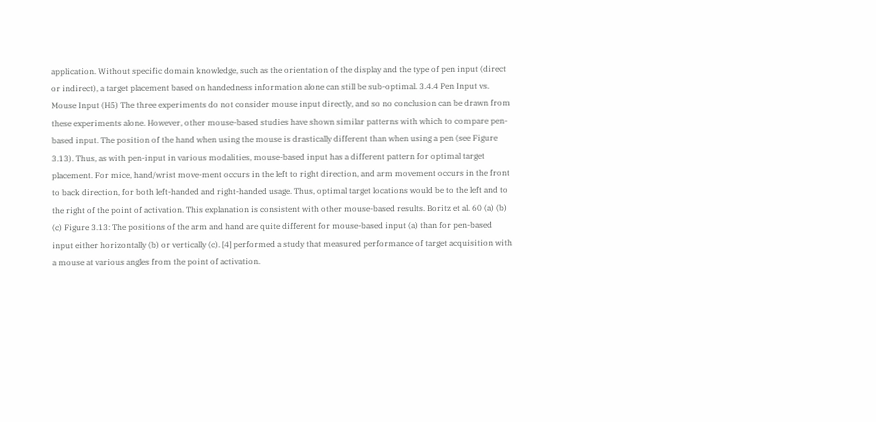application. Without specific domain knowledge, such as the orientation of the display and the type of pen input (direct or indirect), a target placement based on handedness information alone can still be sub-optimal. 3.4.4 Pen Input vs. Mouse Input (H5) The three experiments do not consider mouse input directly, and so no conclusion can be drawn from these experiments alone. However, other mouse-based studies have shown similar patterns with which to compare pen-based input. The position of the hand when using the mouse is drastically different than when using a pen (see Figure 3.13). Thus, as with pen-input in various modalities, mouse-based input has a different pattern for optimal target placement. For mice, hand/wrist move-ment occurs in the left to right direction, and arm movement occurs in the front to back direction, for both left-handed and right-handed usage. Thus, optimal target locations would be to the left and to the right of the point of activation. This explanation is consistent with other mouse-based results. Boritz et al. 60 (a) (b) (c) Figure 3.13: The positions of the arm and hand are quite different for mouse-based input (a) than for pen-based input either horizontally (b) or vertically (c). [4] performed a study that measured performance of target acquisition with a mouse at various angles from the point of activation.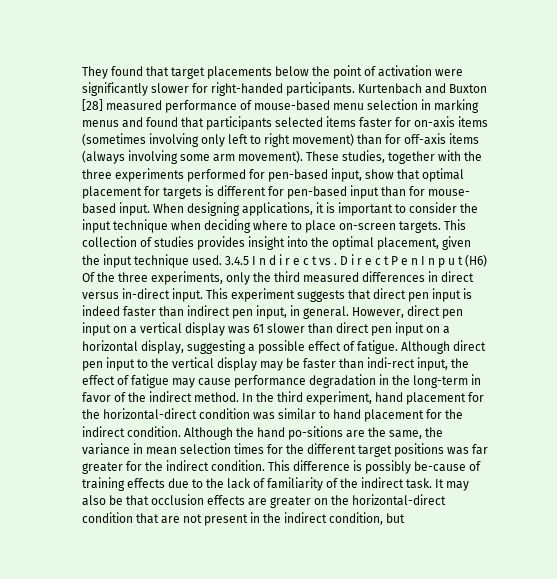They found that target placements below the point of activation were significantly slower for right-handed participants. Kurtenbach and Buxton [28] measured performance of mouse-based menu selection in marking menus and found that participants selected items faster for on-axis items (sometimes involving only left to right movement) than for off-axis items (always involving some arm movement). These studies, together with the three experiments performed for pen-based input, show that optimal placement for targets is different for pen-based input than for mouse-based input. When designing applications, it is important to consider the input technique when deciding where to place on-screen targets. This collection of studies provides insight into the optimal placement, given the input technique used. 3.4.5 I n d i r e c t vs . D i r e c t P e n I n p u t (H6) Of the three experiments, only the third measured differences in direct versus in-direct input. This experiment suggests that direct pen input is indeed faster than indirect pen input, in general. However, direct pen input on a vertical display was 61 slower than direct pen input on a horizontal display, suggesting a possible effect of fatigue. Although direct pen input to the vertical display may be faster than indi-rect input, the effect of fatigue may cause performance degradation in the long-term in favor of the indirect method. In the third experiment, hand placement for the horizontal-direct condition was similar to hand placement for the indirect condition. Although the hand po-sitions are the same, the variance in mean selection times for the different target positions was far greater for the indirect condition. This difference is possibly be-cause of training effects due to the lack of familiarity of the indirect task. It may also be that occlusion effects are greater on the horizontal-direct condition that are not present in the indirect condition, but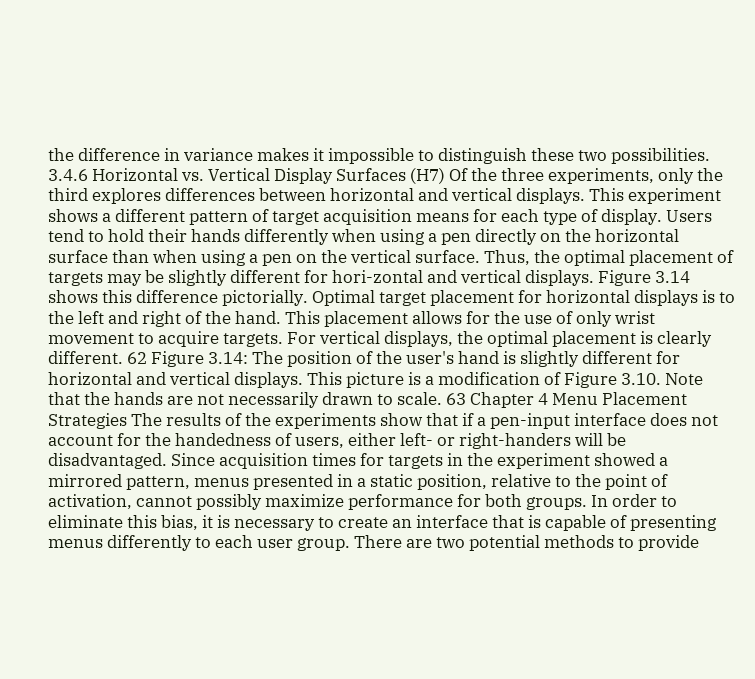the difference in variance makes it impossible to distinguish these two possibilities. 3.4.6 Horizontal vs. Vertical Display Surfaces (H7) Of the three experiments, only the third explores differences between horizontal and vertical displays. This experiment shows a different pattern of target acquisition means for each type of display. Users tend to hold their hands differently when using a pen directly on the horizontal surface than when using a pen on the vertical surface. Thus, the optimal placement of targets may be slightly different for hori-zontal and vertical displays. Figure 3.14 shows this difference pictorially. Optimal target placement for horizontal displays is to the left and right of the hand. This placement allows for the use of only wrist movement to acquire targets. For vertical displays, the optimal placement is clearly different. 62 Figure 3.14: The position of the user's hand is slightly different for horizontal and vertical displays. This picture is a modification of Figure 3.10. Note that the hands are not necessarily drawn to scale. 63 Chapter 4 Menu Placement Strategies The results of the experiments show that if a pen-input interface does not account for the handedness of users, either left- or right-handers will be disadvantaged. Since acquisition times for targets in the experiment showed a mirrored pattern, menus presented in a static position, relative to the point of activation, cannot possibly maximize performance for both groups. In order to eliminate this bias, it is necessary to create an interface that is capable of presenting menus differently to each user group. There are two potential methods to provide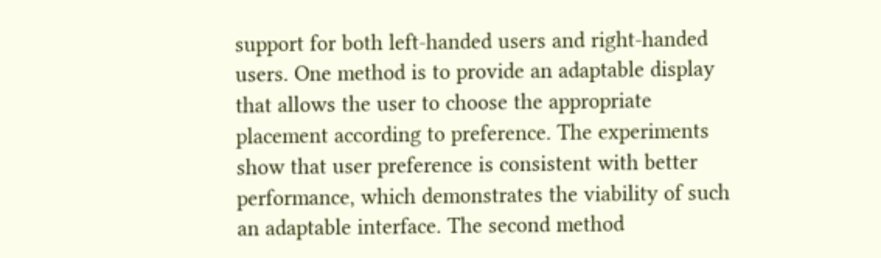support for both left-handed users and right-handed users. One method is to provide an adaptable display that allows the user to choose the appropriate placement according to preference. The experiments show that user preference is consistent with better performance, which demonstrates the viability of such an adaptable interface. The second method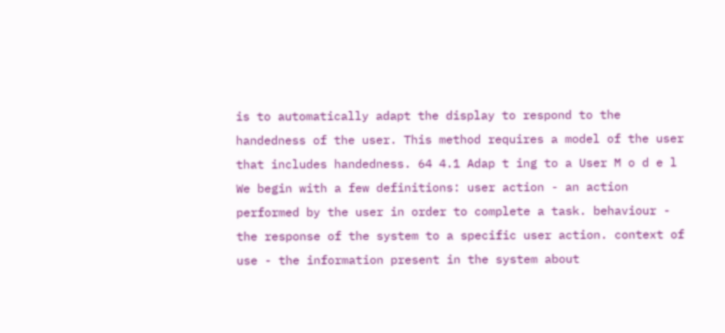is to automatically adapt the display to respond to the handedness of the user. This method requires a model of the user that includes handedness. 64 4.1 Adap t ing to a User M o d e l We begin with a few definitions: user action - an action performed by the user in order to complete a task. behaviour - the response of the system to a specific user action. context of use - the information present in the system about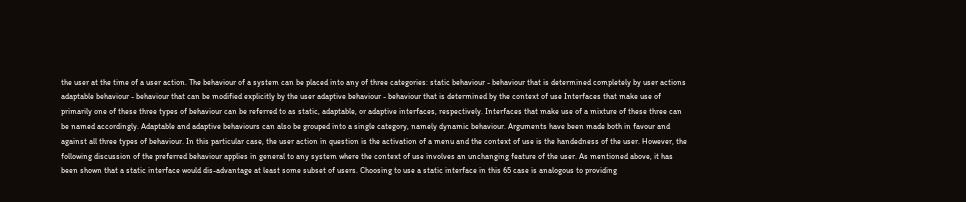the user at the time of a user action. The behaviour of a system can be placed into any of three categories: static behaviour - behaviour that is determined completely by user actions adaptable behaviour - behaviour that can be modified explicitly by the user adaptive behaviour - behaviour that is determined by the context of use Interfaces that make use of primarily one of these three types of behaviour can be referred to as static, adaptable, or adaptive interfaces, respectively. Interfaces that make use of a mixture of these three can be named accordingly. Adaptable and adaptive behaviours can also be grouped into a single category, namely dynamic behaviour. Arguments have been made both in favour and against all three types of behaviour. In this particular case, the user action in question is the activation of a menu and the context of use is the handedness of the user. However, the following discussion of the preferred behaviour applies in general to any system where the context of use involves an unchanging feature of the user. As mentioned above, it has been shown that a static interface would dis-advantage at least some subset of users. Choosing to use a static interface in this 65 case is analogous to providing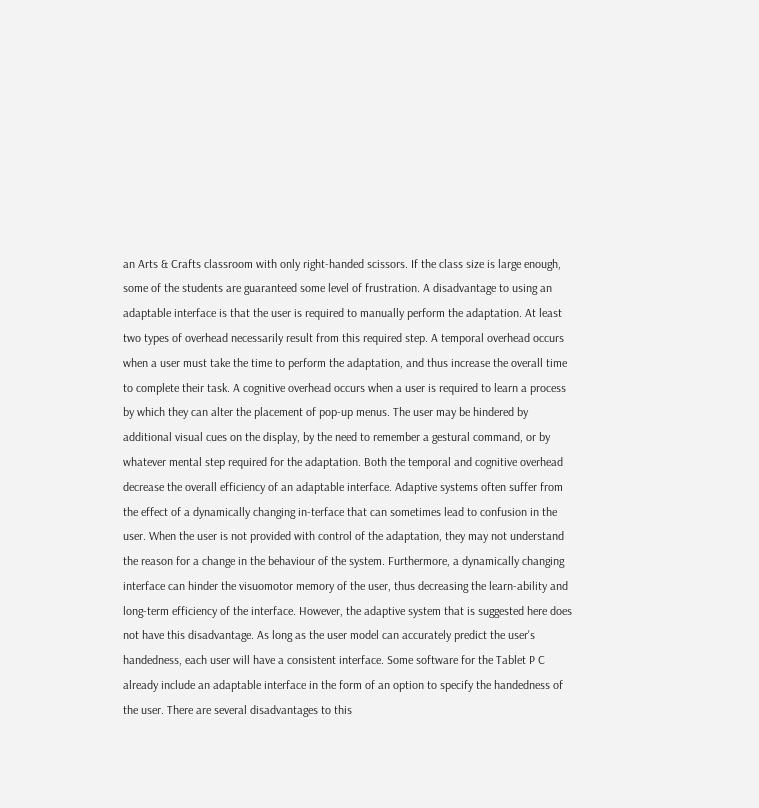an Arts & Crafts classroom with only right-handed scissors. If the class size is large enough, some of the students are guaranteed some level of frustration. A disadvantage to using an adaptable interface is that the user is required to manually perform the adaptation. At least two types of overhead necessarily result from this required step. A temporal overhead occurs when a user must take the time to perform the adaptation, and thus increase the overall time to complete their task. A cognitive overhead occurs when a user is required to learn a process by which they can alter the placement of pop-up menus. The user may be hindered by additional visual cues on the display, by the need to remember a gestural command, or by whatever mental step required for the adaptation. Both the temporal and cognitive overhead decrease the overall efficiency of an adaptable interface. Adaptive systems often suffer from the effect of a dynamically changing in-terface that can sometimes lead to confusion in the user. When the user is not provided with control of the adaptation, they may not understand the reason for a change in the behaviour of the system. Furthermore, a dynamically changing interface can hinder the visuomotor memory of the user, thus decreasing the learn-ability and long-term efficiency of the interface. However, the adaptive system that is suggested here does not have this disadvantage. As long as the user model can accurately predict the user's handedness, each user will have a consistent interface. Some software for the Tablet P C already include an adaptable interface in the form of an option to specify the handedness of the user. There are several disadvantages to this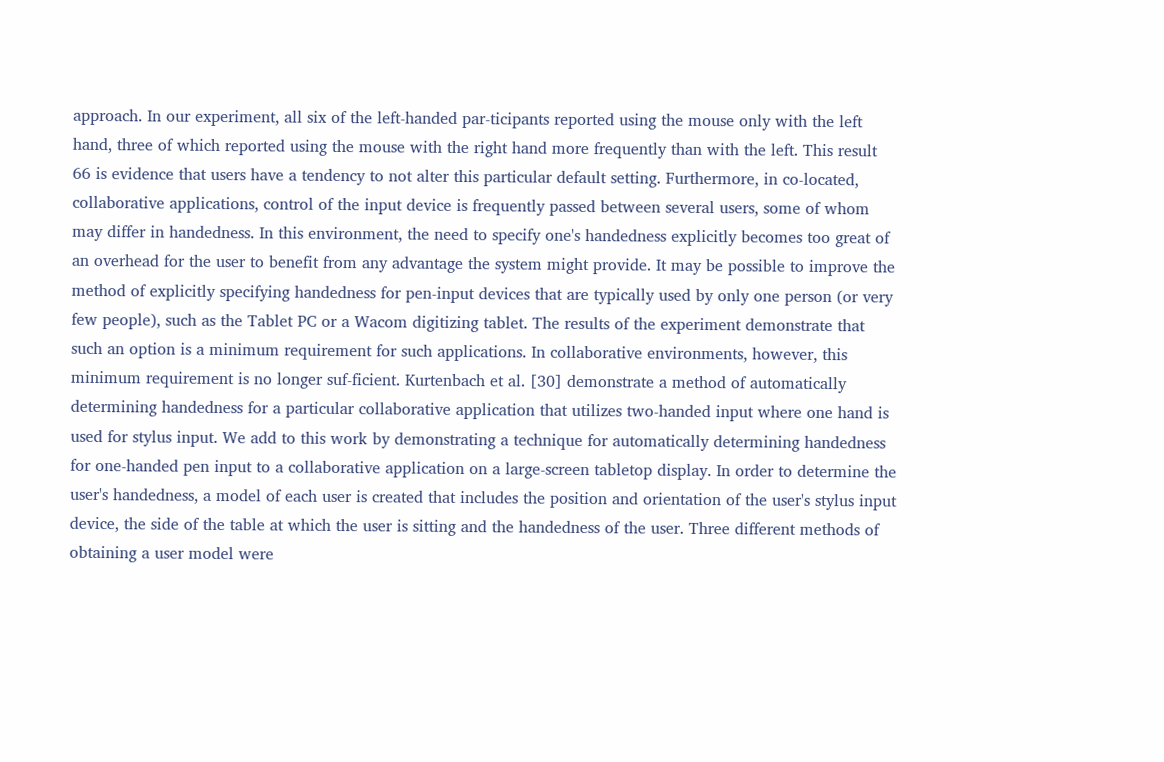approach. In our experiment, all six of the left-handed par-ticipants reported using the mouse only with the left hand, three of which reported using the mouse with the right hand more frequently than with the left. This result 66 is evidence that users have a tendency to not alter this particular default setting. Furthermore, in co-located, collaborative applications, control of the input device is frequently passed between several users, some of whom may differ in handedness. In this environment, the need to specify one's handedness explicitly becomes too great of an overhead for the user to benefit from any advantage the system might provide. It may be possible to improve the method of explicitly specifying handedness for pen-input devices that are typically used by only one person (or very few people), such as the Tablet PC or a Wacom digitizing tablet. The results of the experiment demonstrate that such an option is a minimum requirement for such applications. In collaborative environments, however, this minimum requirement is no longer suf-ficient. Kurtenbach et al. [30] demonstrate a method of automatically determining handedness for a particular collaborative application that utilizes two-handed input where one hand is used for stylus input. We add to this work by demonstrating a technique for automatically determining handedness for one-handed pen input to a collaborative application on a large-screen tabletop display. In order to determine the user's handedness, a model of each user is created that includes the position and orientation of the user's stylus input device, the side of the table at which the user is sitting and the handedness of the user. Three different methods of obtaining a user model were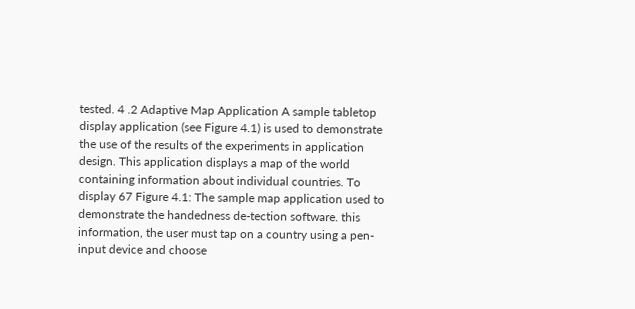tested. 4 .2 Adaptive Map Application A sample tabletop display application (see Figure 4.1) is used to demonstrate the use of the results of the experiments in application design. This application displays a map of the world containing information about individual countries. To display 67 Figure 4.1: The sample map application used to demonstrate the handedness de-tection software. this information, the user must tap on a country using a pen-input device and choose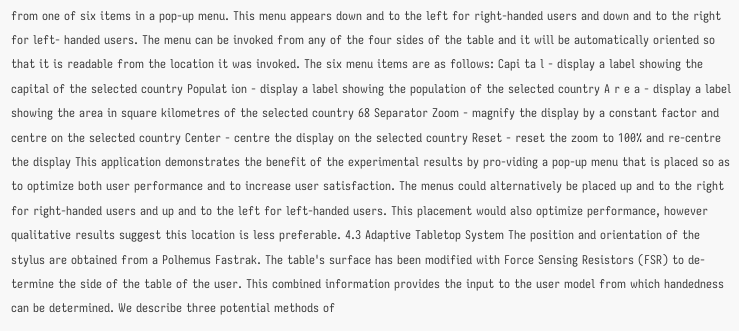from one of six items in a pop-up menu. This menu appears down and to the left for right-handed users and down and to the right for left- handed users. The menu can be invoked from any of the four sides of the table and it will be automatically oriented so that it is readable from the location it was invoked. The six menu items are as follows: Capi ta l - display a label showing the capital of the selected country Populat ion - display a label showing the population of the selected country A r e a - display a label showing the area in square kilometres of the selected country 68 Separator Zoom - magnify the display by a constant factor and centre on the selected country Center - centre the display on the selected country Reset - reset the zoom to 100% and re-centre the display This application demonstrates the benefit of the experimental results by pro-viding a pop-up menu that is placed so as to optimize both user performance and to increase user satisfaction. The menus could alternatively be placed up and to the right for right-handed users and up and to the left for left-handed users. This placement would also optimize performance, however qualitative results suggest this location is less preferable. 4.3 Adaptive Tabletop System The position and orientation of the stylus are obtained from a Polhemus Fastrak. The table's surface has been modified with Force Sensing Resistors (FSR) to de-termine the side of the table of the user. This combined information provides the input to the user model from which handedness can be determined. We describe three potential methods of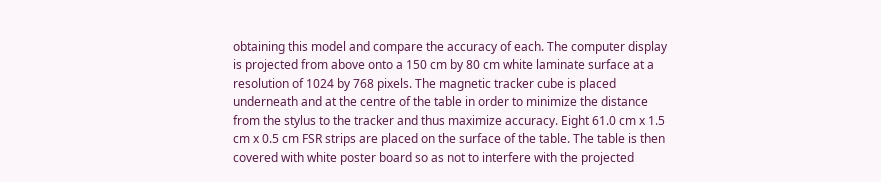obtaining this model and compare the accuracy of each. The computer display is projected from above onto a 150 cm by 80 cm white laminate surface at a resolution of 1024 by 768 pixels. The magnetic tracker cube is placed underneath and at the centre of the table in order to minimize the distance from the stylus to the tracker and thus maximize accuracy. Eight 61.0 cm x 1.5 cm x 0.5 cm FSR strips are placed on the surface of the table. The table is then covered with white poster board so as not to interfere with the projected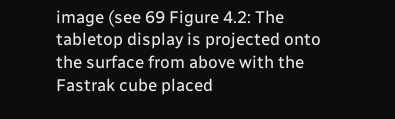image (see 69 Figure 4.2: The tabletop display is projected onto the surface from above with the Fastrak cube placed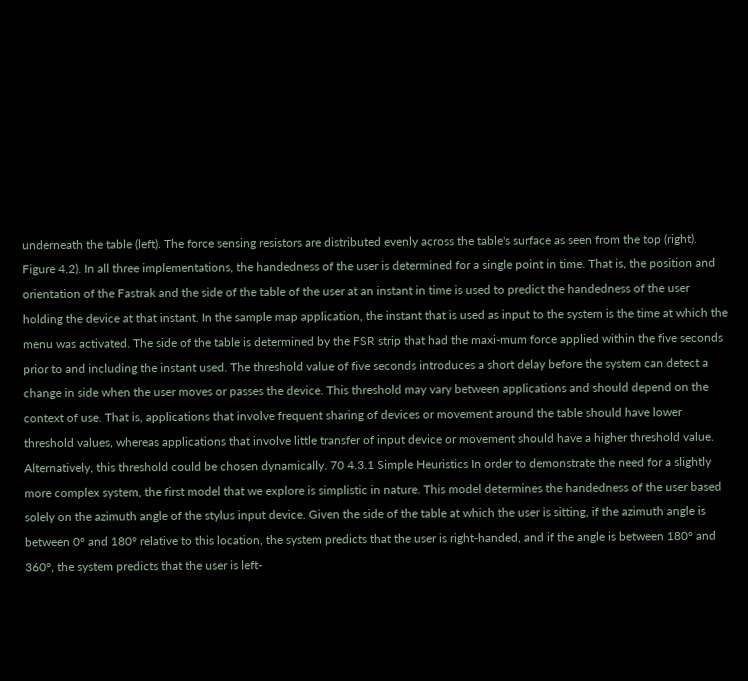underneath the table (left). The force sensing resistors are distributed evenly across the table's surface as seen from the top (right). Figure 4.2). In all three implementations, the handedness of the user is determined for a single point in time. That is, the position and orientation of the Fastrak and the side of the table of the user at an instant in time is used to predict the handedness of the user holding the device at that instant. In the sample map application, the instant that is used as input to the system is the time at which the menu was activated. The side of the table is determined by the FSR strip that had the maxi-mum force applied within the five seconds prior to and including the instant used. The threshold value of five seconds introduces a short delay before the system can detect a change in side when the user moves or passes the device. This threshold may vary between applications and should depend on the context of use. That is, applications that involve frequent sharing of devices or movement around the table should have lower threshold values, whereas applications that involve little transfer of input device or movement should have a higher threshold value. Alternatively, this threshold could be chosen dynamically. 70 4.3.1 Simple Heuristics In order to demonstrate the need for a slightly more complex system, the first model that we explore is simplistic in nature. This model determines the handedness of the user based solely on the azimuth angle of the stylus input device. Given the side of the table at which the user is sitting, if the azimuth angle is between 0° and 180° relative to this location, the system predicts that the user is right-handed, and if the angle is between 180° and 360°, the system predicts that the user is left-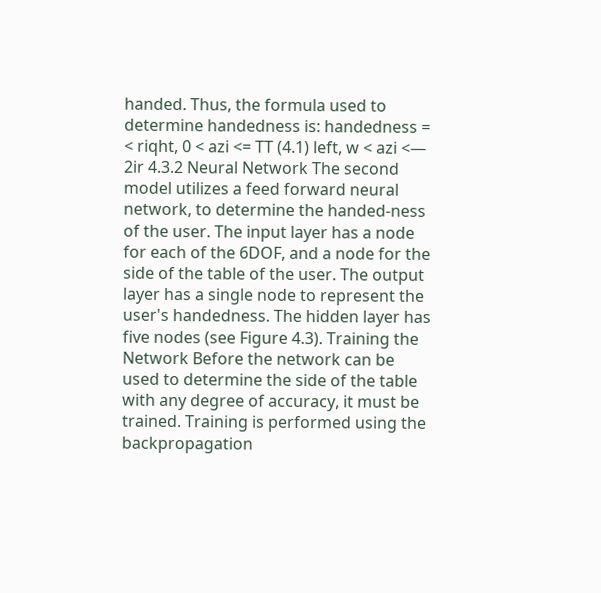handed. Thus, the formula used to determine handedness is: handedness = < riqht, 0 < azi <= TT (4.1) left, w < azi <— 2ir 4.3.2 Neural Network The second model utilizes a feed forward neural network, to determine the handed-ness of the user. The input layer has a node for each of the 6DOF, and a node for the side of the table of the user. The output layer has a single node to represent the user's handedness. The hidden layer has five nodes (see Figure 4.3). Training the Network Before the network can be used to determine the side of the table with any degree of accuracy, it must be trained. Training is performed using the backpropagation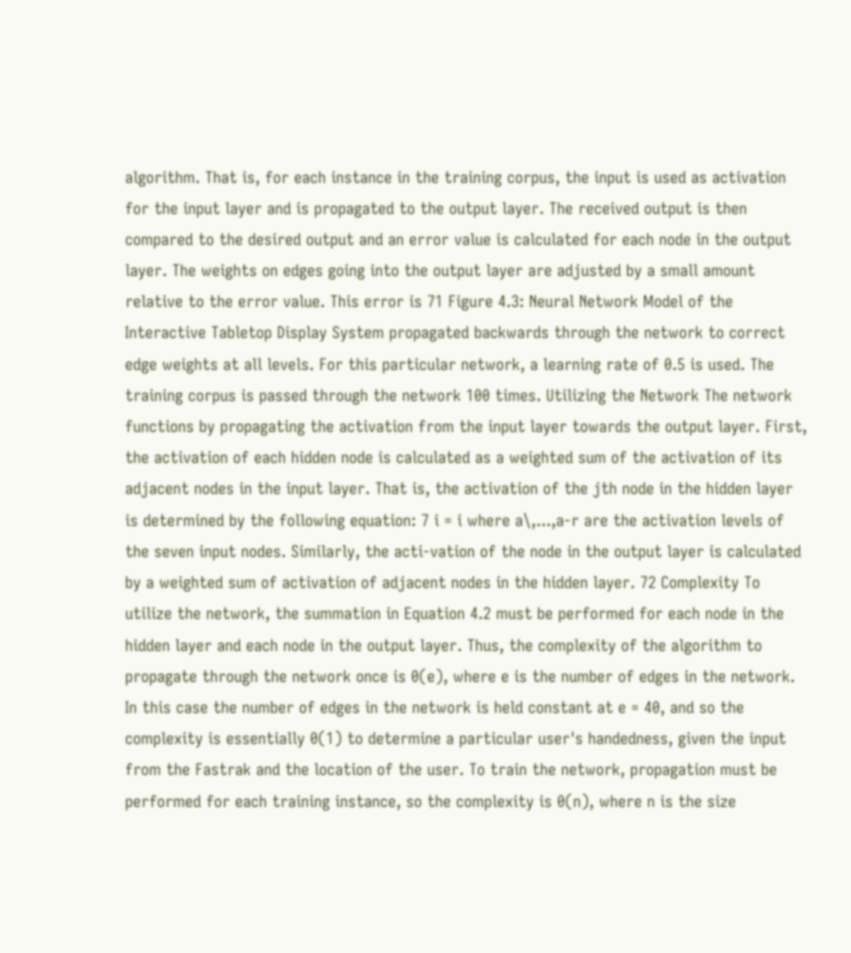algorithm. That is, for each instance in the training corpus, the input is used as activation for the input layer and is propagated to the output layer. The received output is then compared to the desired output and an error value is calculated for each node in the output layer. The weights on edges going into the output layer are adjusted by a small amount relative to the error value. This error is 71 Figure 4.3: Neural Network Model of the Interactive Tabletop Display System propagated backwards through the network to correct edge weights at all levels. For this particular network, a learning rate of 0.5 is used. The training corpus is passed through the network 100 times. Utilizing the Network The network functions by propagating the activation from the input layer towards the output layer. First, the activation of each hidden node is calculated as a weighted sum of the activation of its adjacent nodes in the input layer. That is, the activation of the jth node in the hidden layer is determined by the following equation: 7 i = i where a\,...,a-r are the activation levels of the seven input nodes. Similarly, the acti-vation of the node in the output layer is calculated by a weighted sum of activation of adjacent nodes in the hidden layer. 72 Complexity To utilize the network, the summation in Equation 4.2 must be performed for each node in the hidden layer and each node in the output layer. Thus, the complexity of the algorithm to propagate through the network once is 0(e), where e is the number of edges in the network. In this case the number of edges in the network is held constant at e = 40, and so the complexity is essentially 0(1) to determine a particular user's handedness, given the input from the Fastrak and the location of the user. To train the network, propagation must be performed for each training instance, so the complexity is 0(n), where n is the size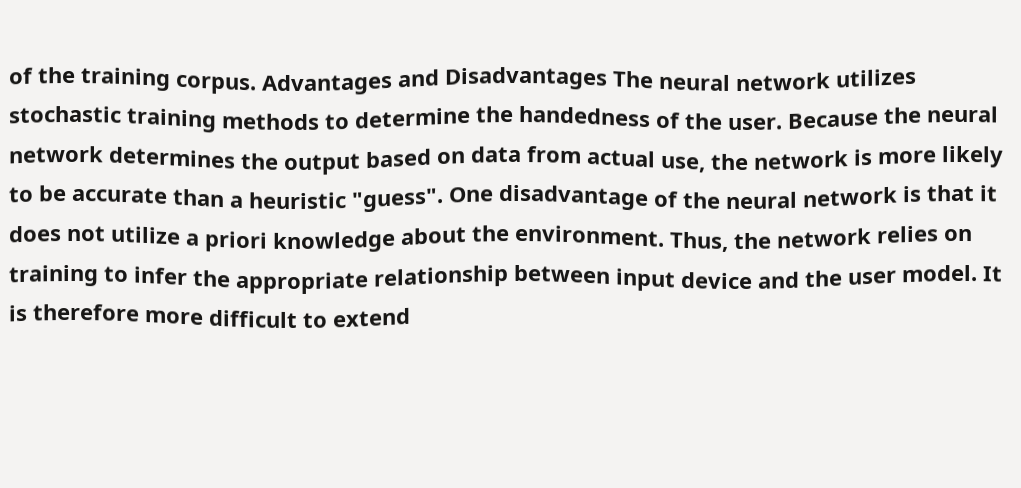of the training corpus. Advantages and Disadvantages The neural network utilizes stochastic training methods to determine the handedness of the user. Because the neural network determines the output based on data from actual use, the network is more likely to be accurate than a heuristic "guess". One disadvantage of the neural network is that it does not utilize a priori knowledge about the environment. Thus, the network relies on training to infer the appropriate relationship between input device and the user model. It is therefore more difficult to extend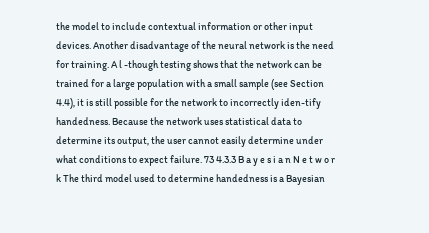the model to include contextual information or other input devices. Another disadvantage of the neural network is the need for training. A l -though testing shows that the network can be trained for a large population with a small sample (see Section 4.4), it is still possible for the network to incorrectly iden-tify handedness. Because the network uses statistical data to determine its output, the user cannot easily determine under what conditions to expect failure. 73 4.3.3 B a y e s i a n N e t w o r k The third model used to determine handedness is a Bayesian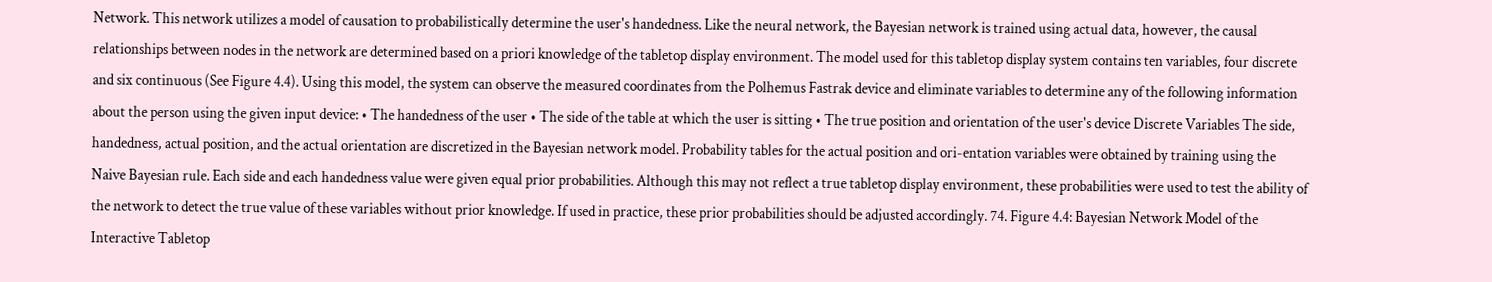Network. This network utilizes a model of causation to probabilistically determine the user's handedness. Like the neural network, the Bayesian network is trained using actual data, however, the causal relationships between nodes in the network are determined based on a priori knowledge of the tabletop display environment. The model used for this tabletop display system contains ten variables, four discrete and six continuous (See Figure 4.4). Using this model, the system can observe the measured coordinates from the Polhemus Fastrak device and eliminate variables to determine any of the following information about the person using the given input device: • The handedness of the user • The side of the table at which the user is sitting • The true position and orientation of the user's device Discrete Variables The side, handedness, actual position, and the actual orientation are discretized in the Bayesian network model. Probability tables for the actual position and ori-entation variables were obtained by training using the Naive Bayesian rule. Each side and each handedness value were given equal prior probabilities. Although this may not reflect a true tabletop display environment, these probabilities were used to test the ability of the network to detect the true value of these variables without prior knowledge. If used in practice, these prior probabilities should be adjusted accordingly. 74. Figure 4.4: Bayesian Network Model of the Interactive Tabletop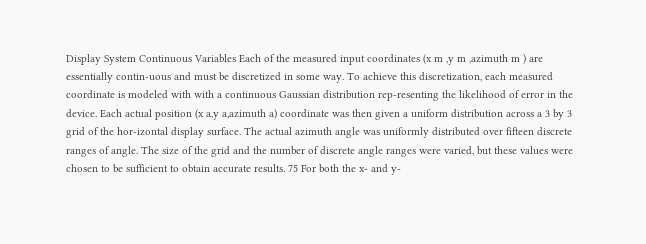Display System Continuous Variables Each of the measured input coordinates (x m ,y m ,azimuth m ) are essentially contin-uous and must be discretized in some way. To achieve this discretization, each measured coordinate is modeled with with a continuous Gaussian distribution rep-resenting the likelihood of error in the device. Each actual position (x a,y a,azimuth a) coordinate was then given a uniform distribution across a 3 by 3 grid of the hor-izontal display surface. The actual azimuth angle was uniformly distributed over fifteen discrete ranges of angle. The size of the grid and the number of discrete angle ranges were varied, but these values were chosen to be sufficient to obtain accurate results. 75 For both the x- and y-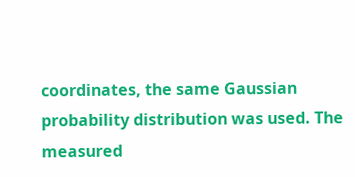coordinates, the same Gaussian probability distribution was used. The measured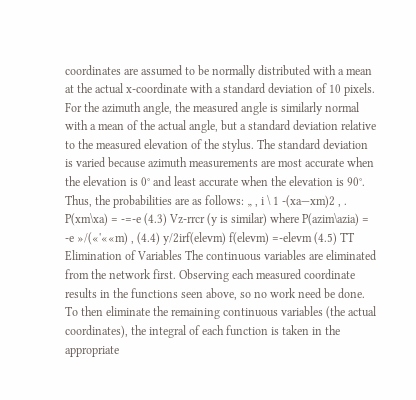coordinates are assumed to be normally distributed with a mean at the actual x-coordinate with a standard deviation of 10 pixels. For the azimuth angle, the measured angle is similarly normal with a mean of the actual angle, but a standard deviation relative to the measured elevation of the stylus. The standard deviation is varied because azimuth measurements are most accurate when the elevation is 0° and least accurate when the elevation is 90°. Thus, the probabilities are as follows: „ , i \ 1 -(xa—xm)2 , . P(xm\xa) = -=-e (4.3) Vz-rrcr (y is similar) where P(azim\azia) = -e »/(«'««m) , (4.4) y/2irf(elevm) f(elevm) =-elevm (4.5) TT Elimination of Variables The continuous variables are eliminated from the network first. Observing each measured coordinate results in the functions seen above, so no work need be done. To then eliminate the remaining continuous variables (the actual coordinates), the integral of each function is taken in the appropriate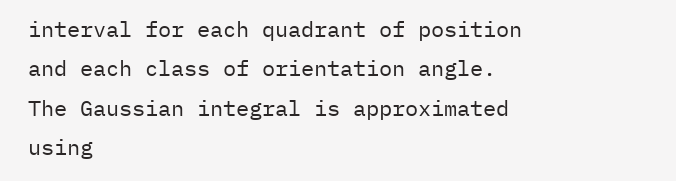interval for each quadrant of position and each class of orientation angle. The Gaussian integral is approximated using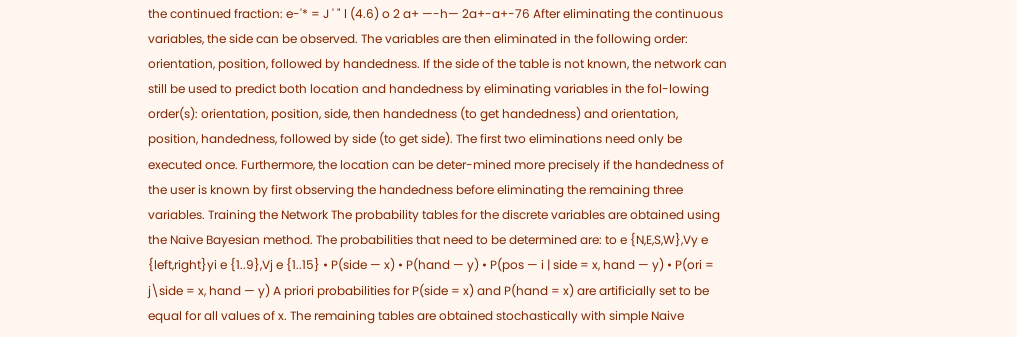the continued fraction: e-'* = J ' " l (4.6) o 2 a+ —-h— 2a+-a+-76 After eliminating the continuous variables, the side can be observed. The variables are then eliminated in the following order: orientation, position, followed by handedness. If the side of the table is not known, the network can still be used to predict both location and handedness by eliminating variables in the fol-lowing order(s): orientation, position, side, then handedness (to get handedness) and orientation, position, handedness, followed by side (to get side). The first two eliminations need only be executed once. Furthermore, the location can be deter-mined more precisely if the handedness of the user is known by first observing the handedness before eliminating the remaining three variables. Training the Network The probability tables for the discrete variables are obtained using the Naive Bayesian method. The probabilities that need to be determined are: to e {N,E,S,W},Vy e {left,right}yi e {1..9},Vj e {1..15} • P(side — x) • P(hand — y) • P(pos — i | side = x, hand — y) • P(ori = j\side = x, hand — y) A priori probabilities for P(side = x) and P(hand = x) are artificially set to be equal for all values of x. The remaining tables are obtained stochastically with simple Naive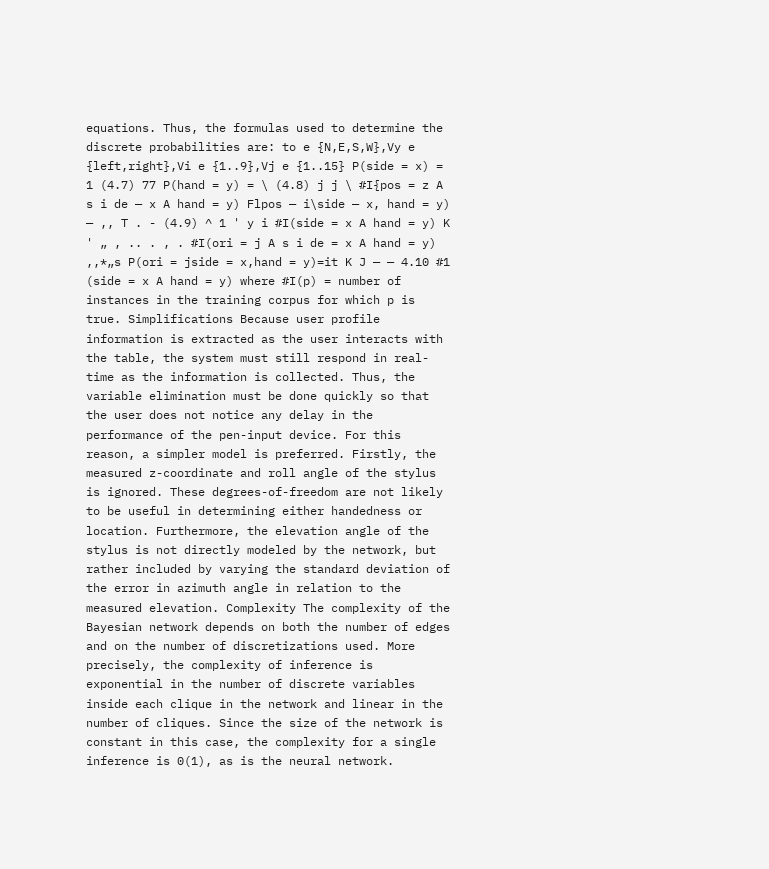equations. Thus, the formulas used to determine the discrete probabilities are: to e {N,E,S,W},Vy e {left,right},Vi e {1..9},Vj e {1..15} P(side = x) = 1 (4.7) 77 P(hand = y) = \ (4.8) j j \ #I{pos = z A s i de — x A hand = y) Flpos — i\side — x, hand = y) — ,, T . - (4.9) ^ 1 ' y i #I(side = x A hand = y) K ' „ , .. . , . #I(ori = j A s i de = x A hand = y) ,,*„s P(ori = jside = x,hand = y)=it K J — — 4.10 #1 (side = x A hand = y) where #I(p) = number of instances in the training corpus for which p is true. Simplifications Because user profile information is extracted as the user interacts with the table, the system must still respond in real-time as the information is collected. Thus, the variable elimination must be done quickly so that the user does not notice any delay in the performance of the pen-input device. For this reason, a simpler model is preferred. Firstly, the measured z-coordinate and roll angle of the stylus is ignored. These degrees-of-freedom are not likely to be useful in determining either handedness or location. Furthermore, the elevation angle of the stylus is not directly modeled by the network, but rather included by varying the standard deviation of the error in azimuth angle in relation to the measured elevation. Complexity The complexity of the Bayesian network depends on both the number of edges and on the number of discretizations used. More precisely, the complexity of inference is exponential in the number of discrete variables inside each clique in the network and linear in the number of cliques. Since the size of the network is constant in this case, the complexity for a single inference is 0(1), as is the neural network.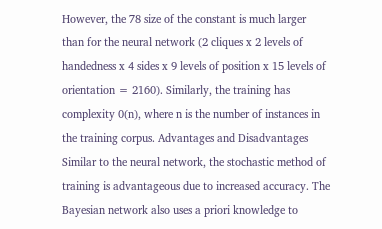However, the 78 size of the constant is much larger than for the neural network (2 cliques x 2 levels of handedness x 4 sides x 9 levels of position x 15 levels of orientation = 2160). Similarly, the training has complexity 0(n), where n is the number of instances in the training corpus. Advantages and Disadvantages Similar to the neural network, the stochastic method of training is advantageous due to increased accuracy. The Bayesian network also uses a priori knowledge to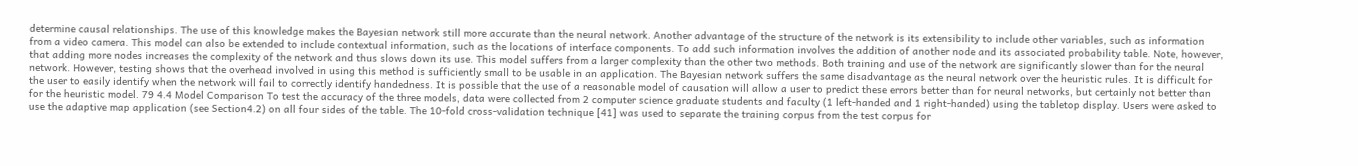determine causal relationships. The use of this knowledge makes the Bayesian network still more accurate than the neural network. Another advantage of the structure of the network is its extensibility to include other variables, such as information from a video camera. This model can also be extended to include contextual information, such as the locations of interface components. To add such information involves the addition of another node and its associated probability table. Note, however, that adding more nodes increases the complexity of the network and thus slows down its use. This model suffers from a larger complexity than the other two methods. Both training and use of the network are significantly slower than for the neural network. However, testing shows that the overhead involved in using this method is sufficiently small to be usable in an application. The Bayesian network suffers the same disadvantage as the neural network over the heuristic rules. It is difficult for the user to easily identify when the network will fail to correctly identify handedness. It is possible that the use of a reasonable model of causation will allow a user to predict these errors better than for neural networks, but certainly not better than for the heuristic model. 79 4.4 Model Comparison To test the accuracy of the three models, data were collected from 2 computer science graduate students and faculty (1 left-handed and 1 right-handed) using the tabletop display. Users were asked to use the adaptive map application (see Section4.2) on all four sides of the table. The 10-fold cross-validation technique [41] was used to separate the training corpus from the test corpus for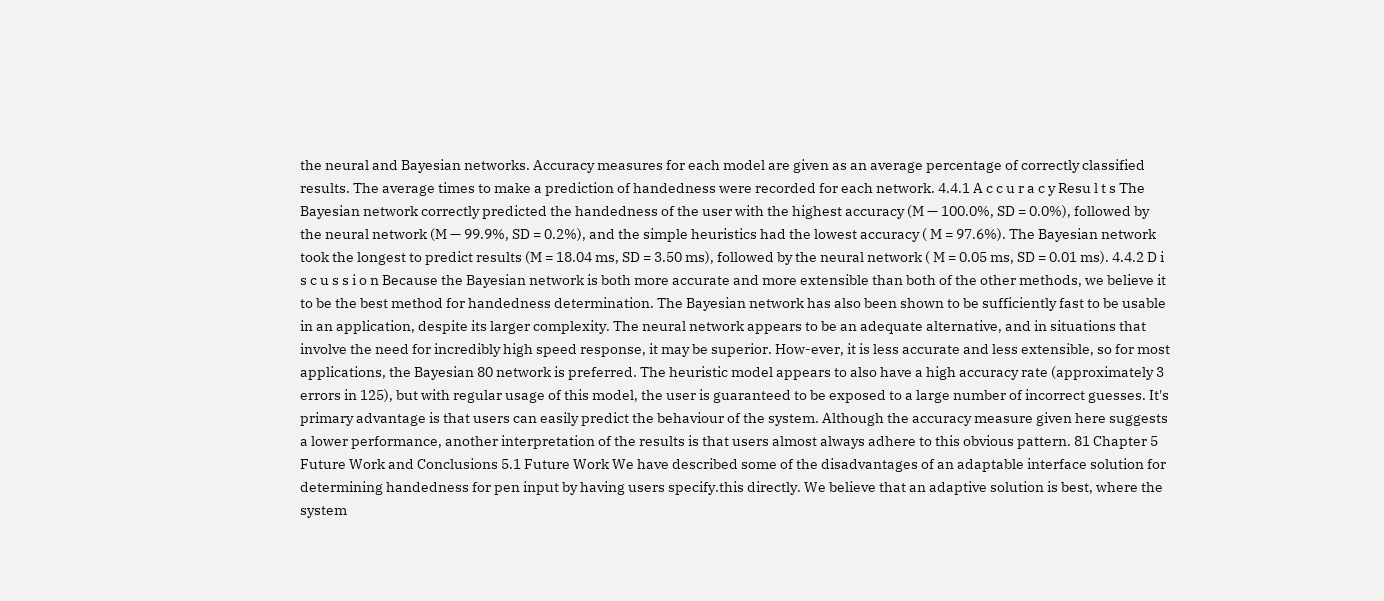the neural and Bayesian networks. Accuracy measures for each model are given as an average percentage of correctly classified results. The average times to make a prediction of handedness were recorded for each network. 4.4.1 A c c u r a c y Resu l t s The Bayesian network correctly predicted the handedness of the user with the highest accuracy (M — 100.0%, SD = 0.0%), followed by the neural network (M — 99.9%, SD = 0.2%), and the simple heuristics had the lowest accuracy ( M = 97.6%). The Bayesian network took the longest to predict results (M = 18.04 ms, SD = 3.50 ms), followed by the neural network ( M = 0.05 ms, SD = 0.01 ms). 4.4.2 D i s c u s s i o n Because the Bayesian network is both more accurate and more extensible than both of the other methods, we believe it to be the best method for handedness determination. The Bayesian network has also been shown to be sufficiently fast to be usable in an application, despite its larger complexity. The neural network appears to be an adequate alternative, and in situations that involve the need for incredibly high speed response, it may be superior. How-ever, it is less accurate and less extensible, so for most applications, the Bayesian 80 network is preferred. The heuristic model appears to also have a high accuracy rate (approximately 3 errors in 125), but with regular usage of this model, the user is guaranteed to be exposed to a large number of incorrect guesses. It's primary advantage is that users can easily predict the behaviour of the system. Although the accuracy measure given here suggests a lower performance, another interpretation of the results is that users almost always adhere to this obvious pattern. 81 Chapter 5 Future Work and Conclusions 5.1 Future Work We have described some of the disadvantages of an adaptable interface solution for determining handedness for pen input by having users specify.this directly. We believe that an adaptive solution is best, where the system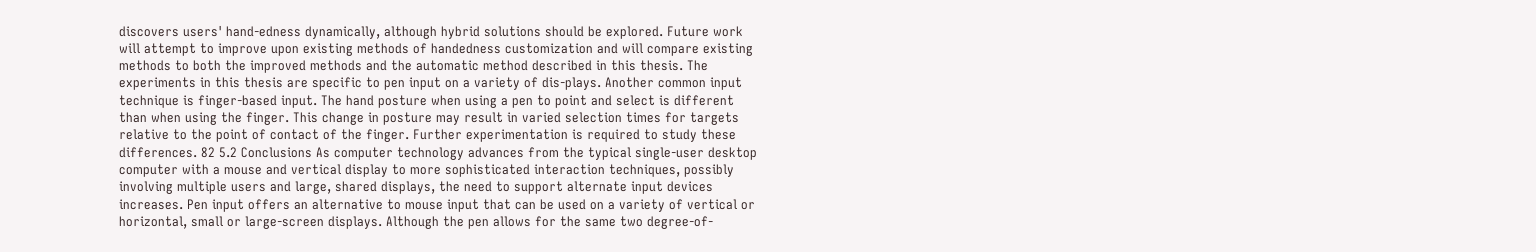discovers users' hand-edness dynamically, although hybrid solutions should be explored. Future work will attempt to improve upon existing methods of handedness customization and will compare existing methods to both the improved methods and the automatic method described in this thesis. The experiments in this thesis are specific to pen input on a variety of dis-plays. Another common input technique is finger-based input. The hand posture when using a pen to point and select is different than when using the finger. This change in posture may result in varied selection times for targets relative to the point of contact of the finger. Further experimentation is required to study these differences. 82 5.2 Conclusions As computer technology advances from the typical single-user desktop computer with a mouse and vertical display to more sophisticated interaction techniques, possibly involving multiple users and large, shared displays, the need to support alternate input devices increases. Pen input offers an alternative to mouse input that can be used on a variety of vertical or horizontal, small or large-screen displays. Although the pen allows for the same two degree-of-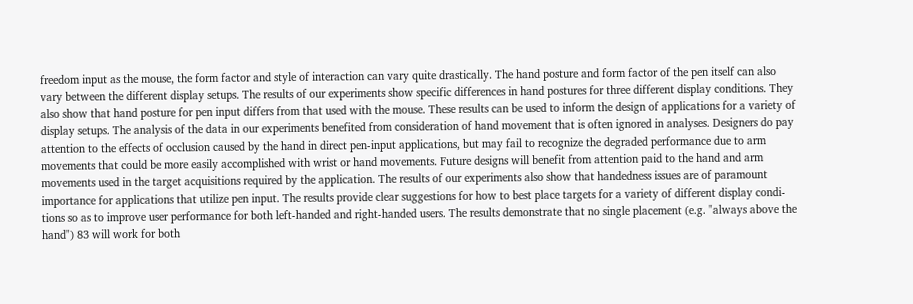freedom input as the mouse, the form factor and style of interaction can vary quite drastically. The hand posture and form factor of the pen itself can also vary between the different display setups. The results of our experiments show specific differences in hand postures for three different display conditions. They also show that hand posture for pen input differs from that used with the mouse. These results can be used to inform the design of applications for a variety of display setups. The analysis of the data in our experiments benefited from consideration of hand movement that is often ignored in analyses. Designers do pay attention to the effects of occlusion caused by the hand in direct pen-input applications, but may fail to recognize the degraded performance due to arm movements that could be more easily accomplished with wrist or hand movements. Future designs will benefit from attention paid to the hand and arm movements used in the target acquisitions required by the application. The results of our experiments also show that handedness issues are of paramount importance for applications that utilize pen input. The results provide clear suggestions for how to best place targets for a variety of different display condi-tions so as to improve user performance for both left-handed and right-handed users. The results demonstrate that no single placement (e.g. "always above the hand") 83 will work for both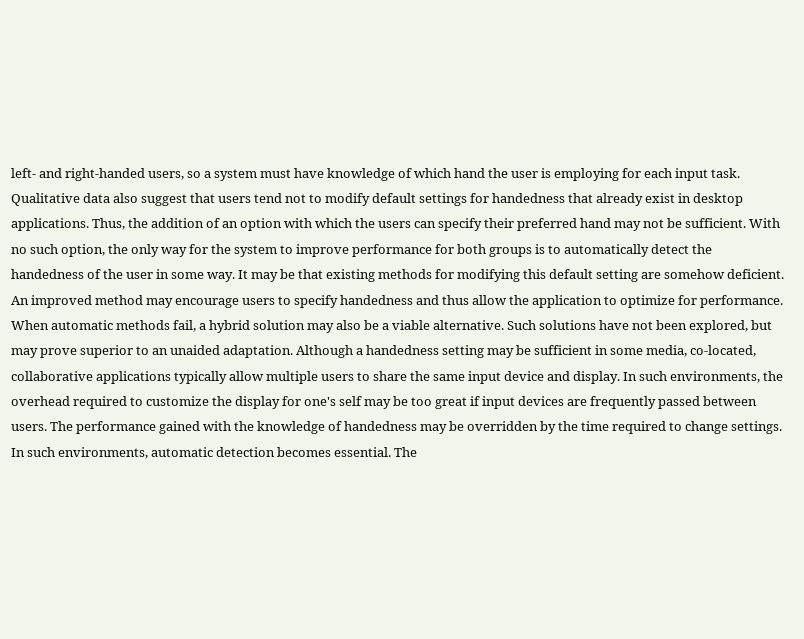left- and right-handed users, so a system must have knowledge of which hand the user is employing for each input task. Qualitative data also suggest that users tend not to modify default settings for handedness that already exist in desktop applications. Thus, the addition of an option with which the users can specify their preferred hand may not be sufficient. With no such option, the only way for the system to improve performance for both groups is to automatically detect the handedness of the user in some way. It may be that existing methods for modifying this default setting are somehow deficient. An improved method may encourage users to specify handedness and thus allow the application to optimize for performance. When automatic methods fail, a hybrid solution may also be a viable alternative. Such solutions have not been explored, but may prove superior to an unaided adaptation. Although a handedness setting may be sufficient in some media, co-located, collaborative applications typically allow multiple users to share the same input device and display. In such environments, the overhead required to customize the display for one's self may be too great if input devices are frequently passed between users. The performance gained with the knowledge of handedness may be overridden by the time required to change settings. In such environments, automatic detection becomes essential. The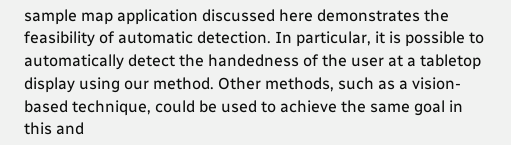sample map application discussed here demonstrates the feasibility of automatic detection. In particular, it is possible to automatically detect the handedness of the user at a tabletop display using our method. Other methods, such as a vision-based technique, could be used to achieve the same goal in this and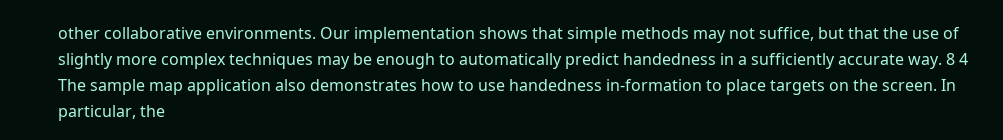other collaborative environments. Our implementation shows that simple methods may not suffice, but that the use of slightly more complex techniques may be enough to automatically predict handedness in a sufficiently accurate way. 8 4 The sample map application also demonstrates how to use handedness in-formation to place targets on the screen. In particular, the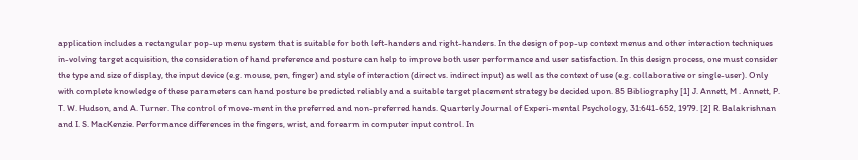application includes a rectangular pop-up menu system that is suitable for both left-handers and right-handers. In the design of pop-up context menus and other interaction techniques in-volving target acquisition, the consideration of hand preference and posture can help to improve both user performance and user satisfaction. In this design process, one must consider the type and size of display, the input device (e.g. mouse, pen, finger) and style of interaction (direct vs. indirect input) as well as the context of use (e.g. collaborative or single-user). Only with complete knowledge of these parameters can hand posture be predicted reliably and a suitable target placement strategy be decided upon. 85 Bibliography [1] J. Annett, M . Annett, P. T. W. Hudson, and A. Turner. The control of move-ment in the preferred and non-preferred hands. Quarterly Journal of Experi-mental Psychology, 31:641-652, 1979. [2] R. Balakrishnan and I. S. MacKenzie. Performance differences in the fingers, wrist, and forearm in computer input control. In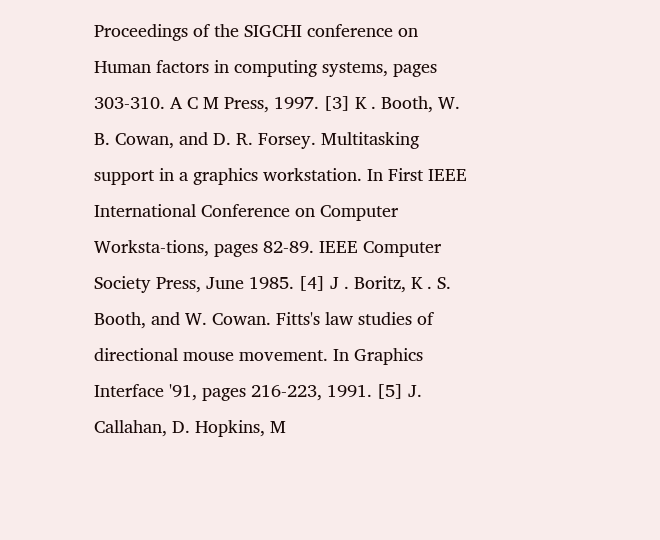Proceedings of the SIGCHI conference on Human factors in computing systems, pages 303-310. A C M Press, 1997. [3] K . Booth, W. B. Cowan, and D. R. Forsey. Multitasking support in a graphics workstation. In First IEEE International Conference on Computer Worksta-tions, pages 82-89. IEEE Computer Society Press, June 1985. [4] J . Boritz, K . S. Booth, and W. Cowan. Fitts's law studies of directional mouse movement. In Graphics Interface '91, pages 216-223, 1991. [5] J. Callahan, D. Hopkins, M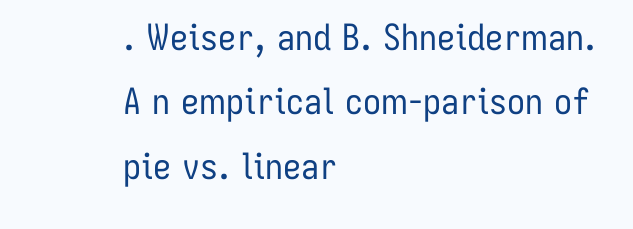. Weiser, and B. Shneiderman. A n empirical com-parison of pie vs. linear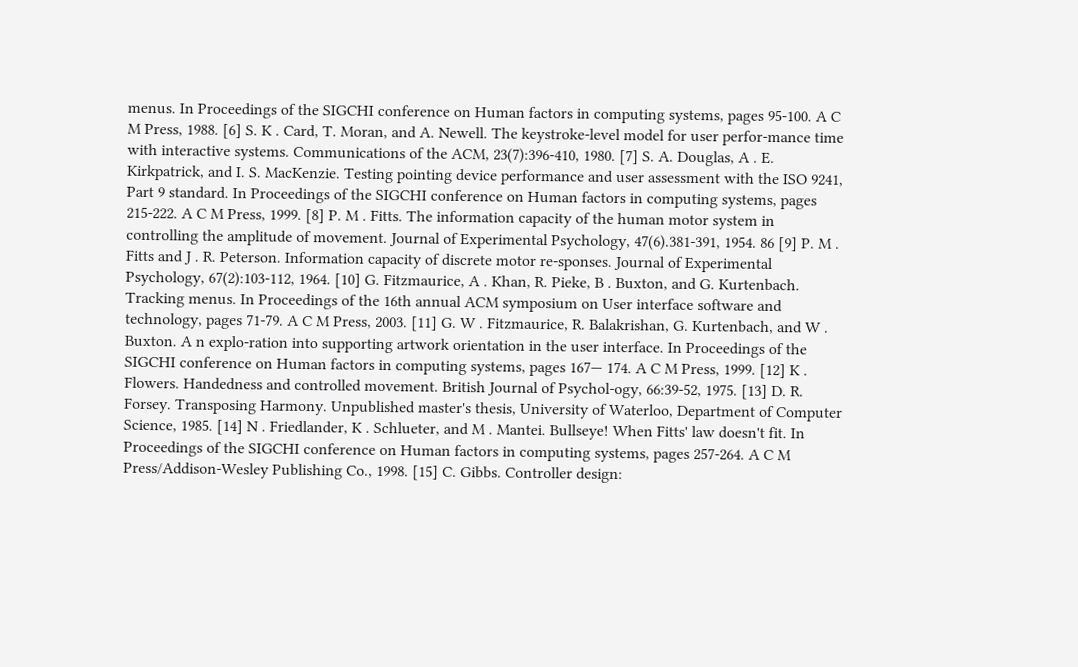menus. In Proceedings of the SIGCHI conference on Human factors in computing systems, pages 95-100. A C M Press, 1988. [6] S. K . Card, T. Moran, and A. Newell. The keystroke-level model for user perfor-mance time with interactive systems. Communications of the ACM, 23(7):396-410, 1980. [7] S. A. Douglas, A . E. Kirkpatrick, and I. S. MacKenzie. Testing pointing device performance and user assessment with the ISO 9241, Part 9 standard. In Proceedings of the SIGCHI conference on Human factors in computing systems, pages 215-222. A C M Press, 1999. [8] P. M . Fitts. The information capacity of the human motor system in controlling the amplitude of movement. Journal of Experimental Psychology, 47(6).381-391, 1954. 86 [9] P. M . Fitts and J . R. Peterson. Information capacity of discrete motor re-sponses. Journal of Experimental Psychology, 67(2):103-112, 1964. [10] G. Fitzmaurice, A . Khan, R. Pieke, B . Buxton, and G. Kurtenbach. Tracking menus. In Proceedings of the 16th annual ACM symposium on User interface software and technology, pages 71-79. A C M Press, 2003. [11] G. W . Fitzmaurice, R. Balakrishan, G. Kurtenbach, and W . Buxton. A n explo-ration into supporting artwork orientation in the user interface. In Proceedings of the SIGCHI conference on Human factors in computing systems, pages 167— 174. A C M Press, 1999. [12] K . Flowers. Handedness and controlled movement. British Journal of Psychol-ogy, 66:39-52, 1975. [13] D. R. Forsey. Transposing Harmony. Unpublished master's thesis, University of Waterloo, Department of Computer Science, 1985. [14] N . Friedlander, K . Schlueter, and M . Mantei. Bullseye! When Fitts' law doesn't fit. In Proceedings of the SIGCHI conference on Human factors in computing systems, pages 257-264. A C M Press/Addison-Wesley Publishing Co., 1998. [15] C. Gibbs. Controller design: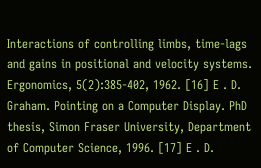Interactions of controlling limbs, time-lags and gains in positional and velocity systems. Ergonomics, 5(2):385-402, 1962. [16] E . D. Graham. Pointing on a Computer Display. PhD thesis, Simon Fraser University, Department of Computer Science, 1996. [17] E . D.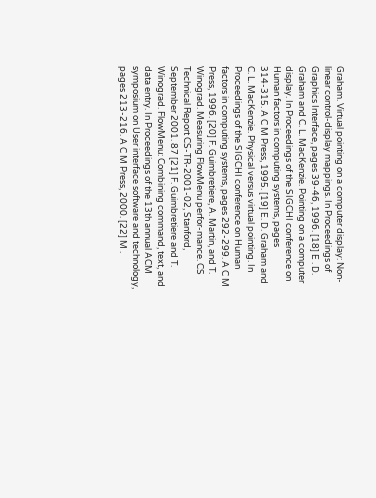Graham. Virtual pointing on a computer display: Non-linear control-display mappings. In Proceedings of Graphics Interface, pages 39-46, 1996. [18] E . D. Graham and C. L. MacKenzie. Pointing on a computer display. In Proceedings of the SIGCHI conference on Human factors in computing systems, pages 314-315. A C M Press, 1995. [19] E. D. Graham and C. L. MacKenzie. Physical versus virtual pointing. In Proceedings of the SIGCHI conference on Human factors in computing systems, pages 292-299. A C M Press, 1996. [20] F. Guimbretiere, A. Martin, and T. Winograd. Measuring FlowMenu perfor-mance. CS Technical Report CS-TR-2001-02, Stanford, September 2001. 87 [21] F. Guimbretiere and T. Winograd. FlowMenu: Combining command, text, and data entry. In Proceedings of the 13th annual ACM symposium on User interface software and technology, pages 213-216. A C M Press, 2000. [22] M .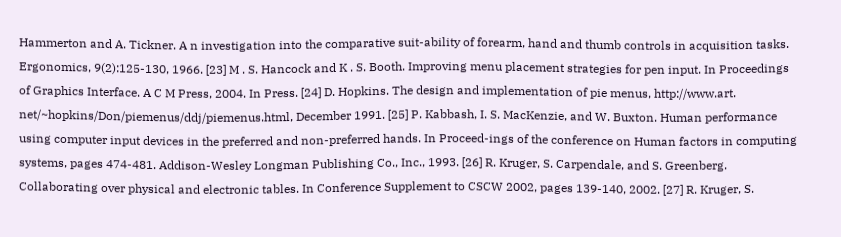Hammerton and A. Tickner. A n investigation into the comparative suit-ability of forearm, hand and thumb controls in acquisition tasks. Ergonomics, 9(2):125-130, 1966. [23] M . S. Hancock and K . S. Booth. Improving menu placement strategies for pen input. In Proceedings of Graphics Interface. A C M Press, 2004. In Press. [24] D. Hopkins. The design and implementation of pie menus, http://www.art. net/~hopkins/Don/piemenus/ddj/piemenus.html, December 1991. [25] P. Kabbash, I. S. MacKenzie, and W. Buxton. Human performance using computer input devices in the preferred and non-preferred hands. In Proceed-ings of the conference on Human factors in computing systems, pages 474-481. Addison-Wesley Longman Publishing Co., Inc., 1993. [26] R. Kruger, S. Carpendale, and S. Greenberg. Collaborating over physical and electronic tables. In Conference Supplement to CSCW 2002, pages 139-140, 2002. [27] R. Kruger, S.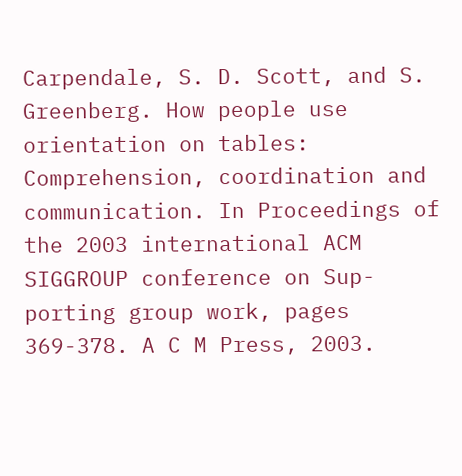Carpendale, S. D. Scott, and S. Greenberg. How people use orientation on tables: Comprehension, coordination and communication. In Proceedings of the 2003 international ACM SIGGROUP conference on Sup-porting group work, pages 369-378. A C M Press, 2003.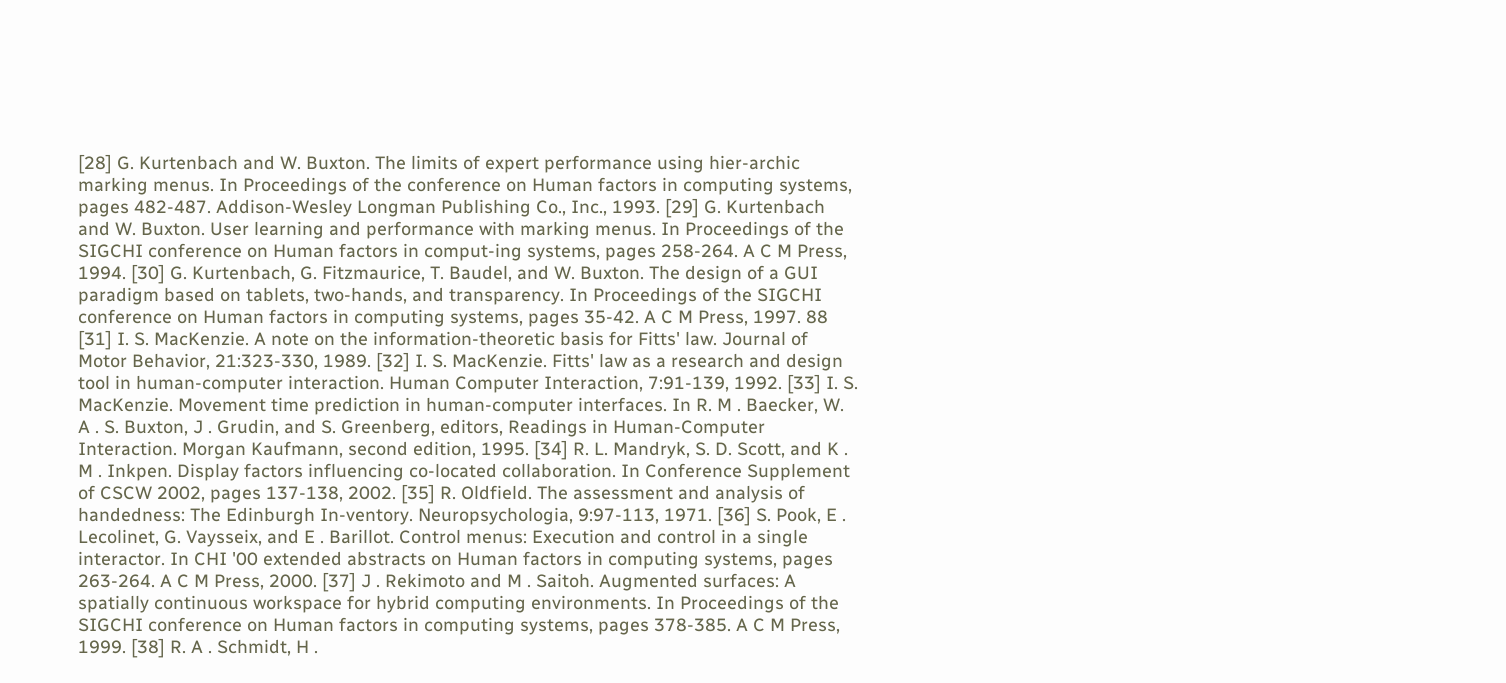[28] G. Kurtenbach and W. Buxton. The limits of expert performance using hier-archic marking menus. In Proceedings of the conference on Human factors in computing systems, pages 482-487. Addison-Wesley Longman Publishing Co., Inc., 1993. [29] G. Kurtenbach and W. Buxton. User learning and performance with marking menus. In Proceedings of the SIGCHI conference on Human factors in comput-ing systems, pages 258-264. A C M Press, 1994. [30] G. Kurtenbach, G. Fitzmaurice, T. Baudel, and W. Buxton. The design of a GUI paradigm based on tablets, two-hands, and transparency. In Proceedings of the SIGCHI conference on Human factors in computing systems, pages 35-42. A C M Press, 1997. 88 [31] I. S. MacKenzie. A note on the information-theoretic basis for Fitts' law. Journal of Motor Behavior, 21:323-330, 1989. [32] I. S. MacKenzie. Fitts' law as a research and design tool in human-computer interaction. Human Computer Interaction, 7:91-139, 1992. [33] I. S. MacKenzie. Movement time prediction in human-computer interfaces. In R. M . Baecker, W. A . S. Buxton, J . Grudin, and S. Greenberg, editors, Readings in Human-Computer Interaction. Morgan Kaufmann, second edition, 1995. [34] R. L. Mandryk, S. D. Scott, and K . M . Inkpen. Display factors influencing co-located collaboration. In Conference Supplement of CSCW 2002, pages 137-138, 2002. [35] R. Oldfield. The assessment and analysis of handedness: The Edinburgh In-ventory. Neuropsychologia, 9:97-113, 1971. [36] S. Pook, E . Lecolinet, G. Vaysseix, and E . Barillot. Control menus: Execution and control in a single interactor. In CHI '00 extended abstracts on Human factors in computing systems, pages 263-264. A C M Press, 2000. [37] J . Rekimoto and M . Saitoh. Augmented surfaces: A spatially continuous workspace for hybrid computing environments. In Proceedings of the SIGCHI conference on Human factors in computing systems, pages 378-385. A C M Press, 1999. [38] R. A . Schmidt, H .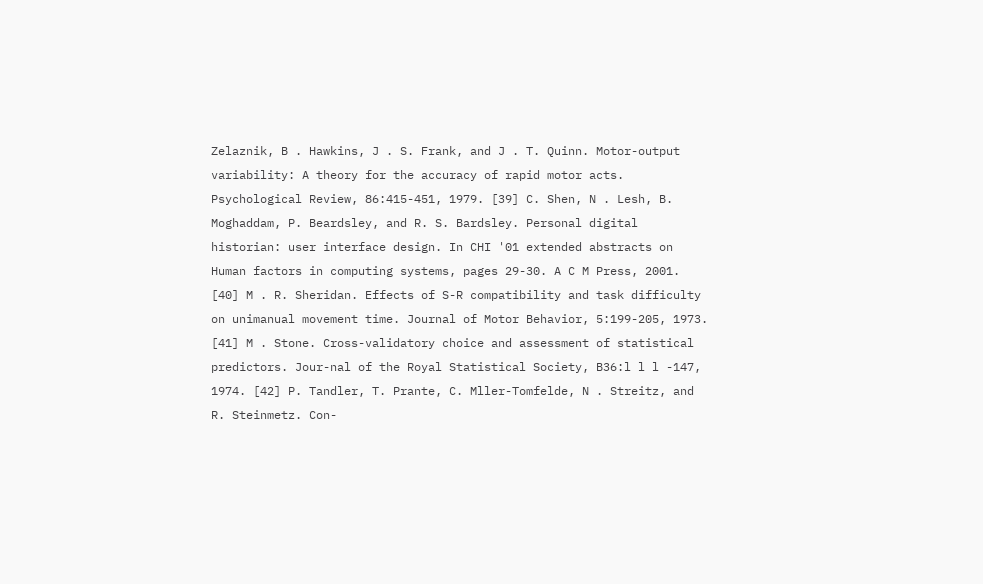Zelaznik, B . Hawkins, J . S. Frank, and J . T. Quinn. Motor-output variability: A theory for the accuracy of rapid motor acts. Psychological Review, 86:415-451, 1979. [39] C. Shen, N . Lesh, B. Moghaddam, P. Beardsley, and R. S. Bardsley. Personal digital historian: user interface design. In CHI '01 extended abstracts on Human factors in computing systems, pages 29-30. A C M Press, 2001. [40] M . R. Sheridan. Effects of S-R compatibility and task difficulty on unimanual movement time. Journal of Motor Behavior, 5:199-205, 1973. [41] M . Stone. Cross-validatory choice and assessment of statistical predictors. Jour-nal of the Royal Statistical Society, B36:l l l -147, 1974. [42] P. Tandler, T. Prante, C. Mller-Tomfelde, N . Streitz, and R. Steinmetz. Con-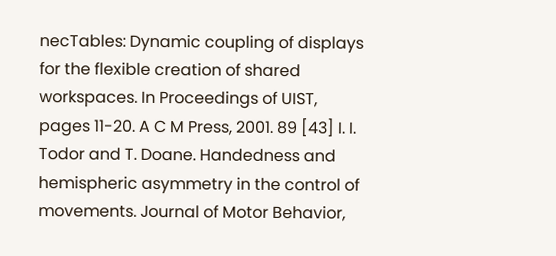necTables: Dynamic coupling of displays for the flexible creation of shared workspaces. In Proceedings of UIST, pages 11-20. A C M Press, 2001. 89 [43] I. I. Todor and T. Doane. Handedness and hemispheric asymmetry in the control of movements. Journal of Motor Behavior,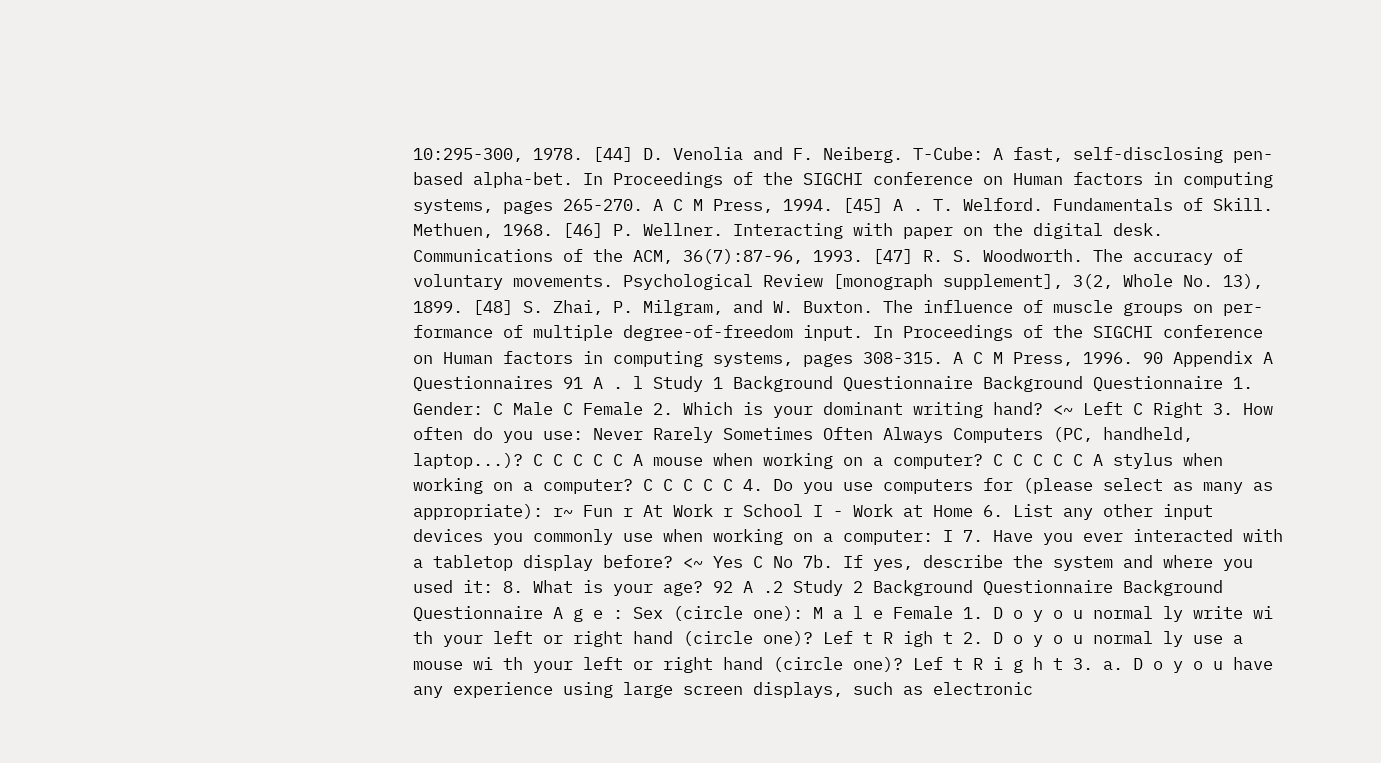10:295-300, 1978. [44] D. Venolia and F. Neiberg. T-Cube: A fast, self-disclosing pen-based alpha-bet. In Proceedings of the SIGCHI conference on Human factors in computing systems, pages 265-270. A C M Press, 1994. [45] A . T. Welford. Fundamentals of Skill. Methuen, 1968. [46] P. Wellner. Interacting with paper on the digital desk. Communications of the ACM, 36(7):87-96, 1993. [47] R. S. Woodworth. The accuracy of voluntary movements. Psychological Review [monograph supplement], 3(2, Whole No. 13), 1899. [48] S. Zhai, P. Milgram, and W. Buxton. The influence of muscle groups on per-formance of multiple degree-of-freedom input. In Proceedings of the SIGCHI conference on Human factors in computing systems, pages 308-315. A C M Press, 1996. 90 Appendix A Questionnaires 91 A . l Study 1 Background Questionnaire Background Questionnaire 1. Gender: C Male C Female 2. Which is your dominant writing hand? <~ Left C Right 3. How often do you use: Never Rarely Sometimes Often Always Computers (PC, handheld, laptop...)? C C C C C A mouse when working on a computer? C C C C C A stylus when working on a computer? C C C C C 4. Do you use computers for (please select as many as appropriate): r~ Fun r At Work r School I - Work at Home 6. List any other input devices you commonly use when working on a computer: I 7. Have you ever interacted with a tabletop display before? <~ Yes C No 7b. If yes, describe the system and where you used it: 8. What is your age? 92 A .2 Study 2 Background Questionnaire Background Questionnaire A g e : Sex (circle one): M a l e Female 1. D o y o u normal ly write wi th your left or right hand (circle one)? Lef t R igh t 2. D o y o u normal ly use a mouse wi th your left or right hand (circle one)? Lef t R i g h t 3. a. D o y o u have any experience using large screen displays, such as electronic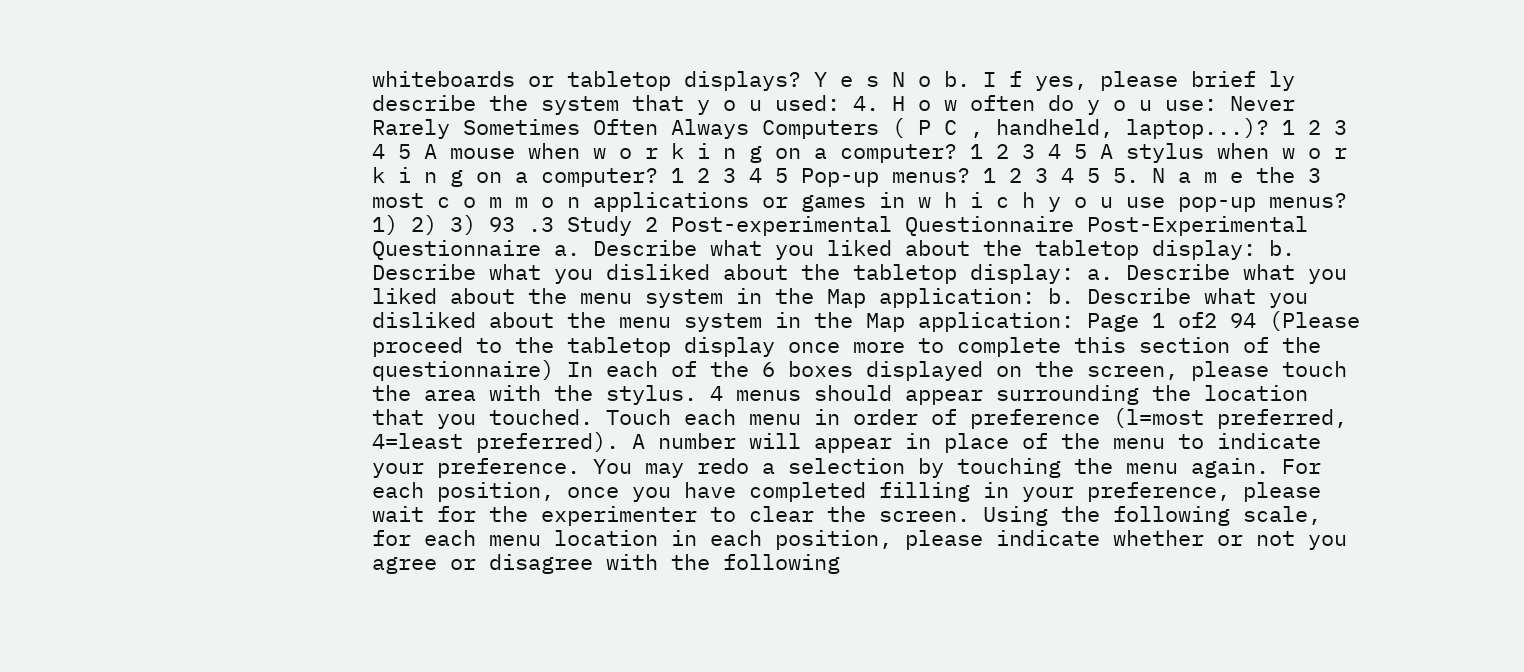whiteboards or tabletop displays? Y e s N o b. I f yes, please brief ly describe the system that y o u used: 4. H o w often do y o u use: Never Rarely Sometimes Often Always Computers ( P C , handheld, laptop...)? 1 2 3 4 5 A mouse when w o r k i n g on a computer? 1 2 3 4 5 A stylus when w o r k i n g on a computer? 1 2 3 4 5 Pop-up menus? 1 2 3 4 5 5. N a m e the 3 most c o m m o n applications or games in w h i c h y o u use pop-up menus? 1) 2) 3) 93 .3 Study 2 Post-experimental Questionnaire Post-Experimental Questionnaire a. Describe what you liked about the tabletop display: b. Describe what you disliked about the tabletop display: a. Describe what you liked about the menu system in the Map application: b. Describe what you disliked about the menu system in the Map application: Page 1 of2 94 (Please proceed to the tabletop display once more to complete this section of the questionnaire) In each of the 6 boxes displayed on the screen, please touch the area with the stylus. 4 menus should appear surrounding the location that you touched. Touch each menu in order of preference (l=most preferred, 4=least preferred). A number will appear in place of the menu to indicate your preference. You may redo a selection by touching the menu again. For each position, once you have completed filling in your preference, please wait for the experimenter to clear the screen. Using the following scale, for each menu location in each position, please indicate whether or not you agree or disagree with the following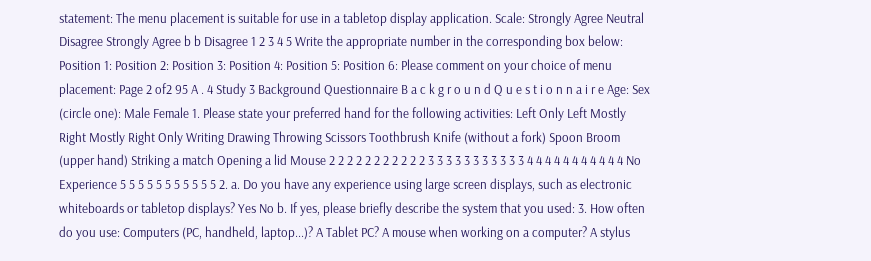statement: The menu placement is suitable for use in a tabletop display application. Scale: Strongly Agree Neutral Disagree Strongly Agree b b Disagree 1 2 3 4 5 Write the appropriate number in the corresponding box below: Position 1: Position 2: Position 3: Position 4: Position 5: Position 6: Please comment on your choice of menu placement: Page 2 of2 95 A . 4 Study 3 Background Questionnaire B a c k g r o u n d Q u e s t i o n n a i r e Age: Sex (circle one): Male Female 1. Please state your preferred hand for the following activities: Left Only Left Mostly Right Mostly Right Only Writing Drawing Throwing Scissors Toothbrush Knife (without a fork) Spoon Broom (upper hand) Striking a match Opening a lid Mouse 2 2 2 2 2 2 2 2 2 2 2 3 3 3 3 3 3 3 3 3 3 3 4 4 4 4 4 4 4 4 4 4 4 No Experience 5 5 5 5 5 5 5 5 5 5 5 2. a. Do you have any experience using large screen displays, such as electronic whiteboards or tabletop displays? Yes No b. If yes, please briefly describe the system that you used: 3. How often do you use: Computers (PC, handheld, laptop...)? A Tablet PC? A mouse when working on a computer? A stylus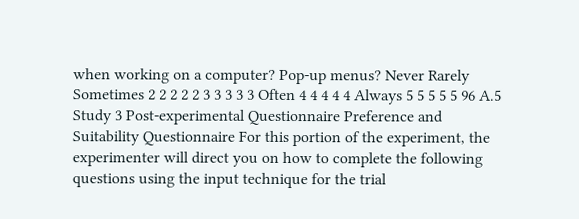when working on a computer? Pop-up menus? Never Rarely Sometimes 2 2 2 2 2 3 3 3 3 3 Often 4 4 4 4 4 Always 5 5 5 5 5 96 A.5 Study 3 Post-experimental Questionnaire Preference and Suitability Questionnaire For this portion of the experiment, the experimenter will direct you on how to complete the following questions using the input technique for the trial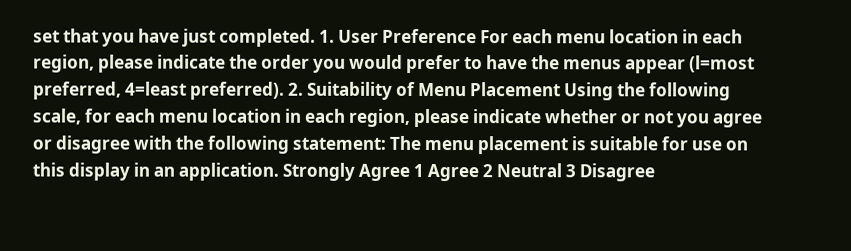set that you have just completed. 1. User Preference For each menu location in each region, please indicate the order you would prefer to have the menus appear (l=most preferred, 4=least preferred). 2. Suitability of Menu Placement Using the following scale, for each menu location in each region, please indicate whether or not you agree or disagree with the following statement: The menu placement is suitable for use on this display in an application. Strongly Agree 1 Agree 2 Neutral 3 Disagree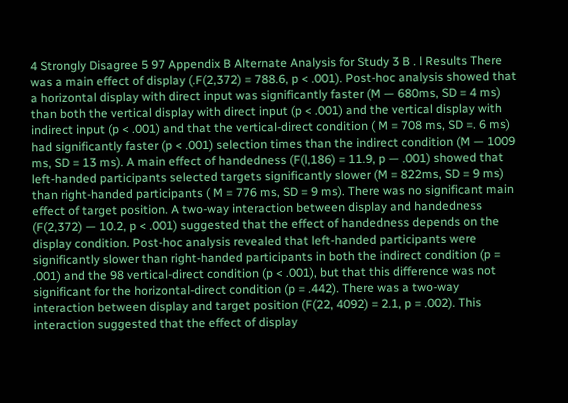4 Strongly Disagree 5 97 Appendix B Alternate Analysis for Study 3 B . l Results There was a main effect of display (.F(2,372) = 788.6, p < .001). Post-hoc analysis showed that a horizontal display with direct input was significantly faster (M — 680ms, SD = 4 ms) than both the vertical display with direct input (p < .001) and the vertical display with indirect input (p < .001) and that the vertical-direct condition ( M = 708 ms, SD =. 6 ms) had significantly faster (p < .001) selection times than the indirect condition (M — 1009 ms, SD = 13 ms). A main effect of handedness (F(l,186) = 11.9, p — .001) showed that left-handed participants selected targets significantly slower (M = 822ms, SD = 9 ms) than right-handed participants ( M = 776 ms, SD = 9 ms). There was no significant main effect of target position. A two-way interaction between display and handedness (F(2,372) — 10.2, p < .001) suggested that the effect of handedness depends on the display condition. Post-hoc analysis revealed that left-handed participants were significantly slower than right-handed participants in both the indirect condition (p = .001) and the 98 vertical-direct condition (p < .001), but that this difference was not significant for the horizontal-direct condition (p = .442). There was a two-way interaction between display and target position (F(22, 4092) = 2.1, p = .002). This interaction suggested that the effect of display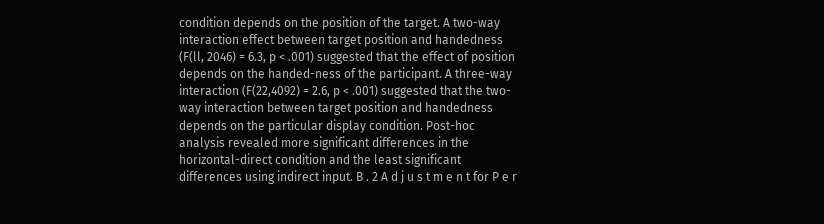condition depends on the position of the target. A two-way interaction effect between target position and handedness (F(ll, 2046) = 6.3, p < .001) suggested that the effect of position depends on the handed-ness of the participant. A three-way interaction (F(22,4092) = 2.6, p < .001) suggested that the two-way interaction between target position and handedness depends on the particular display condition. Post-hoc analysis revealed more significant differences in the horizontal-direct condition and the least significant differences using indirect input. B . 2 A d j u s t m e n t for P e r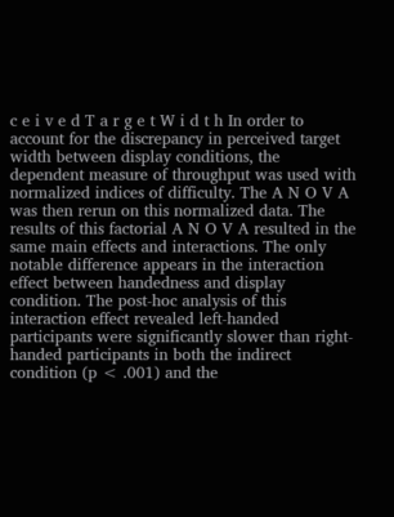c e i v e d T a r g e t W i d t h In order to account for the discrepancy in perceived target width between display conditions, the dependent measure of throughput was used with normalized indices of difficulty. The A N O V A was then rerun on this normalized data. The results of this factorial A N O V A resulted in the same main effects and interactions. The only notable difference appears in the interaction effect between handedness and display condition. The post-hoc analysis of this interaction effect revealed left-handed participants were significantly slower than right-handed participants in both the indirect condition (p < .001) and the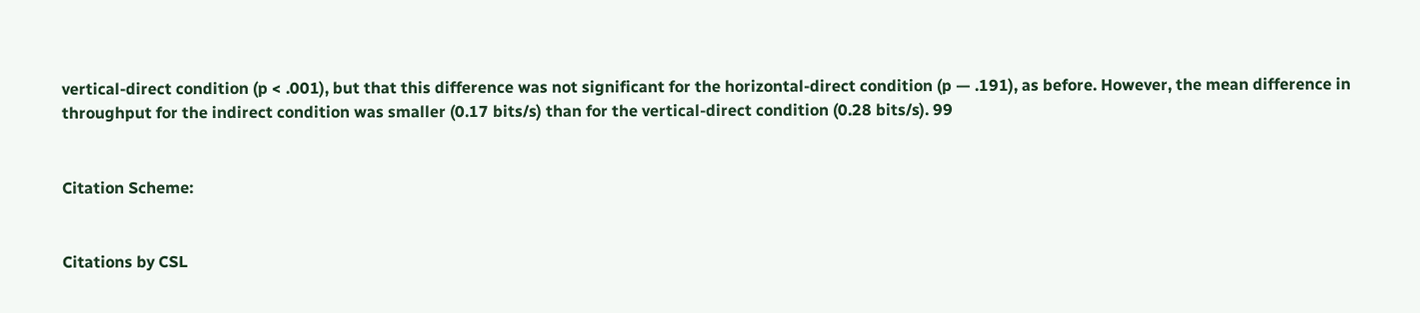vertical-direct condition (p < .001), but that this difference was not significant for the horizontal-direct condition (p — .191), as before. However, the mean difference in throughput for the indirect condition was smaller (0.17 bits/s) than for the vertical-direct condition (0.28 bits/s). 99


Citation Scheme:


Citations by CSL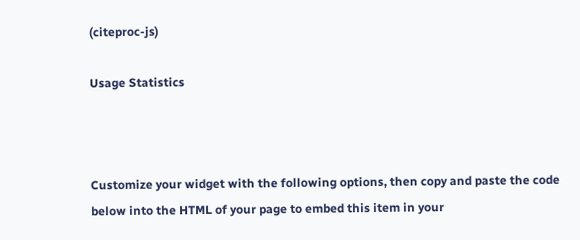(citeproc-js)

Usage Statistics



Customize your widget with the following options, then copy and paste the code below into the HTML of your page to embed this item in your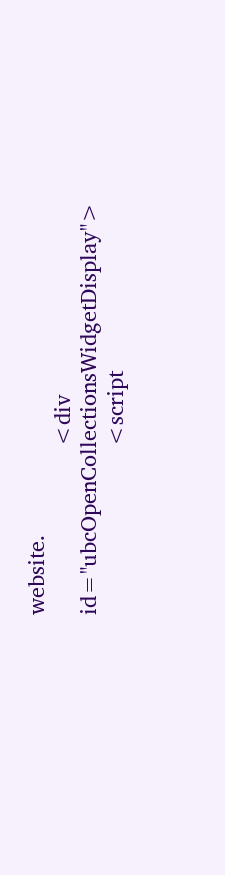website.
                            <div id="ubcOpenCollectionsWidgetDisplay">
                            <script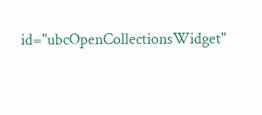id="ubcOpenCollectionsWidget"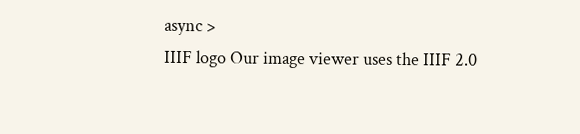async >
IIIF logo Our image viewer uses the IIIF 2.0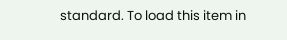standard. To load this item in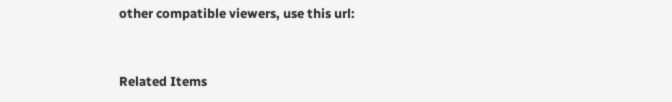other compatible viewers, use this url:


Related Items